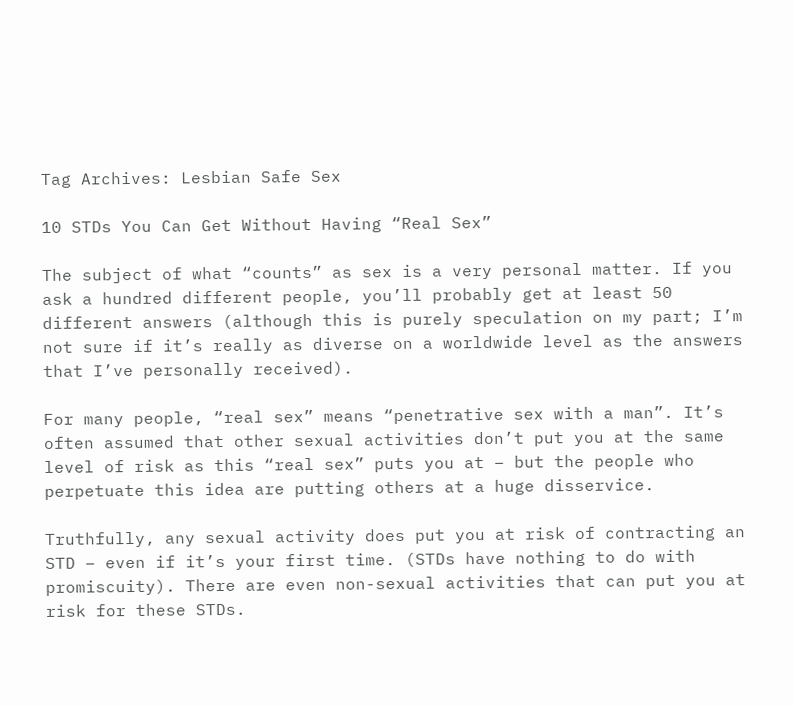Tag Archives: Lesbian Safe Sex

10 STDs You Can Get Without Having “Real Sex”

The subject of what “counts” as sex is a very personal matter. If you ask a hundred different people, you’ll probably get at least 50 different answers (although this is purely speculation on my part; I’m not sure if it’s really as diverse on a worldwide level as the answers that I’ve personally received).

For many people, “real sex” means “penetrative sex with a man”. It’s often assumed that other sexual activities don’t put you at the same level of risk as this “real sex” puts you at – but the people who perpetuate this idea are putting others at a huge disservice.

Truthfully, any sexual activity does put you at risk of contracting an STD – even if it’s your first time. (STDs have nothing to do with promiscuity). There are even non-sexual activities that can put you at risk for these STDs.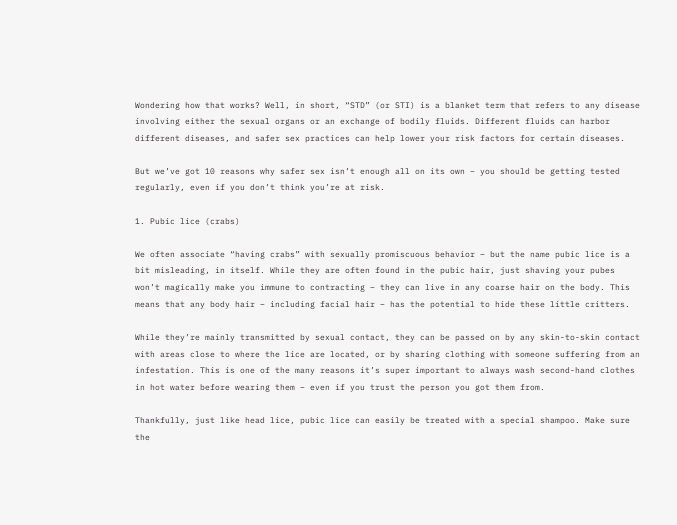Wondering how that works? Well, in short, “STD” (or STI) is a blanket term that refers to any disease involving either the sexual organs or an exchange of bodily fluids. Different fluids can harbor different diseases, and safer sex practices can help lower your risk factors for certain diseases.

But we’ve got 10 reasons why safer sex isn’t enough all on its own – you should be getting tested regularly, even if you don’t think you’re at risk.

1. Pubic lice (crabs)

We often associate “having crabs” with sexually promiscuous behavior – but the name pubic lice is a bit misleading, in itself. While they are often found in the pubic hair, just shaving your pubes won’t magically make you immune to contracting – they can live in any coarse hair on the body. This means that any body hair – including facial hair – has the potential to hide these little critters.

While they’re mainly transmitted by sexual contact, they can be passed on by any skin-to-skin contact with areas close to where the lice are located, or by sharing clothing with someone suffering from an infestation. This is one of the many reasons it’s super important to always wash second-hand clothes in hot water before wearing them – even if you trust the person you got them from.

Thankfully, just like head lice, pubic lice can easily be treated with a special shampoo. Make sure the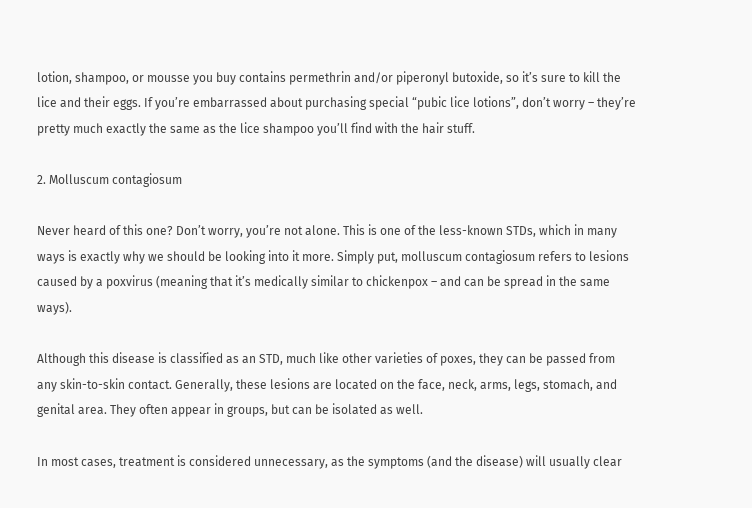lotion, shampoo, or mousse you buy contains permethrin and/or piperonyl butoxide, so it’s sure to kill the lice and their eggs. If you’re embarrassed about purchasing special “pubic lice lotions”, don’t worry – they’re pretty much exactly the same as the lice shampoo you’ll find with the hair stuff.

2. Molluscum contagiosum

Never heard of this one? Don’t worry, you’re not alone. This is one of the less-known STDs, which in many ways is exactly why we should be looking into it more. Simply put, molluscum contagiosum refers to lesions caused by a poxvirus (meaning that it’s medically similar to chickenpox – and can be spread in the same ways).

Although this disease is classified as an STD, much like other varieties of poxes, they can be passed from any skin-to-skin contact. Generally, these lesions are located on the face, neck, arms, legs, stomach, and genital area. They often appear in groups, but can be isolated as well.

In most cases, treatment is considered unnecessary, as the symptoms (and the disease) will usually clear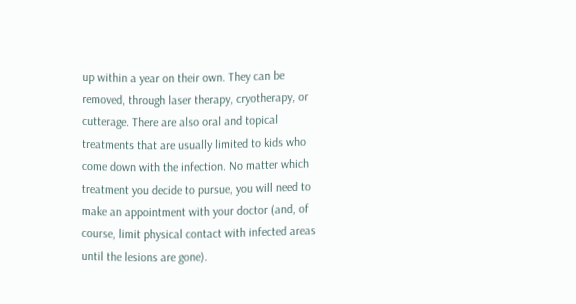up within a year on their own. They can be removed, through laser therapy, cryotherapy, or cutterage. There are also oral and topical treatments that are usually limited to kids who come down with the infection. No matter which treatment you decide to pursue, you will need to make an appointment with your doctor (and, of course, limit physical contact with infected areas until the lesions are gone).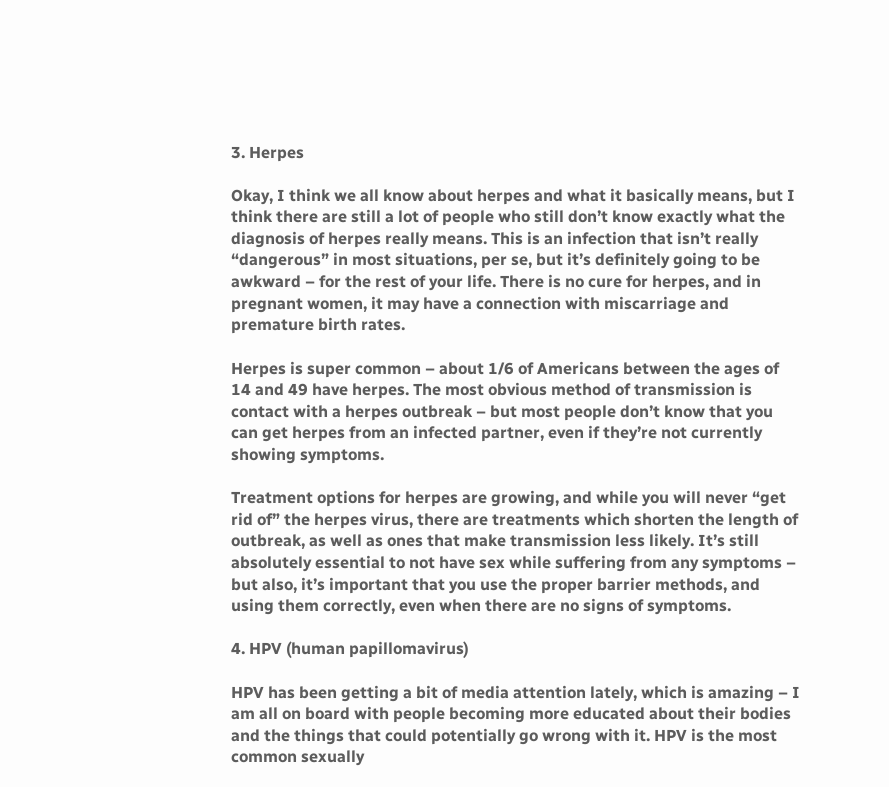3. Herpes

Okay, I think we all know about herpes and what it basically means, but I think there are still a lot of people who still don’t know exactly what the diagnosis of herpes really means. This is an infection that isn’t really “dangerous” in most situations, per se, but it’s definitely going to be awkward – for the rest of your life. There is no cure for herpes, and in pregnant women, it may have a connection with miscarriage and premature birth rates.

Herpes is super common – about 1/6 of Americans between the ages of 14 and 49 have herpes. The most obvious method of transmission is contact with a herpes outbreak – but most people don’t know that you can get herpes from an infected partner, even if they’re not currently showing symptoms.

Treatment options for herpes are growing, and while you will never “get rid of” the herpes virus, there are treatments which shorten the length of outbreak, as well as ones that make transmission less likely. It’s still absolutely essential to not have sex while suffering from any symptoms – but also, it’s important that you use the proper barrier methods, and using them correctly, even when there are no signs of symptoms.

4. HPV (human papillomavirus)

HPV has been getting a bit of media attention lately, which is amazing – I am all on board with people becoming more educated about their bodies and the things that could potentially go wrong with it. HPV is the most common sexually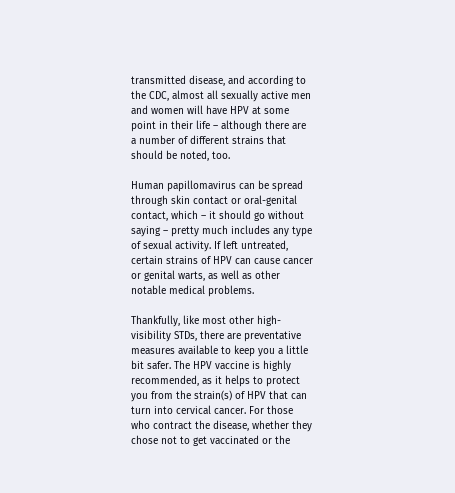transmitted disease, and according to the CDC, almost all sexually active men and women will have HPV at some point in their life – although there are a number of different strains that should be noted, too.

Human papillomavirus can be spread through skin contact or oral-genital contact, which – it should go without saying – pretty much includes any type of sexual activity. If left untreated, certain strains of HPV can cause cancer or genital warts, as well as other notable medical problems.

Thankfully, like most other high-visibility STDs, there are preventative measures available to keep you a little bit safer. The HPV vaccine is highly recommended, as it helps to protect you from the strain(s) of HPV that can turn into cervical cancer. For those who contract the disease, whether they chose not to get vaccinated or the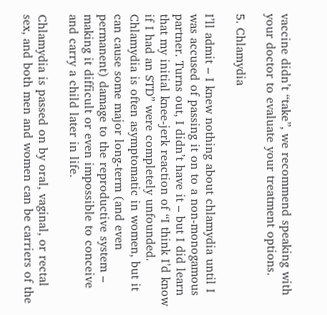vaccine didn’t “take”, we recommend speaking with your doctor to evaluate your treatment options.

5. Chlamydia

I’ll admit – I knew nothing about chlamydia until I was accused of passing it on to a non-monogamous partner. Turns out, I didn’t have it – but I did learn that my initial knee-jerk reaction of “I think I’d know if I had an STD” were completely unfounded. Chlamydia is often asymptomatic in women, but it can cause some major long-term (and even permanent) damage to the reproductive system – making it difficult or even impossible to conceive and carry a child later in life.

Chlamydia is passed on by oral, vaginal, or rectal sex, and both men and women can be carriers of the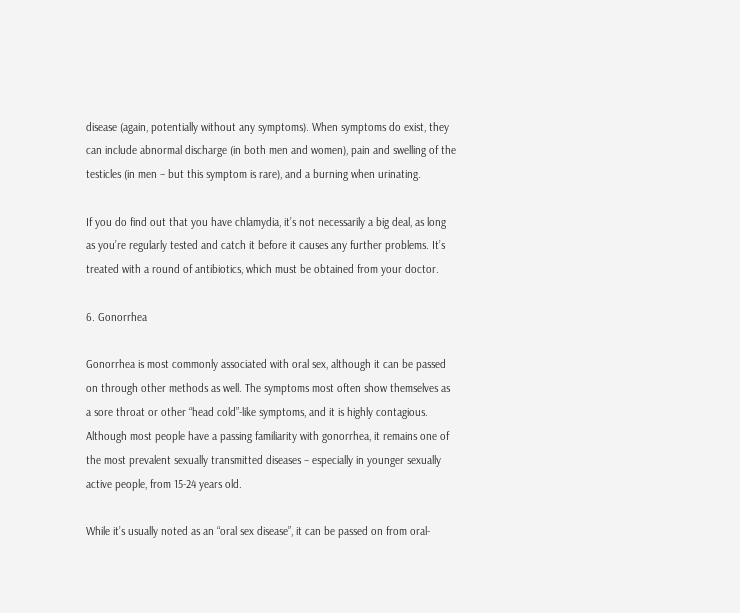disease (again, potentially without any symptoms). When symptoms do exist, they can include abnormal discharge (in both men and women), pain and swelling of the testicles (in men – but this symptom is rare), and a burning when urinating.

If you do find out that you have chlamydia, it’s not necessarily a big deal, as long as you’re regularly tested and catch it before it causes any further problems. It’s treated with a round of antibiotics, which must be obtained from your doctor.

6. Gonorrhea

Gonorrhea is most commonly associated with oral sex, although it can be passed on through other methods as well. The symptoms most often show themselves as a sore throat or other “head cold”-like symptoms, and it is highly contagious. Although most people have a passing familiarity with gonorrhea, it remains one of the most prevalent sexually transmitted diseases – especially in younger sexually active people, from 15-24 years old.

While it’s usually noted as an “oral sex disease”, it can be passed on from oral-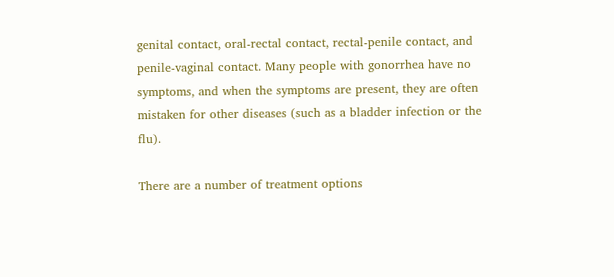genital contact, oral-rectal contact, rectal-penile contact, and penile-vaginal contact. Many people with gonorrhea have no symptoms, and when the symptoms are present, they are often mistaken for other diseases (such as a bladder infection or the flu).

There are a number of treatment options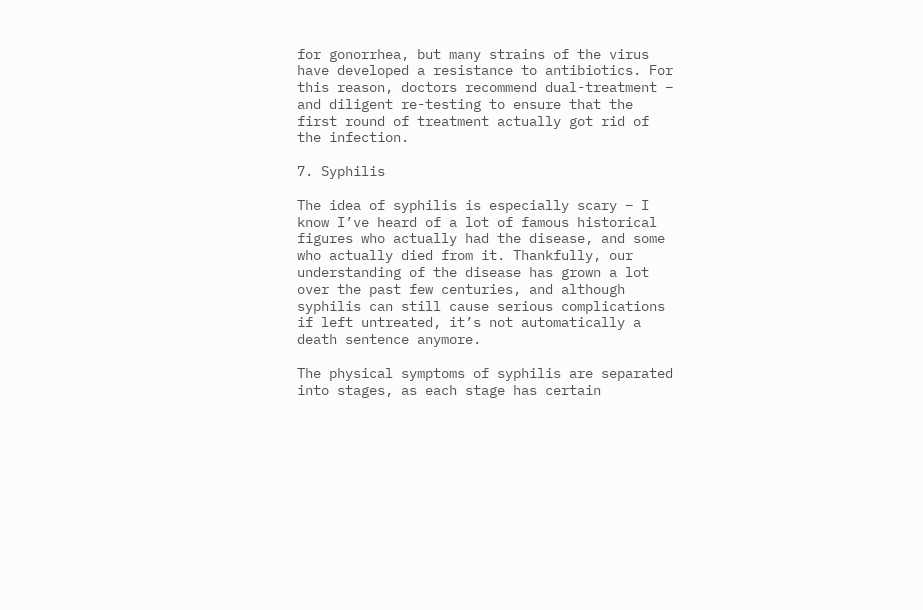for gonorrhea, but many strains of the virus have developed a resistance to antibiotics. For this reason, doctors recommend dual-treatment – and diligent re-testing to ensure that the first round of treatment actually got rid of the infection.

7. Syphilis

The idea of syphilis is especially scary – I know I’ve heard of a lot of famous historical figures who actually had the disease, and some who actually died from it. Thankfully, our understanding of the disease has grown a lot over the past few centuries, and although syphilis can still cause serious complications if left untreated, it’s not automatically a death sentence anymore.

The physical symptoms of syphilis are separated into stages, as each stage has certain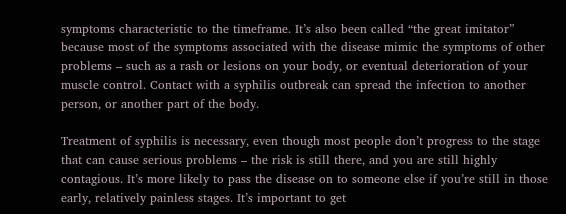symptoms characteristic to the timeframe. It’s also been called “the great imitator” because most of the symptoms associated with the disease mimic the symptoms of other problems – such as a rash or lesions on your body, or eventual deterioration of your muscle control. Contact with a syphilis outbreak can spread the infection to another person, or another part of the body.

Treatment of syphilis is necessary, even though most people don’t progress to the stage that can cause serious problems – the risk is still there, and you are still highly contagious. It’s more likely to pass the disease on to someone else if you’re still in those early, relatively painless stages. It’s important to get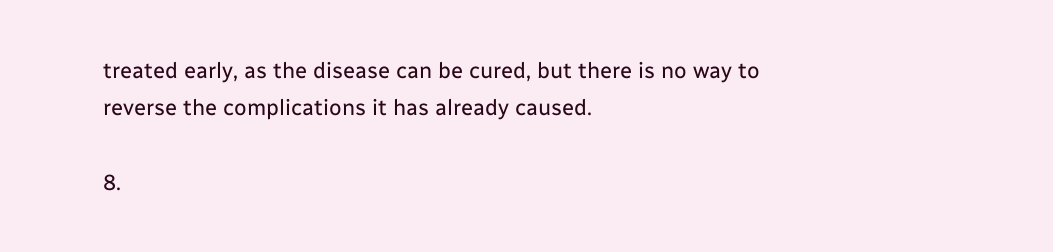treated early, as the disease can be cured, but there is no way to reverse the complications it has already caused.

8.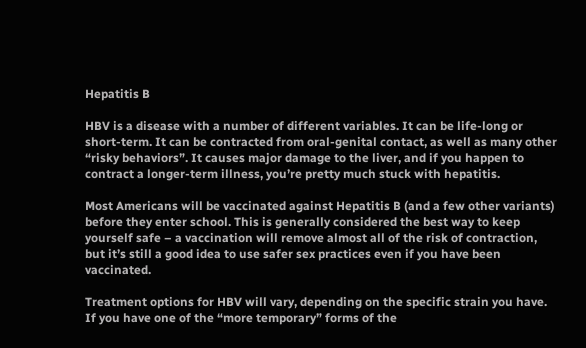Hepatitis B

HBV is a disease with a number of different variables. It can be life-long or short-term. It can be contracted from oral-genital contact, as well as many other “risky behaviors”. It causes major damage to the liver, and if you happen to contract a longer-term illness, you’re pretty much stuck with hepatitis.

Most Americans will be vaccinated against Hepatitis B (and a few other variants) before they enter school. This is generally considered the best way to keep yourself safe – a vaccination will remove almost all of the risk of contraction, but it’s still a good idea to use safer sex practices even if you have been vaccinated.

Treatment options for HBV will vary, depending on the specific strain you have. If you have one of the “more temporary” forms of the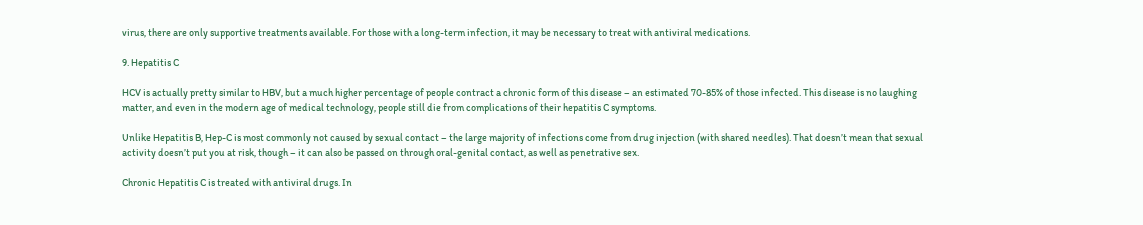virus, there are only supportive treatments available. For those with a long-term infection, it may be necessary to treat with antiviral medications.

9. Hepatitis C

HCV is actually pretty similar to HBV, but a much higher percentage of people contract a chronic form of this disease – an estimated 70-85% of those infected. This disease is no laughing matter, and even in the modern age of medical technology, people still die from complications of their hepatitis C symptoms.

Unlike Hepatitis B, Hep-C is most commonly not caused by sexual contact – the large majority of infections come from drug injection (with shared needles). That doesn’t mean that sexual activity doesn’t put you at risk, though – it can also be passed on through oral-genital contact, as well as penetrative sex.

Chronic Hepatitis C is treated with antiviral drugs. In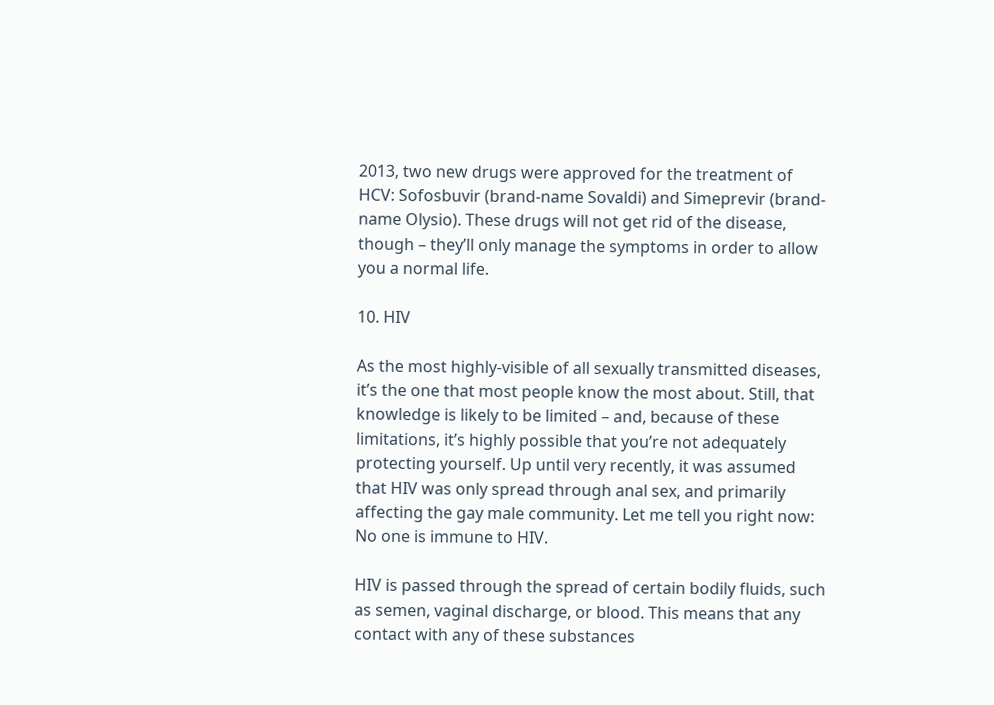2013, two new drugs were approved for the treatment of HCV: Sofosbuvir (brand-name Sovaldi) and Simeprevir (brand-name Olysio). These drugs will not get rid of the disease, though – they’ll only manage the symptoms in order to allow you a normal life.

10. HIV

As the most highly-visible of all sexually transmitted diseases, it’s the one that most people know the most about. Still, that knowledge is likely to be limited – and, because of these limitations, it’s highly possible that you’re not adequately protecting yourself. Up until very recently, it was assumed that HIV was only spread through anal sex, and primarily affecting the gay male community. Let me tell you right now: No one is immune to HIV.

HIV is passed through the spread of certain bodily fluids, such as semen, vaginal discharge, or blood. This means that any contact with any of these substances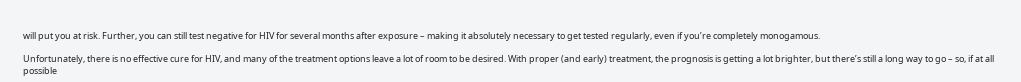will put you at risk. Further, you can still test negative for HIV for several months after exposure – making it absolutely necessary to get tested regularly, even if you’re completely monogamous.

Unfortunately, there is no effective cure for HIV, and many of the treatment options leave a lot of room to be desired. With proper (and early) treatment, the prognosis is getting a lot brighter, but there’s still a long way to go – so, if at all possible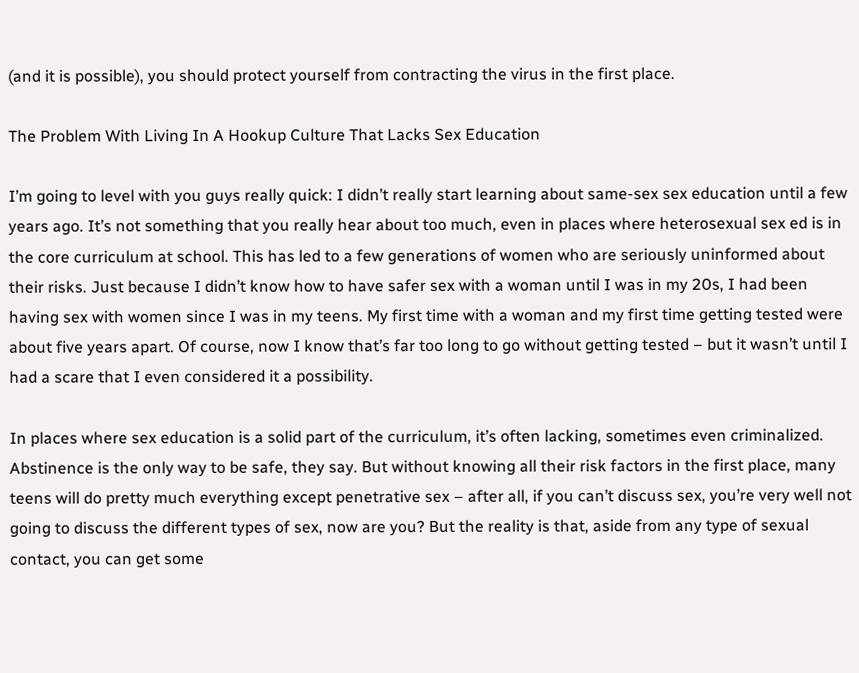(and it is possible), you should protect yourself from contracting the virus in the first place.

The Problem With Living In A Hookup Culture That Lacks Sex Education

I’m going to level with you guys really quick: I didn’t really start learning about same-sex sex education until a few years ago. It’s not something that you really hear about too much, even in places where heterosexual sex ed is in the core curriculum at school. This has led to a few generations of women who are seriously uninformed about their risks. Just because I didn’t know how to have safer sex with a woman until I was in my 20s, I had been having sex with women since I was in my teens. My first time with a woman and my first time getting tested were about five years apart. Of course, now I know that’s far too long to go without getting tested – but it wasn’t until I had a scare that I even considered it a possibility.

In places where sex education is a solid part of the curriculum, it’s often lacking, sometimes even criminalized. Abstinence is the only way to be safe, they say. But without knowing all their risk factors in the first place, many teens will do pretty much everything except penetrative sex – after all, if you can’t discuss sex, you’re very well not going to discuss the different types of sex, now are you? But the reality is that, aside from any type of sexual contact, you can get some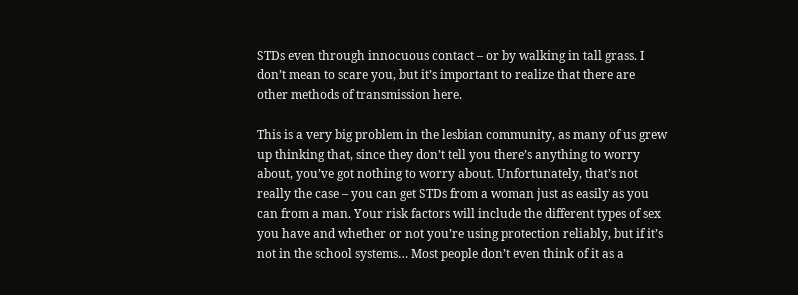STDs even through innocuous contact – or by walking in tall grass. I don’t mean to scare you, but it’s important to realize that there are other methods of transmission here.

This is a very big problem in the lesbian community, as many of us grew up thinking that, since they don’t tell you there’s anything to worry about, you’ve got nothing to worry about. Unfortunately, that’s not really the case – you can get STDs from a woman just as easily as you can from a man. Your risk factors will include the different types of sex you have and whether or not you’re using protection reliably, but if it’s not in the school systems… Most people don’t even think of it as a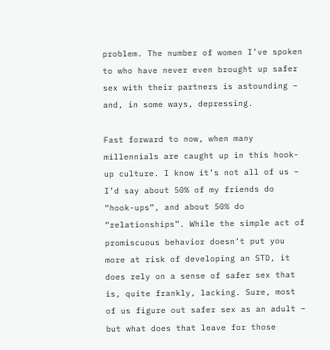problem. The number of women I’ve spoken to who have never even brought up safer sex with their partners is astounding – and, in some ways, depressing.

Fast forward to now, when many millennials are caught up in this hook-up culture. I know it’s not all of us – I’d say about 50% of my friends do “hook-ups”, and about 50% do “relationships”. While the simple act of promiscuous behavior doesn’t put you more at risk of developing an STD, it does rely on a sense of safer sex that is, quite frankly, lacking. Sure, most of us figure out safer sex as an adult – but what does that leave for those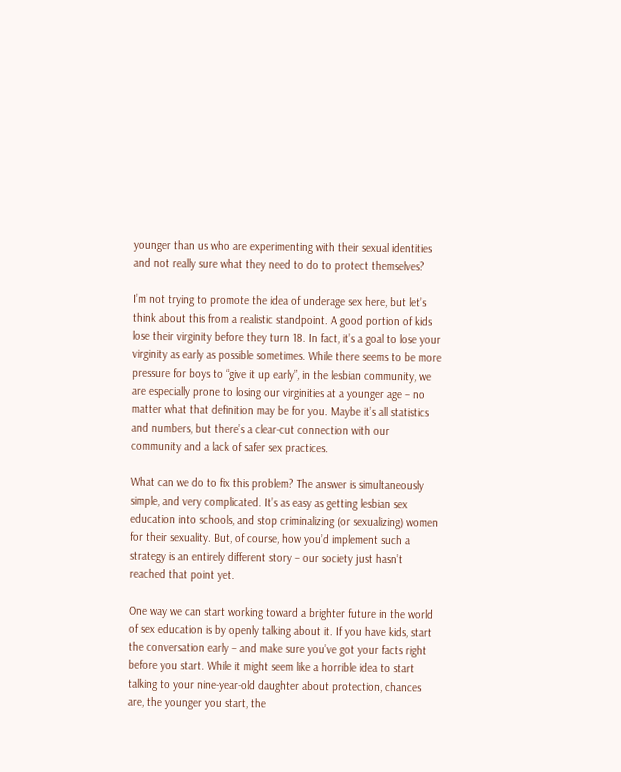younger than us who are experimenting with their sexual identities and not really sure what they need to do to protect themselves?

I’m not trying to promote the idea of underage sex here, but let’s think about this from a realistic standpoint. A good portion of kids lose their virginity before they turn 18. In fact, it’s a goal to lose your virginity as early as possible sometimes. While there seems to be more pressure for boys to “give it up early”, in the lesbian community, we are especially prone to losing our virginities at a younger age – no matter what that definition may be for you. Maybe it’s all statistics and numbers, but there’s a clear-cut connection with our community and a lack of safer sex practices.

What can we do to fix this problem? The answer is simultaneously simple, and very complicated. It’s as easy as getting lesbian sex education into schools, and stop criminalizing (or sexualizing) women for their sexuality. But, of course, how you’d implement such a strategy is an entirely different story – our society just hasn’t reached that point yet.

One way we can start working toward a brighter future in the world of sex education is by openly talking about it. If you have kids, start the conversation early – and make sure you’ve got your facts right before you start. While it might seem like a horrible idea to start talking to your nine-year-old daughter about protection, chances are, the younger you start, the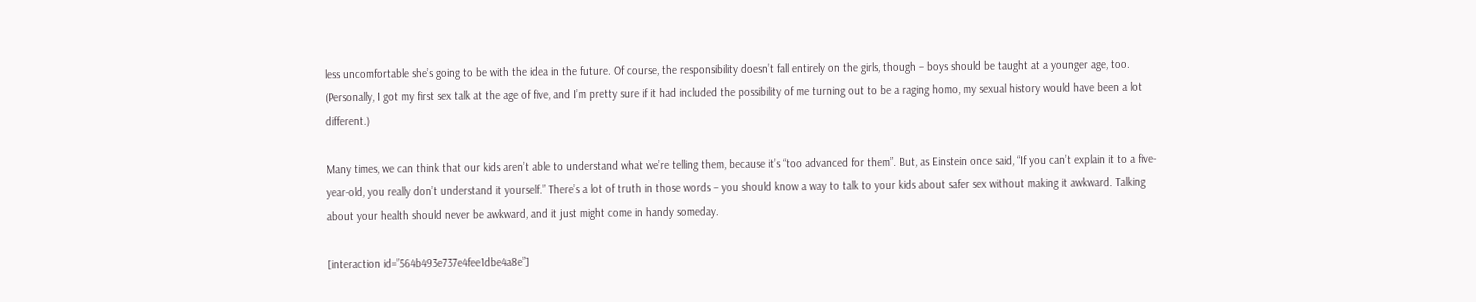less uncomfortable she’s going to be with the idea in the future. Of course, the responsibility doesn’t fall entirely on the girls, though – boys should be taught at a younger age, too. (Personally, I got my first sex talk at the age of five, and I’m pretty sure if it had included the possibility of me turning out to be a raging homo, my sexual history would have been a lot different.)

Many times, we can think that our kids aren’t able to understand what we’re telling them, because it’s “too advanced for them”. But, as Einstein once said, “If you can’t explain it to a five-year-old, you really don’t understand it yourself.” There’s a lot of truth in those words – you should know a way to talk to your kids about safer sex without making it awkward. Talking about your health should never be awkward, and it just might come in handy someday.

[interaction id=”564b493e737e4fee1dbe4a8e”]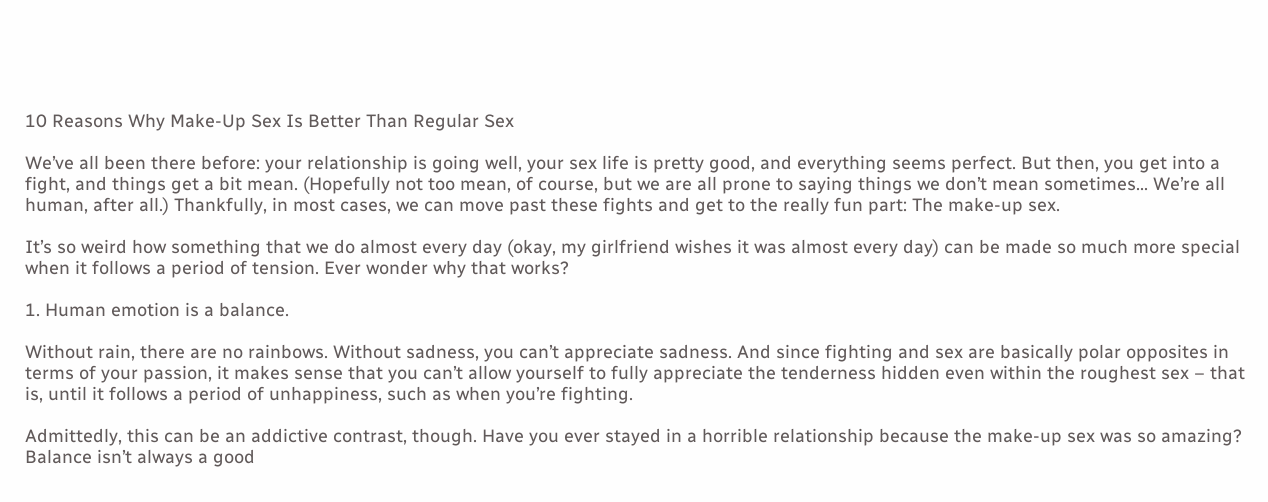10 Reasons Why Make-Up Sex Is Better Than Regular Sex

We’ve all been there before: your relationship is going well, your sex life is pretty good, and everything seems perfect. But then, you get into a fight, and things get a bit mean. (Hopefully not too mean, of course, but we are all prone to saying things we don’t mean sometimes… We’re all human, after all.) Thankfully, in most cases, we can move past these fights and get to the really fun part: The make-up sex.

It’s so weird how something that we do almost every day (okay, my girlfriend wishes it was almost every day) can be made so much more special when it follows a period of tension. Ever wonder why that works?

1. Human emotion is a balance.

Without rain, there are no rainbows. Without sadness, you can’t appreciate sadness. And since fighting and sex are basically polar opposites in terms of your passion, it makes sense that you can’t allow yourself to fully appreciate the tenderness hidden even within the roughest sex – that is, until it follows a period of unhappiness, such as when you’re fighting.

Admittedly, this can be an addictive contrast, though. Have you ever stayed in a horrible relationship because the make-up sex was so amazing? Balance isn’t always a good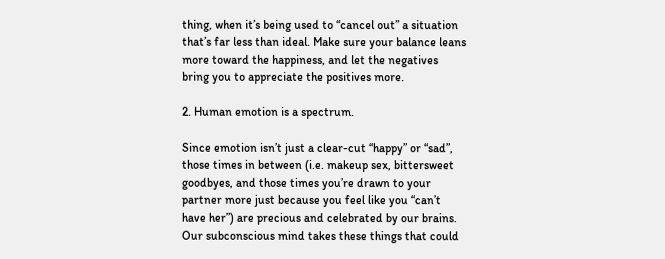thing, when it’s being used to “cancel out” a situation that’s far less than ideal. Make sure your balance leans more toward the happiness, and let the negatives bring you to appreciate the positives more.

2. Human emotion is a spectrum.

Since emotion isn’t just a clear-cut “happy” or “sad”, those times in between (i.e. makeup sex, bittersweet goodbyes, and those times you’re drawn to your partner more just because you feel like you “can’t have her”) are precious and celebrated by our brains. Our subconscious mind takes these things that could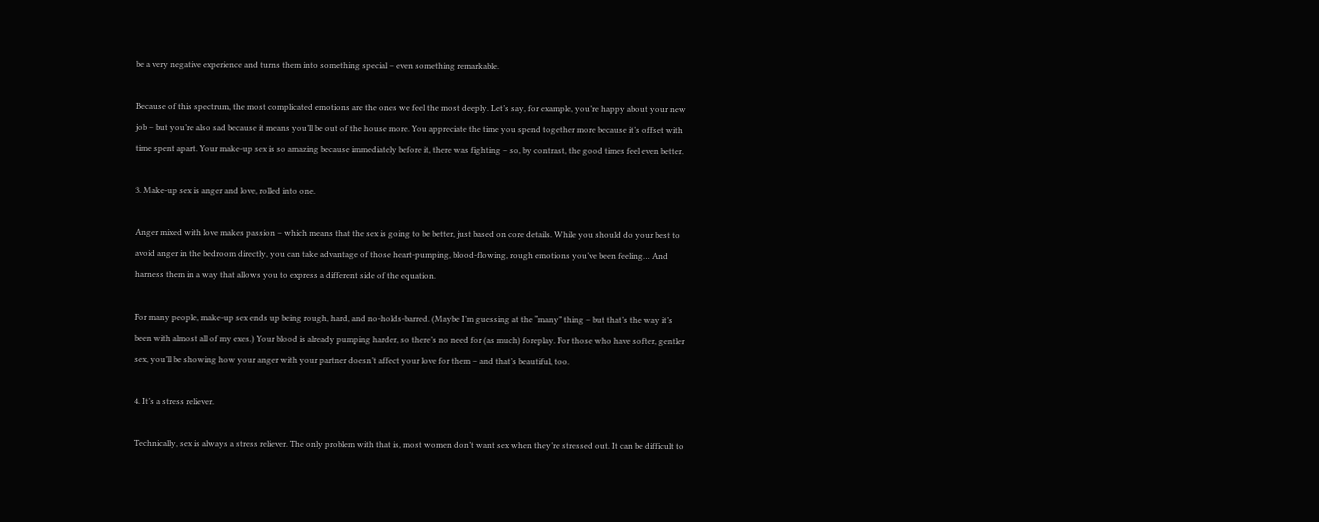be a very negative experience and turns them into something special – even something remarkable.

Because of this spectrum, the most complicated emotions are the ones we feel the most deeply. Let’s say, for example, you’re happy about your new job – but you’re also sad because it means you’ll be out of the house more. You appreciate the time you spend together more because it’s offset with time spent apart. Your make-up sex is so amazing because immediately before it, there was fighting – so, by contrast, the good times feel even better.

3. Make-up sex is anger and love, rolled into one.

Anger mixed with love makes passion – which means that the sex is going to be better, just based on core details. While you should do your best to avoid anger in the bedroom directly, you can take advantage of those heart-pumping, blood-flowing, rough emotions you’ve been feeling… And harness them in a way that allows you to express a different side of the equation.

For many people, make-up sex ends up being rough, hard, and no-holds-barred. (Maybe I’m guessing at the “many” thing – but that’s the way it’s been with almost all of my exes.) Your blood is already pumping harder, so there’s no need for (as much) foreplay. For those who have softer, gentler sex, you’ll be showing how your anger with your partner doesn’t affect your love for them – and that’s beautiful, too.

4. It’s a stress reliever.

Technically, sex is always a stress reliever. The only problem with that is, most women don’t want sex when they’re stressed out. It can be difficult to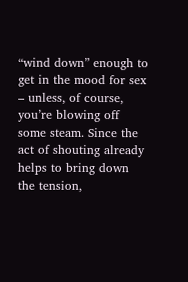“wind down” enough to get in the mood for sex – unless, of course, you’re blowing off some steam. Since the act of shouting already helps to bring down the tension,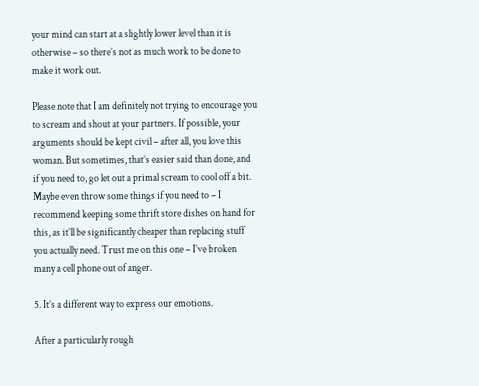your mind can start at a slightly lower level than it is otherwise – so there’s not as much work to be done to make it work out.

Please note that I am definitely not trying to encourage you to scream and shout at your partners. If possible, your arguments should be kept civil – after all, you love this woman. But sometimes, that’s easier said than done, and if you need to, go let out a primal scream to cool off a bit. Maybe even throw some things if you need to – I recommend keeping some thrift store dishes on hand for this, as it’ll be significantly cheaper than replacing stuff you actually need. Trust me on this one – I’ve broken many a cell phone out of anger.

5. It’s a different way to express our emotions.

After a particularly rough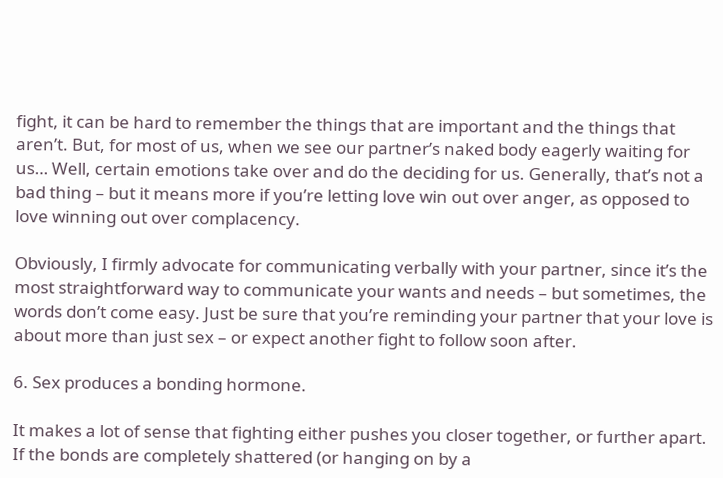fight, it can be hard to remember the things that are important and the things that aren’t. But, for most of us, when we see our partner’s naked body eagerly waiting for us… Well, certain emotions take over and do the deciding for us. Generally, that’s not a bad thing – but it means more if you’re letting love win out over anger, as opposed to love winning out over complacency.

Obviously, I firmly advocate for communicating verbally with your partner, since it’s the most straightforward way to communicate your wants and needs – but sometimes, the words don’t come easy. Just be sure that you’re reminding your partner that your love is about more than just sex – or expect another fight to follow soon after.

6. Sex produces a bonding hormone.

It makes a lot of sense that fighting either pushes you closer together, or further apart. If the bonds are completely shattered (or hanging on by a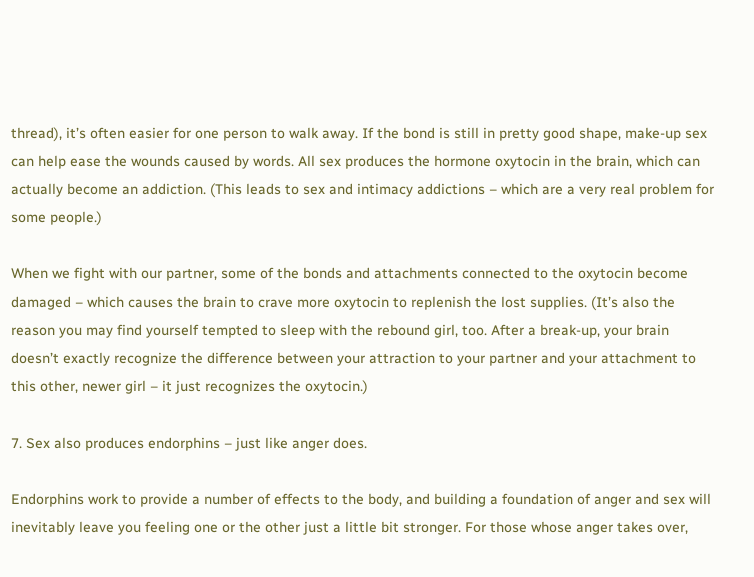thread), it’s often easier for one person to walk away. If the bond is still in pretty good shape, make-up sex can help ease the wounds caused by words. All sex produces the hormone oxytocin in the brain, which can actually become an addiction. (This leads to sex and intimacy addictions – which are a very real problem for some people.)

When we fight with our partner, some of the bonds and attachments connected to the oxytocin become damaged – which causes the brain to crave more oxytocin to replenish the lost supplies. (It’s also the reason you may find yourself tempted to sleep with the rebound girl, too. After a break-up, your brain doesn’t exactly recognize the difference between your attraction to your partner and your attachment to this other, newer girl – it just recognizes the oxytocin.)

7. Sex also produces endorphins – just like anger does.

Endorphins work to provide a number of effects to the body, and building a foundation of anger and sex will inevitably leave you feeling one or the other just a little bit stronger. For those whose anger takes over,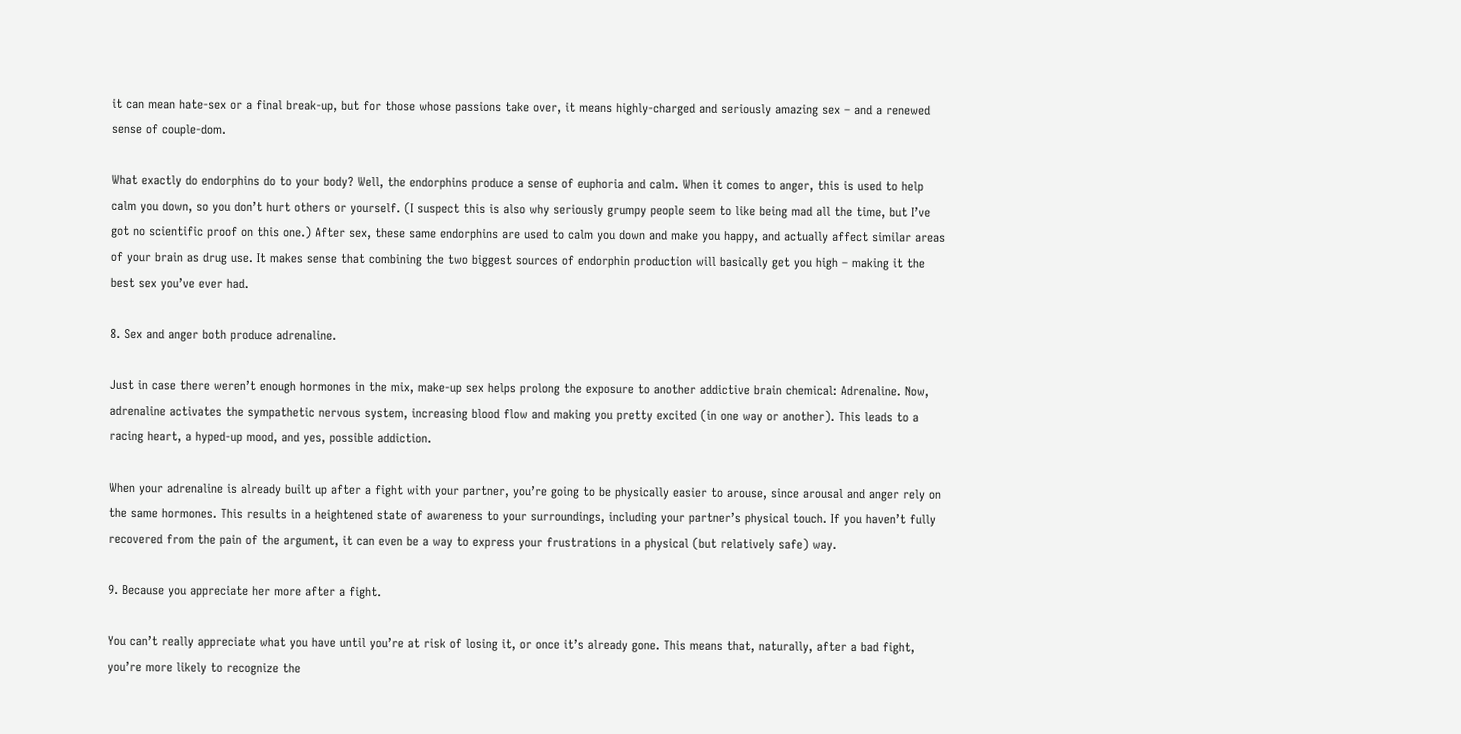it can mean hate-sex or a final break-up, but for those whose passions take over, it means highly-charged and seriously amazing sex – and a renewed sense of couple-dom.

What exactly do endorphins do to your body? Well, the endorphins produce a sense of euphoria and calm. When it comes to anger, this is used to help calm you down, so you don’t hurt others or yourself. (I suspect this is also why seriously grumpy people seem to like being mad all the time, but I’ve got no scientific proof on this one.) After sex, these same endorphins are used to calm you down and make you happy, and actually affect similar areas of your brain as drug use. It makes sense that combining the two biggest sources of endorphin production will basically get you high – making it the best sex you’ve ever had.

8. Sex and anger both produce adrenaline.

Just in case there weren’t enough hormones in the mix, make-up sex helps prolong the exposure to another addictive brain chemical: Adrenaline. Now, adrenaline activates the sympathetic nervous system, increasing blood flow and making you pretty excited (in one way or another). This leads to a racing heart, a hyped-up mood, and yes, possible addiction.

When your adrenaline is already built up after a fight with your partner, you’re going to be physically easier to arouse, since arousal and anger rely on the same hormones. This results in a heightened state of awareness to your surroundings, including your partner’s physical touch. If you haven’t fully recovered from the pain of the argument, it can even be a way to express your frustrations in a physical (but relatively safe) way.

9. Because you appreciate her more after a fight.

You can’t really appreciate what you have until you’re at risk of losing it, or once it’s already gone. This means that, naturally, after a bad fight, you’re more likely to recognize the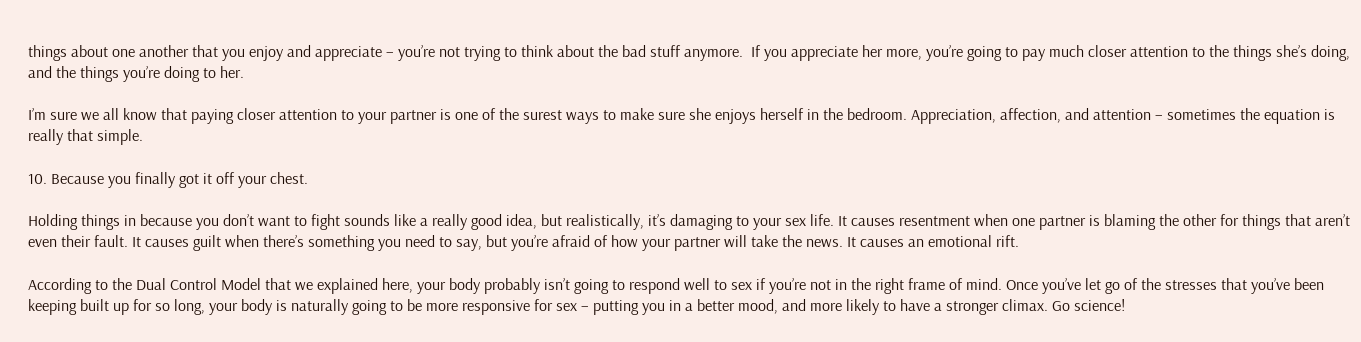things about one another that you enjoy and appreciate – you’re not trying to think about the bad stuff anymore.  If you appreciate her more, you’re going to pay much closer attention to the things she’s doing, and the things you’re doing to her.

I’m sure we all know that paying closer attention to your partner is one of the surest ways to make sure she enjoys herself in the bedroom. Appreciation, affection, and attention – sometimes the equation is really that simple.

10. Because you finally got it off your chest.

Holding things in because you don’t want to fight sounds like a really good idea, but realistically, it’s damaging to your sex life. It causes resentment when one partner is blaming the other for things that aren’t even their fault. It causes guilt when there’s something you need to say, but you’re afraid of how your partner will take the news. It causes an emotional rift.

According to the Dual Control Model that we explained here, your body probably isn’t going to respond well to sex if you’re not in the right frame of mind. Once you’ve let go of the stresses that you’ve been keeping built up for so long, your body is naturally going to be more responsive for sex – putting you in a better mood, and more likely to have a stronger climax. Go science!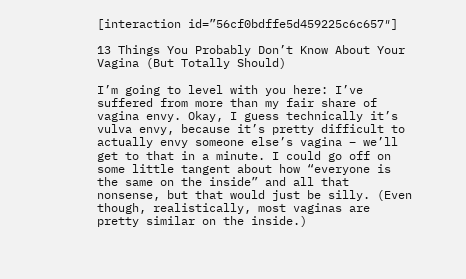[interaction id=”56cf0bdffe5d459225c6c657″]

13 Things You Probably Don’t Know About Your Vagina (But Totally Should)

I’m going to level with you here: I’ve suffered from more than my fair share of vagina envy. Okay, I guess technically it’s vulva envy, because it’s pretty difficult to actually envy someone else’s vagina – we’ll get to that in a minute. I could go off on some little tangent about how “everyone is the same on the inside” and all that nonsense, but that would just be silly. (Even though, realistically, most vaginas are pretty similar on the inside.)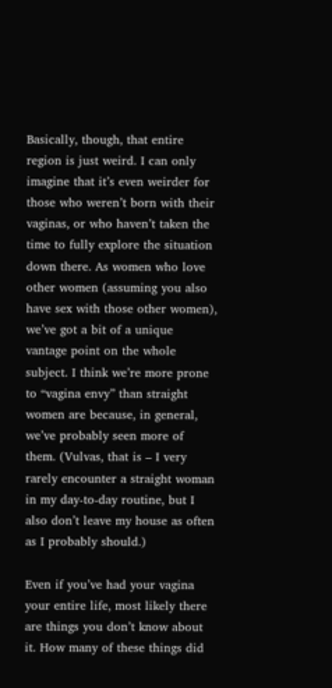Basically, though, that entire region is just weird. I can only imagine that it’s even weirder for those who weren’t born with their vaginas, or who haven’t taken the time to fully explore the situation down there. As women who love other women (assuming you also have sex with those other women), we’ve got a bit of a unique vantage point on the whole subject. I think we’re more prone to “vagina envy” than straight women are because, in general, we’ve probably seen more of them. (Vulvas, that is – I very rarely encounter a straight woman in my day-to-day routine, but I also don’t leave my house as often as I probably should.)

Even if you’ve had your vagina your entire life, most likely there are things you don’t know about it. How many of these things did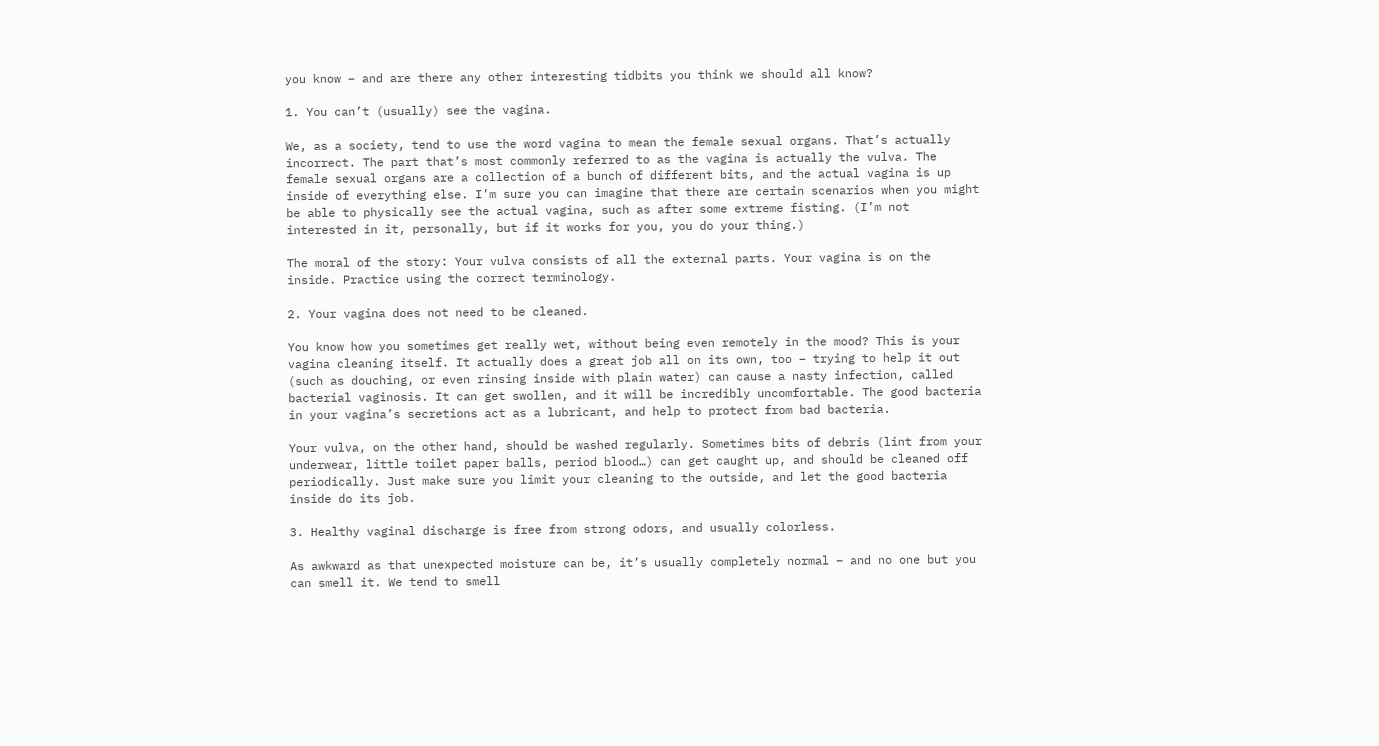you know – and are there any other interesting tidbits you think we should all know?

1. You can’t (usually) see the vagina.

We, as a society, tend to use the word vagina to mean the female sexual organs. That’s actually incorrect. The part that’s most commonly referred to as the vagina is actually the vulva. The female sexual organs are a collection of a bunch of different bits, and the actual vagina is up inside of everything else. I’m sure you can imagine that there are certain scenarios when you might be able to physically see the actual vagina, such as after some extreme fisting. (I’m not interested in it, personally, but if it works for you, you do your thing.)

The moral of the story: Your vulva consists of all the external parts. Your vagina is on the inside. Practice using the correct terminology.

2. Your vagina does not need to be cleaned.

You know how you sometimes get really wet, without being even remotely in the mood? This is your vagina cleaning itself. It actually does a great job all on its own, too – trying to help it out (such as douching, or even rinsing inside with plain water) can cause a nasty infection, called bacterial vaginosis. It can get swollen, and it will be incredibly uncomfortable. The good bacteria in your vagina’s secretions act as a lubricant, and help to protect from bad bacteria.

Your vulva, on the other hand, should be washed regularly. Sometimes bits of debris (lint from your underwear, little toilet paper balls, period blood…) can get caught up, and should be cleaned off periodically. Just make sure you limit your cleaning to the outside, and let the good bacteria inside do its job.

3. Healthy vaginal discharge is free from strong odors, and usually colorless.

As awkward as that unexpected moisture can be, it’s usually completely normal – and no one but you can smell it. We tend to smell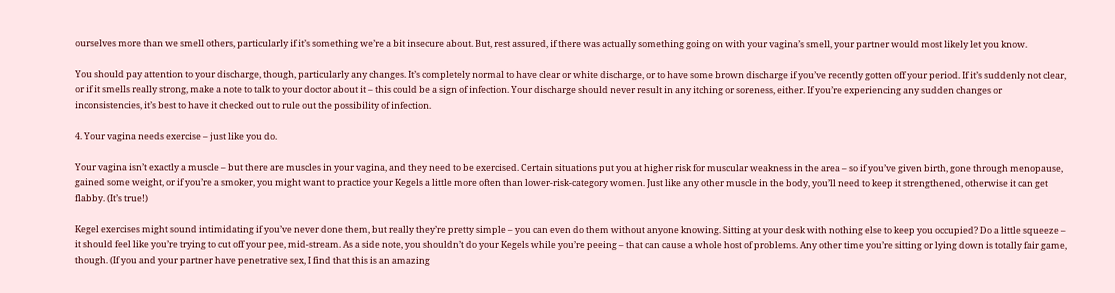ourselves more than we smell others, particularly if it’s something we’re a bit insecure about. But, rest assured, if there was actually something going on with your vagina’s smell, your partner would most likely let you know.

You should pay attention to your discharge, though, particularly any changes. It’s completely normal to have clear or white discharge, or to have some brown discharge if you’ve recently gotten off your period. If it’s suddenly not clear, or if it smells really strong, make a note to talk to your doctor about it – this could be a sign of infection. Your discharge should never result in any itching or soreness, either. If you’re experiencing any sudden changes or inconsistencies, it’s best to have it checked out to rule out the possibility of infection.

4. Your vagina needs exercise – just like you do.

Your vagina isn’t exactly a muscle – but there are muscles in your vagina, and they need to be exercised. Certain situations put you at higher risk for muscular weakness in the area – so if you’ve given birth, gone through menopause, gained some weight, or if you’re a smoker, you might want to practice your Kegels a little more often than lower-risk-category women. Just like any other muscle in the body, you’ll need to keep it strengthened, otherwise it can get flabby. (It’s true!)

Kegel exercises might sound intimidating if you’ve never done them, but really they’re pretty simple – you can even do them without anyone knowing. Sitting at your desk with nothing else to keep you occupied? Do a little squeeze – it should feel like you’re trying to cut off your pee, mid-stream. As a side note, you shouldn’t do your Kegels while you’re peeing – that can cause a whole host of problems. Any other time you’re sitting or lying down is totally fair game, though. (If you and your partner have penetrative sex, I find that this is an amazing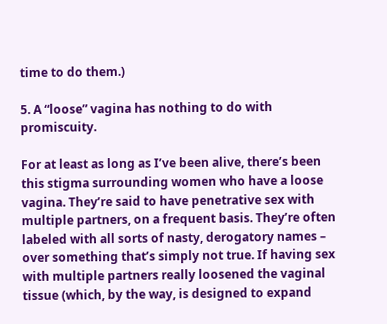time to do them.)

5. A “loose” vagina has nothing to do with promiscuity.

For at least as long as I’ve been alive, there’s been this stigma surrounding women who have a loose vagina. They’re said to have penetrative sex with multiple partners, on a frequent basis. They’re often labeled with all sorts of nasty, derogatory names – over something that’s simply not true. If having sex with multiple partners really loosened the vaginal tissue (which, by the way, is designed to expand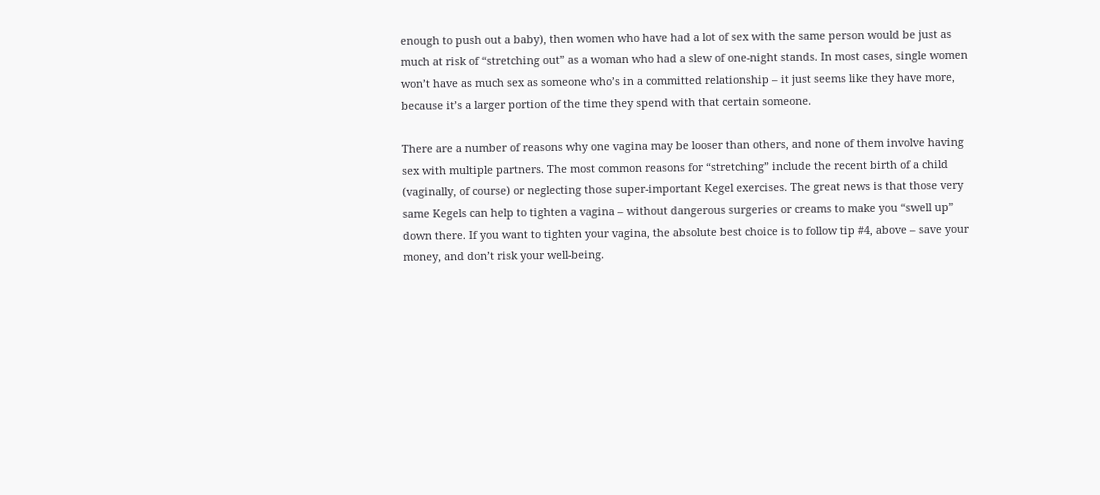enough to push out a baby), then women who have had a lot of sex with the same person would be just as much at risk of “stretching out” as a woman who had a slew of one-night stands. In most cases, single women won’t have as much sex as someone who’s in a committed relationship – it just seems like they have more, because it’s a larger portion of the time they spend with that certain someone.

There are a number of reasons why one vagina may be looser than others, and none of them involve having sex with multiple partners. The most common reasons for “stretching” include the recent birth of a child (vaginally, of course) or neglecting those super-important Kegel exercises. The great news is that those very same Kegels can help to tighten a vagina – without dangerous surgeries or creams to make you “swell up” down there. If you want to tighten your vagina, the absolute best choice is to follow tip #4, above – save your money, and don’t risk your well-being.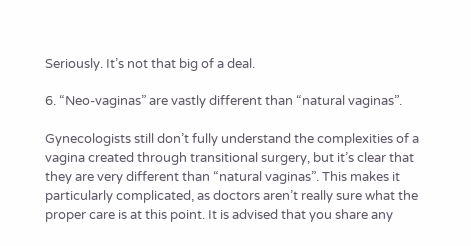Seriously. It’s not that big of a deal.

6. “Neo-vaginas” are vastly different than “natural vaginas”.

Gynecologists still don’t fully understand the complexities of a vagina created through transitional surgery, but it’s clear that they are very different than “natural vaginas”. This makes it particularly complicated, as doctors aren’t really sure what the proper care is at this point. It is advised that you share any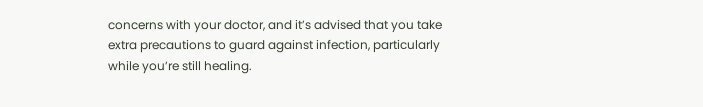concerns with your doctor, and it’s advised that you take extra precautions to guard against infection, particularly while you’re still healing.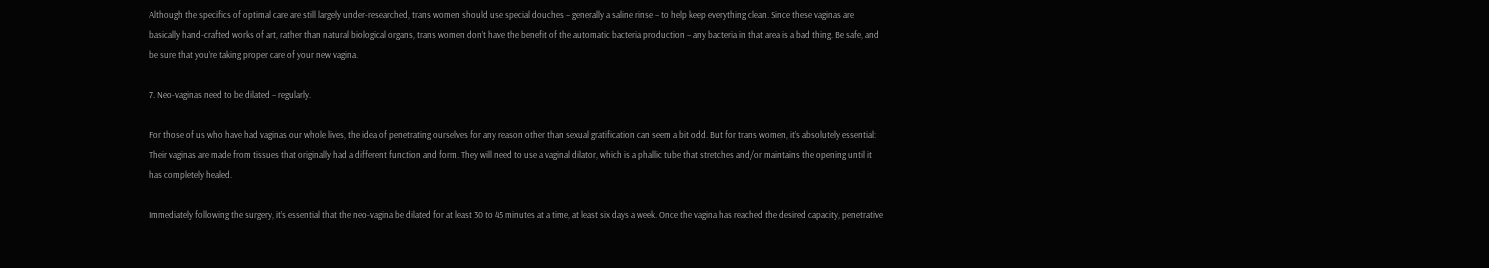Although the specifics of optimal care are still largely under-researched, trans women should use special douches – generally a saline rinse – to help keep everything clean. Since these vaginas are basically hand-crafted works of art, rather than natural biological organs, trans women don’t have the benefit of the automatic bacteria production – any bacteria in that area is a bad thing. Be safe, and be sure that you’re taking proper care of your new vagina.

7. Neo-vaginas need to be dilated – regularly.

For those of us who have had vaginas our whole lives, the idea of penetrating ourselves for any reason other than sexual gratification can seem a bit odd. But for trans women, it’s absolutely essential: Their vaginas are made from tissues that originally had a different function and form. They will need to use a vaginal dilator, which is a phallic tube that stretches and/or maintains the opening until it has completely healed.

Immediately following the surgery, it’s essential that the neo-vagina be dilated for at least 30 to 45 minutes at a time, at least six days a week. Once the vagina has reached the desired capacity, penetrative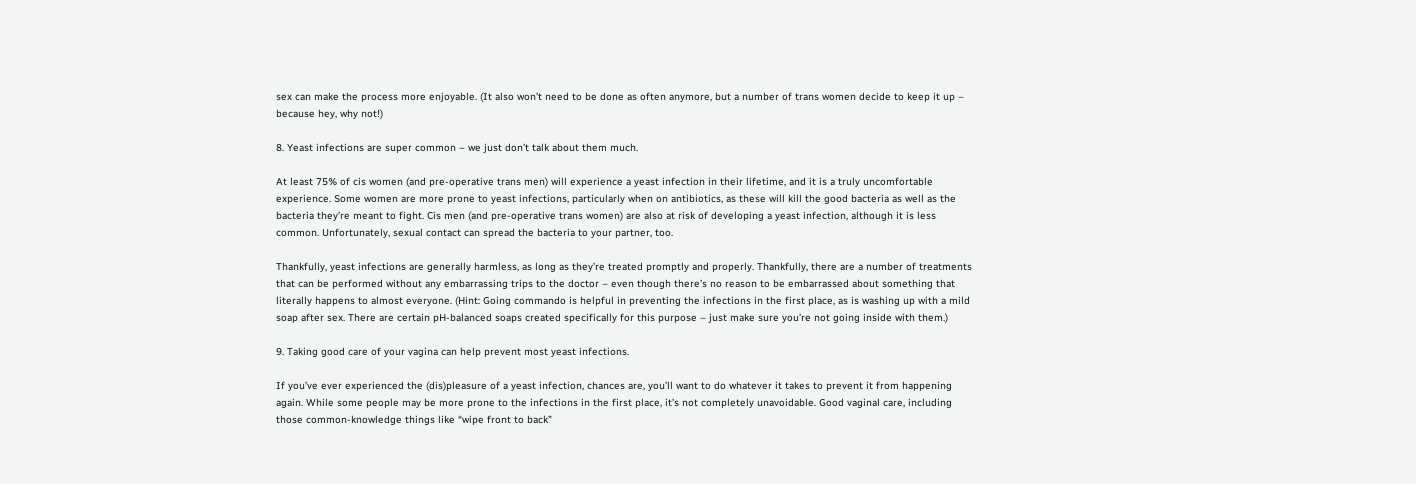sex can make the process more enjoyable. (It also won’t need to be done as often anymore, but a number of trans women decide to keep it up – because hey, why not!)

8. Yeast infections are super common – we just don’t talk about them much.

At least 75% of cis women (and pre-operative trans men) will experience a yeast infection in their lifetime, and it is a truly uncomfortable experience. Some women are more prone to yeast infections, particularly when on antibiotics, as these will kill the good bacteria as well as the bacteria they’re meant to fight. Cis men (and pre-operative trans women) are also at risk of developing a yeast infection, although it is less common. Unfortunately, sexual contact can spread the bacteria to your partner, too.

Thankfully, yeast infections are generally harmless, as long as they’re treated promptly and properly. Thankfully, there are a number of treatments that can be performed without any embarrassing trips to the doctor – even though there’s no reason to be embarrassed about something that literally happens to almost everyone. (Hint: Going commando is helpful in preventing the infections in the first place, as is washing up with a mild soap after sex. There are certain pH-balanced soaps created specifically for this purpose – just make sure you’re not going inside with them.)

9. Taking good care of your vagina can help prevent most yeast infections.

If you’ve ever experienced the (dis)pleasure of a yeast infection, chances are, you’ll want to do whatever it takes to prevent it from happening again. While some people may be more prone to the infections in the first place, it’s not completely unavoidable. Good vaginal care, including those common-knowledge things like “wipe front to back”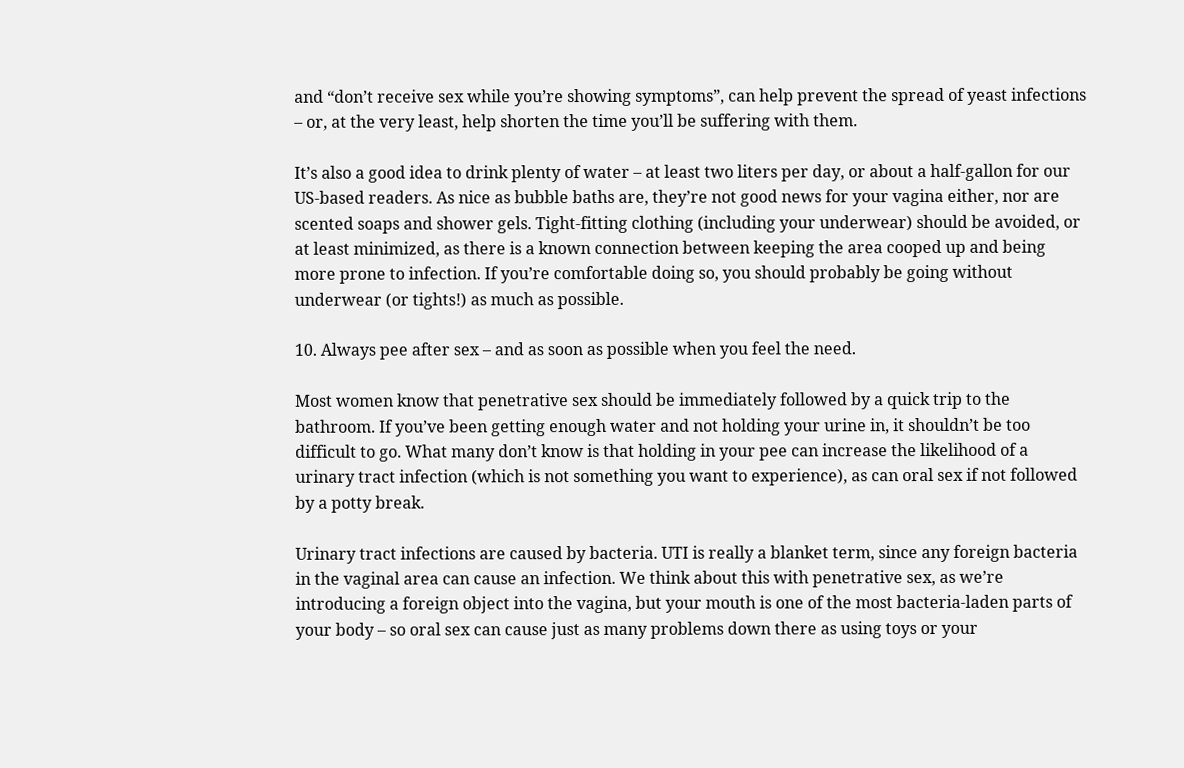and “don’t receive sex while you’re showing symptoms”, can help prevent the spread of yeast infections – or, at the very least, help shorten the time you’ll be suffering with them.

It’s also a good idea to drink plenty of water – at least two liters per day, or about a half-gallon for our US-based readers. As nice as bubble baths are, they’re not good news for your vagina either, nor are scented soaps and shower gels. Tight-fitting clothing (including your underwear) should be avoided, or at least minimized, as there is a known connection between keeping the area cooped up and being more prone to infection. If you’re comfortable doing so, you should probably be going without underwear (or tights!) as much as possible.

10. Always pee after sex – and as soon as possible when you feel the need.

Most women know that penetrative sex should be immediately followed by a quick trip to the bathroom. If you’ve been getting enough water and not holding your urine in, it shouldn’t be too difficult to go. What many don’t know is that holding in your pee can increase the likelihood of a urinary tract infection (which is not something you want to experience), as can oral sex if not followed by a potty break.

Urinary tract infections are caused by bacteria. UTI is really a blanket term, since any foreign bacteria in the vaginal area can cause an infection. We think about this with penetrative sex, as we’re introducing a foreign object into the vagina, but your mouth is one of the most bacteria-laden parts of your body – so oral sex can cause just as many problems down there as using toys or your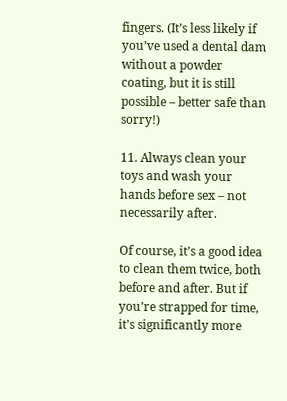fingers. (It’s less likely if you’ve used a dental dam without a powder coating, but it is still possible – better safe than sorry!)

11. Always clean your toys and wash your hands before sex – not necessarily after.

Of course, it’s a good idea to clean them twice, both before and after. But if you’re strapped for time, it’s significantly more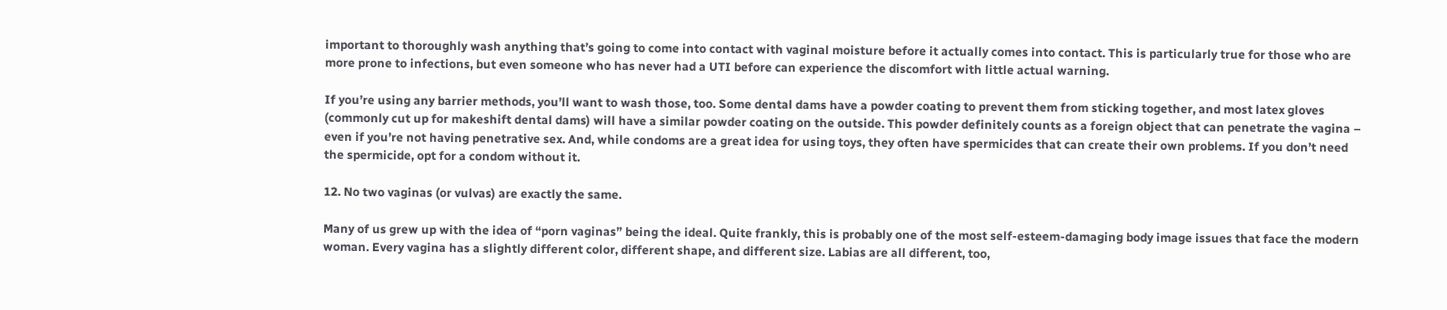important to thoroughly wash anything that’s going to come into contact with vaginal moisture before it actually comes into contact. This is particularly true for those who are more prone to infections, but even someone who has never had a UTI before can experience the discomfort with little actual warning.

If you’re using any barrier methods, you’ll want to wash those, too. Some dental dams have a powder coating to prevent them from sticking together, and most latex gloves (commonly cut up for makeshift dental dams) will have a similar powder coating on the outside. This powder definitely counts as a foreign object that can penetrate the vagina – even if you’re not having penetrative sex. And, while condoms are a great idea for using toys, they often have spermicides that can create their own problems. If you don’t need the spermicide, opt for a condom without it.

12. No two vaginas (or vulvas) are exactly the same.

Many of us grew up with the idea of “porn vaginas” being the ideal. Quite frankly, this is probably one of the most self-esteem-damaging body image issues that face the modern woman. Every vagina has a slightly different color, different shape, and different size. Labias are all different, too,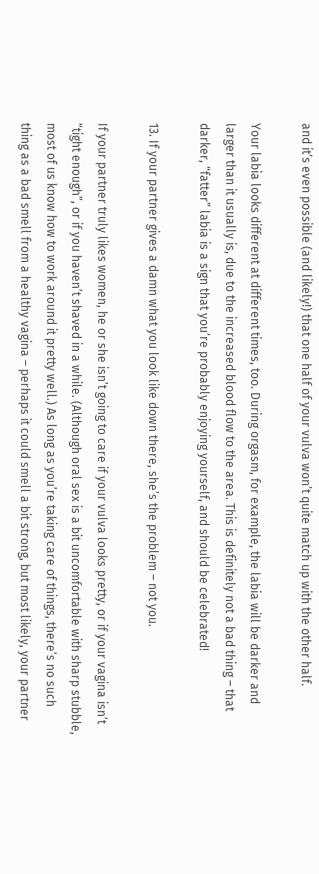and it’s even possible (and likely!) that one half of your vulva won’t quite match up with the other half.

Your labia looks different at different times, too. During orgasm, for example, the labia will be darker and larger than it usually is, due to the increased blood flow to the area. This is definitely not a bad thing – that darker, “fatter” labia is a sign that you’re probably enjoying yourself, and should be celebrated!

13. If your partner gives a damn what you look like down there, she’s the problem – not you.

If your partner truly likes women, he or she isn’t going to care if your vulva looks pretty, or if your vagina isn’t “tight enough”, or if you haven’t shaved in a while. (Although oral sex is a bit uncomfortable with sharp stubble, most of us know how to work around it pretty well.) As long as you’re taking care of things, there’s no such thing as a bad smell from a healthy vagina – perhaps it could smell a bit strong, but most likely, your partner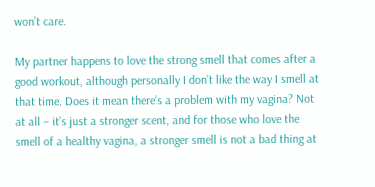won’t care.

My partner happens to love the strong smell that comes after a good workout, although personally I don’t like the way I smell at that time. Does it mean there’s a problem with my vagina? Not at all – it’s just a stronger scent, and for those who love the smell of a healthy vagina, a stronger smell is not a bad thing at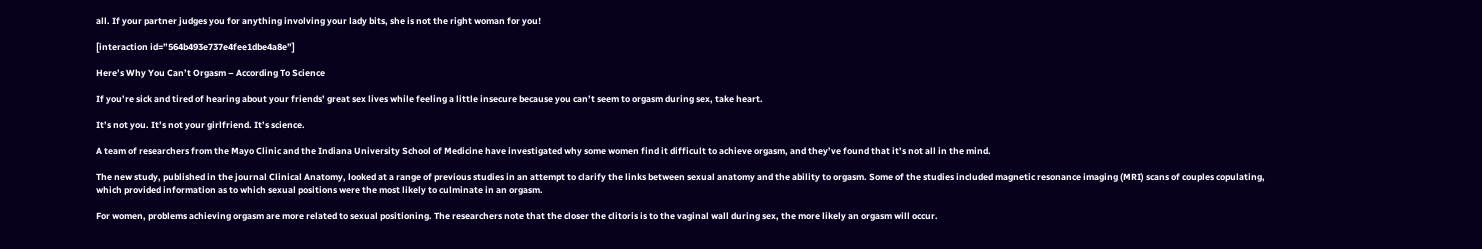all. If your partner judges you for anything involving your lady bits, she is not the right woman for you!

[interaction id=”564b493e737e4fee1dbe4a8e”]

Here’s Why You Can’t Orgasm – According To Science

If you’re sick and tired of hearing about your friends’ great sex lives while feeling a little insecure because you can’t seem to orgasm during sex, take heart.

It’s not you. It’s not your girlfriend. It’s science.

A team of researchers from the Mayo Clinic and the Indiana University School of Medicine have investigated why some women find it difficult to achieve orgasm, and they’ve found that it’s not all in the mind.

The new study, published in the journal Clinical Anatomy, looked at a range of previous studies in an attempt to clarify the links between sexual anatomy and the ability to orgasm. Some of the studies included magnetic resonance imaging (MRI) scans of couples copulating, which provided information as to which sexual positions were the most likely to culminate in an orgasm.

For women, problems achieving orgasm are more related to sexual positioning. The researchers note that the closer the clitoris is to the vaginal wall during sex, the more likely an orgasm will occur.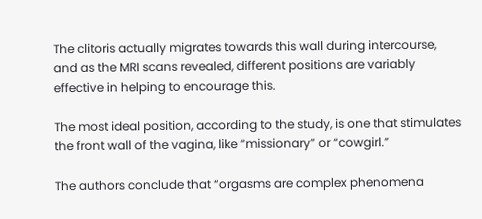The clitoris actually migrates towards this wall during intercourse, and as the MRI scans revealed, different positions are variably effective in helping to encourage this.

The most ideal position, according to the study, is one that stimulates the front wall of the vagina, like “missionary” or “cowgirl.”

The authors conclude that “orgasms are complex phenomena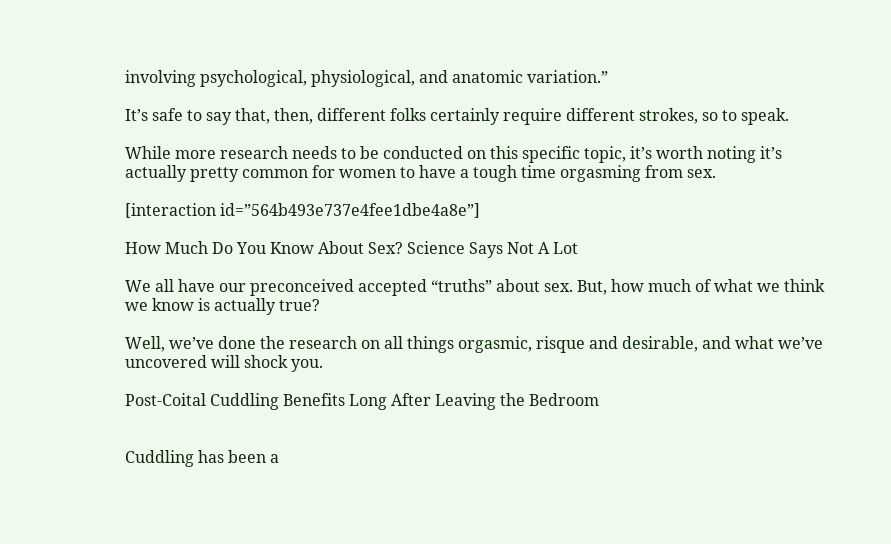involving psychological, physiological, and anatomic variation.”

It’s safe to say that, then, different folks certainly require different strokes, so to speak.

While more research needs to be conducted on this specific topic, it’s worth noting it’s actually pretty common for women to have a tough time orgasming from sex.

[interaction id=”564b493e737e4fee1dbe4a8e”]

How Much Do You Know About Sex? Science Says Not A Lot

We all have our preconceived accepted “truths” about sex. But, how much of what we think we know is actually true?

Well, we’ve done the research on all things orgasmic, risque and desirable, and what we’ve uncovered will shock you.

Post-Coital Cuddling Benefits Long After Leaving the Bedroom


Cuddling has been a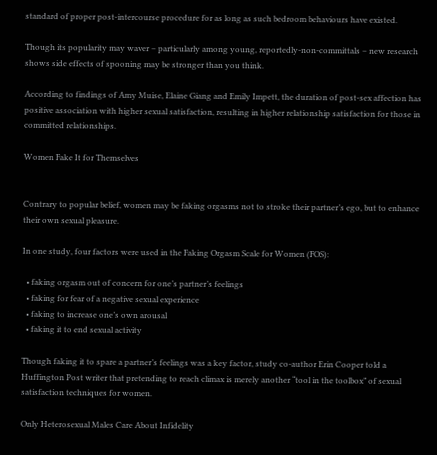standard of proper post-intercourse procedure for as long as such bedroom behaviours have existed.

Though its popularity may waver – particularly among young, reportedly-non-committals – new research shows side effects of spooning may be stronger than you think.

According to findings of Amy Muise, Elaine Giang and Emily Impett, the duration of post-sex affection has positive association with higher sexual satisfaction, resulting in higher relationship satisfaction for those in committed relationships.

Women Fake It for Themselves


Contrary to popular belief, women may be faking orgasms not to stroke their partner’s ego, but to enhance their own sexual pleasure.

In one study, four factors were used in the Faking Orgasm Scale for Women (FOS):

  • faking orgasm out of concern for one’s partner’s feelings
  • faking for fear of a negative sexual experience
  • faking to increase one’s own arousal
  • faking it to end sexual activity

Though faking it to spare a partner’s feelings was a key factor, study co-author Erin Cooper told a Huffington Post writer that pretending to reach climax is merely another “tool in the toolbox” of sexual satisfaction techniques for women.

Only Heterosexual Males Care About Infidelity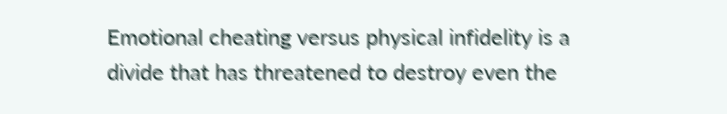Emotional cheating versus physical infidelity is a divide that has threatened to destroy even the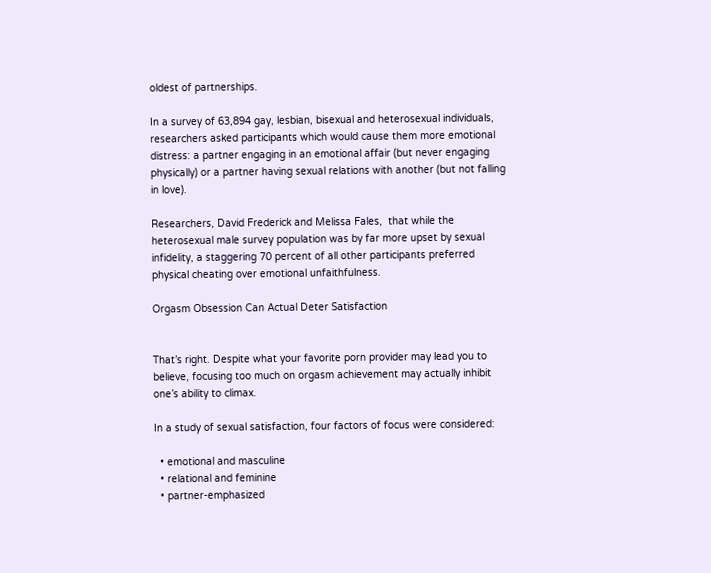oldest of partnerships.

In a survey of 63,894 gay, lesbian, bisexual and heterosexual individuals, researchers asked participants which would cause them more emotional distress: a partner engaging in an emotional affair (but never engaging physically) or a partner having sexual relations with another (but not falling in love).

Researchers, David Frederick and Melissa Fales,  that while the heterosexual male survey population was by far more upset by sexual infidelity, a staggering 70 percent of all other participants preferred physical cheating over emotional unfaithfulness.

Orgasm Obsession Can Actual Deter Satisfaction


That’s right. Despite what your favorite porn provider may lead you to believe, focusing too much on orgasm achievement may actually inhibit one’s ability to climax.

In a study of sexual satisfaction, four factors of focus were considered:

  • emotional and masculine
  • relational and feminine
  • partner-emphasized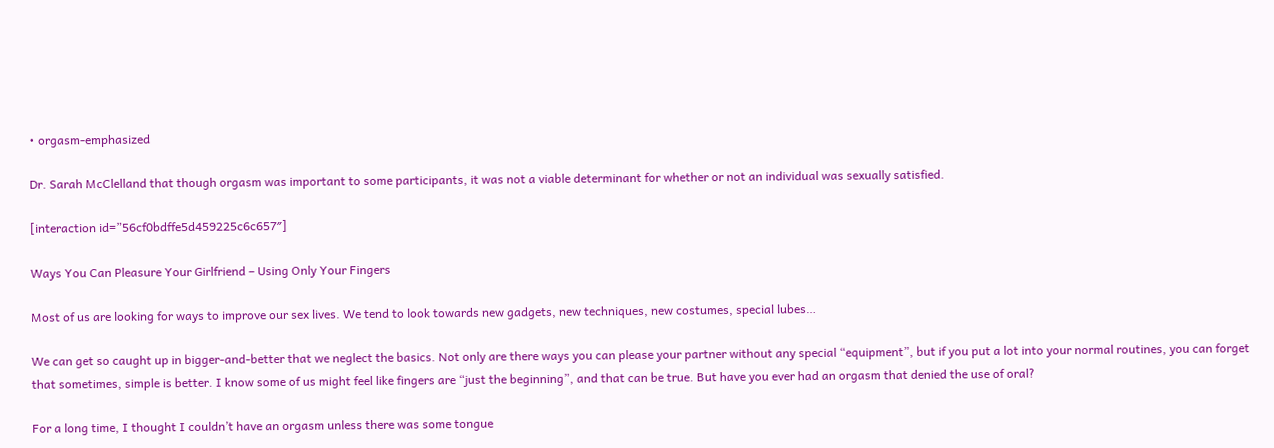• orgasm-emphasized

Dr. Sarah McClelland that though orgasm was important to some participants, it was not a viable determinant for whether or not an individual was sexually satisfied.

[interaction id=”56cf0bdffe5d459225c6c657″]

Ways You Can Pleasure Your Girlfriend – Using Only Your Fingers

Most of us are looking for ways to improve our sex lives. We tend to look towards new gadgets, new techniques, new costumes, special lubes…

We can get so caught up in bigger-and-better that we neglect the basics. Not only are there ways you can please your partner without any special “equipment”, but if you put a lot into your normal routines, you can forget that sometimes, simple is better. I know some of us might feel like fingers are “just the beginning”, and that can be true. But have you ever had an orgasm that denied the use of oral?

For a long time, I thought I couldn’t have an orgasm unless there was some tongue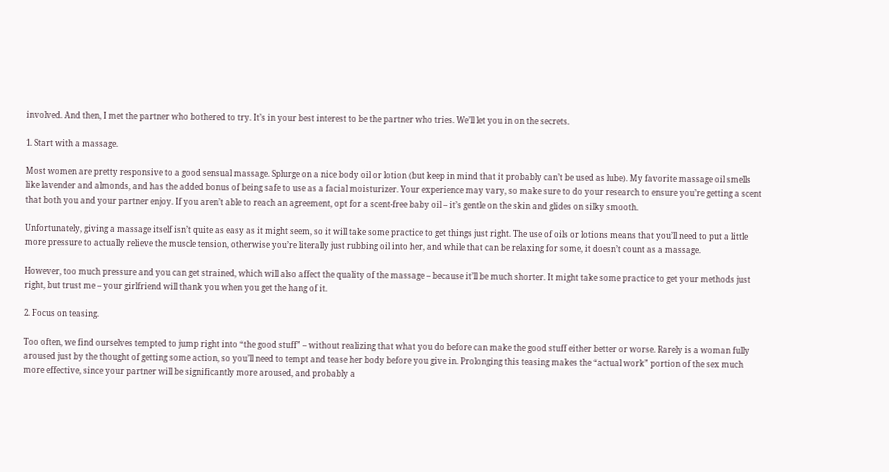involved. And then, I met the partner who bothered to try. It’s in your best interest to be the partner who tries. We’ll let you in on the secrets.

1. Start with a massage.

Most women are pretty responsive to a good sensual massage. Splurge on a nice body oil or lotion (but keep in mind that it probably can’t be used as lube). My favorite massage oil smells like lavender and almonds, and has the added bonus of being safe to use as a facial moisturizer. Your experience may vary, so make sure to do your research to ensure you’re getting a scent that both you and your partner enjoy. If you aren’t able to reach an agreement, opt for a scent-free baby oil – it’s gentle on the skin and glides on silky smooth.

Unfortunately, giving a massage itself isn’t quite as easy as it might seem, so it will take some practice to get things just right. The use of oils or lotions means that you’ll need to put a little more pressure to actually relieve the muscle tension, otherwise you’re literally just rubbing oil into her, and while that can be relaxing for some, it doesn’t count as a massage.

However, too much pressure and you can get strained, which will also affect the quality of the massage – because it’ll be much shorter. It might take some practice to get your methods just right, but trust me – your girlfriend will thank you when you get the hang of it.

2. Focus on teasing.

Too often, we find ourselves tempted to jump right into “the good stuff” – without realizing that what you do before can make the good stuff either better or worse. Rarely is a woman fully aroused just by the thought of getting some action, so you’ll need to tempt and tease her body before you give in. Prolonging this teasing makes the “actual work” portion of the sex much more effective, since your partner will be significantly more aroused, and probably a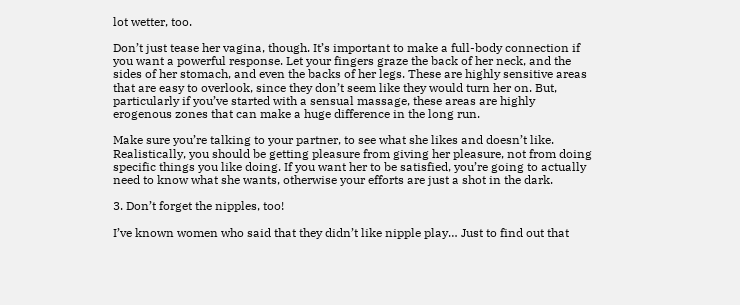lot wetter, too.

Don’t just tease her vagina, though. It’s important to make a full-body connection if you want a powerful response. Let your fingers graze the back of her neck, and the sides of her stomach, and even the backs of her legs. These are highly sensitive areas that are easy to overlook, since they don’t seem like they would turn her on. But, particularly if you’ve started with a sensual massage, these areas are highly erogenous zones that can make a huge difference in the long run.

Make sure you’re talking to your partner, to see what she likes and doesn’t like. Realistically, you should be getting pleasure from giving her pleasure, not from doing specific things you like doing. If you want her to be satisfied, you’re going to actually need to know what she wants, otherwise your efforts are just a shot in the dark.

3. Don’t forget the nipples, too!

I’ve known women who said that they didn’t like nipple play… Just to find out that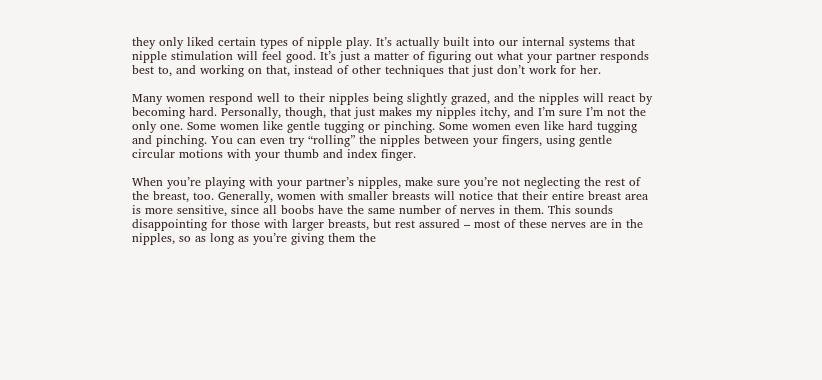they only liked certain types of nipple play. It’s actually built into our internal systems that nipple stimulation will feel good. It’s just a matter of figuring out what your partner responds best to, and working on that, instead of other techniques that just don’t work for her.

Many women respond well to their nipples being slightly grazed, and the nipples will react by becoming hard. Personally, though, that just makes my nipples itchy, and I’m sure I’m not the only one. Some women like gentle tugging or pinching. Some women even like hard tugging and pinching. You can even try “rolling” the nipples between your fingers, using gentle circular motions with your thumb and index finger.

When you’re playing with your partner’s nipples, make sure you’re not neglecting the rest of the breast, too. Generally, women with smaller breasts will notice that their entire breast area is more sensitive, since all boobs have the same number of nerves in them. This sounds disappointing for those with larger breasts, but rest assured – most of these nerves are in the nipples, so as long as you’re giving them the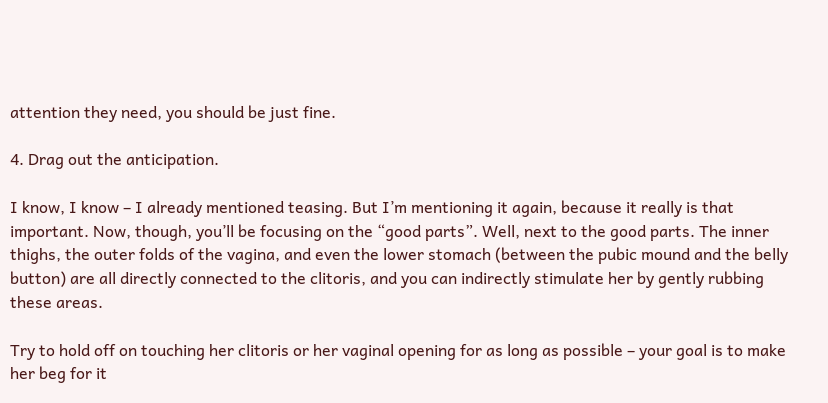attention they need, you should be just fine.

4. Drag out the anticipation.

I know, I know – I already mentioned teasing. But I’m mentioning it again, because it really is that important. Now, though, you’ll be focusing on the “good parts”. Well, next to the good parts. The inner thighs, the outer folds of the vagina, and even the lower stomach (between the pubic mound and the belly button) are all directly connected to the clitoris, and you can indirectly stimulate her by gently rubbing these areas.

Try to hold off on touching her clitoris or her vaginal opening for as long as possible – your goal is to make her beg for it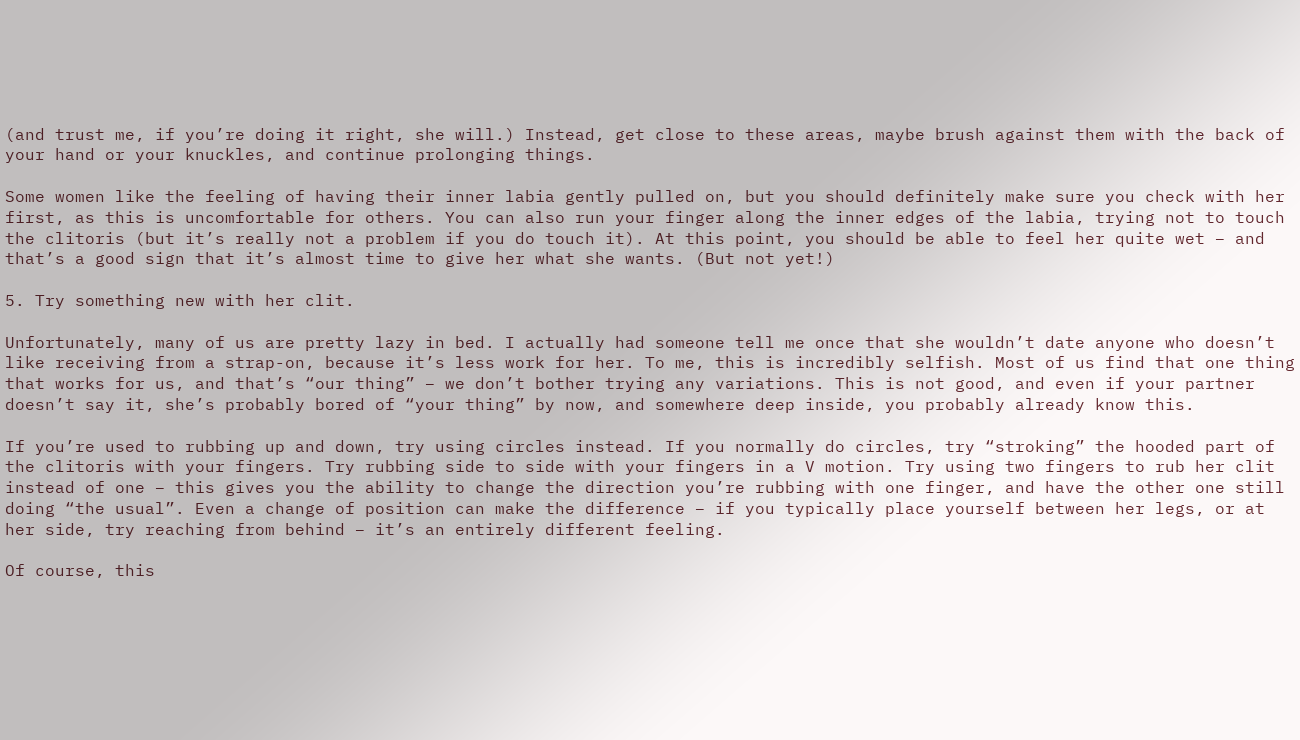(and trust me, if you’re doing it right, she will.) Instead, get close to these areas, maybe brush against them with the back of your hand or your knuckles, and continue prolonging things.

Some women like the feeling of having their inner labia gently pulled on, but you should definitely make sure you check with her first, as this is uncomfortable for others. You can also run your finger along the inner edges of the labia, trying not to touch the clitoris (but it’s really not a problem if you do touch it). At this point, you should be able to feel her quite wet – and that’s a good sign that it’s almost time to give her what she wants. (But not yet!)

5. Try something new with her clit.

Unfortunately, many of us are pretty lazy in bed. I actually had someone tell me once that she wouldn’t date anyone who doesn’t like receiving from a strap-on, because it’s less work for her. To me, this is incredibly selfish. Most of us find that one thing that works for us, and that’s “our thing” – we don’t bother trying any variations. This is not good, and even if your partner doesn’t say it, she’s probably bored of “your thing” by now, and somewhere deep inside, you probably already know this.

If you’re used to rubbing up and down, try using circles instead. If you normally do circles, try “stroking” the hooded part of the clitoris with your fingers. Try rubbing side to side with your fingers in a V motion. Try using two fingers to rub her clit instead of one – this gives you the ability to change the direction you’re rubbing with one finger, and have the other one still doing “the usual”. Even a change of position can make the difference – if you typically place yourself between her legs, or at her side, try reaching from behind – it’s an entirely different feeling.

Of course, this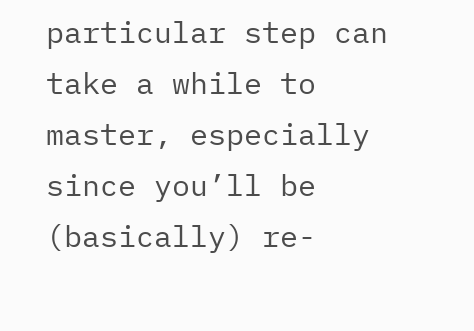particular step can take a while to master, especially since you’ll be (basically) re-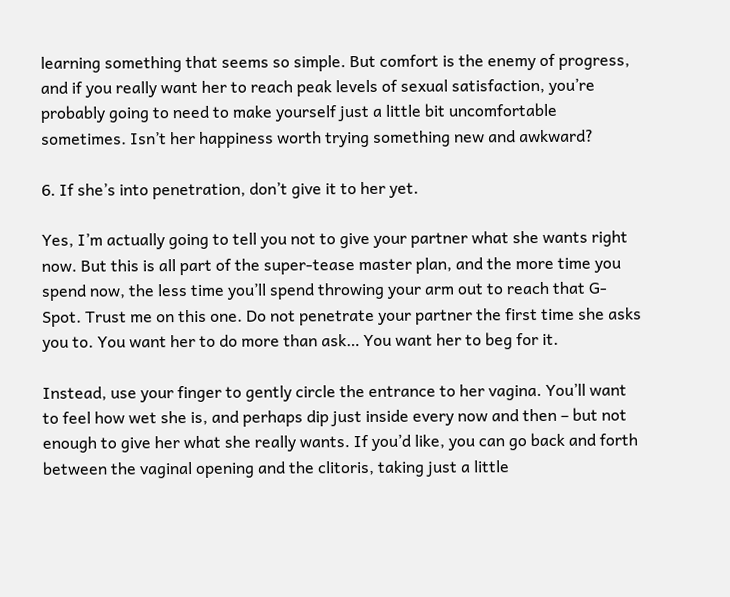learning something that seems so simple. But comfort is the enemy of progress, and if you really want her to reach peak levels of sexual satisfaction, you’re probably going to need to make yourself just a little bit uncomfortable sometimes. Isn’t her happiness worth trying something new and awkward?

6. If she’s into penetration, don’t give it to her yet.

Yes, I’m actually going to tell you not to give your partner what she wants right now. But this is all part of the super-tease master plan, and the more time you spend now, the less time you’ll spend throwing your arm out to reach that G-Spot. Trust me on this one. Do not penetrate your partner the first time she asks you to. You want her to do more than ask… You want her to beg for it.

Instead, use your finger to gently circle the entrance to her vagina. You’ll want to feel how wet she is, and perhaps dip just inside every now and then – but not enough to give her what she really wants. If you’d like, you can go back and forth between the vaginal opening and the clitoris, taking just a little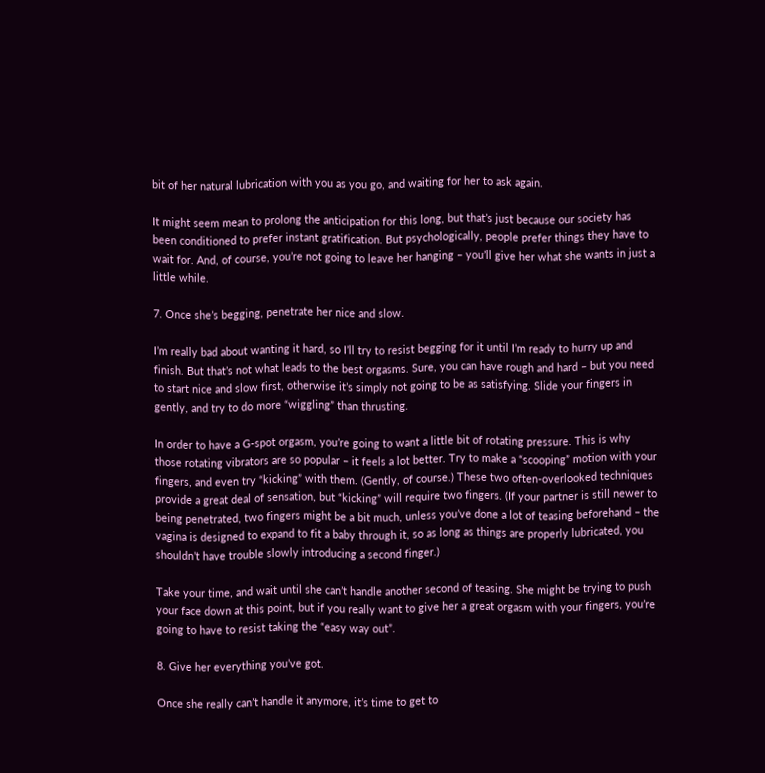bit of her natural lubrication with you as you go, and waiting for her to ask again.

It might seem mean to prolong the anticipation for this long, but that’s just because our society has been conditioned to prefer instant gratification. But psychologically, people prefer things they have to wait for. And, of course, you’re not going to leave her hanging – you’ll give her what she wants in just a little while.

7. Once she’s begging, penetrate her nice and slow.

I’m really bad about wanting it hard, so I’ll try to resist begging for it until I’m ready to hurry up and finish. But that’s not what leads to the best orgasms. Sure, you can have rough and hard – but you need to start nice and slow first, otherwise it’s simply not going to be as satisfying. Slide your fingers in gently, and try to do more “wiggling” than thrusting.

In order to have a G-spot orgasm, you’re going to want a little bit of rotating pressure. This is why those rotating vibrators are so popular – it feels a lot better. Try to make a “scooping” motion with your fingers, and even try “kicking” with them. (Gently, of course.) These two often-overlooked techniques provide a great deal of sensation, but “kicking” will require two fingers. (If your partner is still newer to being penetrated, two fingers might be a bit much, unless you’ve done a lot of teasing beforehand – the vagina is designed to expand to fit a baby through it, so as long as things are properly lubricated, you shouldn’t have trouble slowly introducing a second finger.)

Take your time, and wait until she can’t handle another second of teasing. She might be trying to push your face down at this point, but if you really want to give her a great orgasm with your fingers, you’re going to have to resist taking the “easy way out”.

8. Give her everything you’ve got.

Once she really can’t handle it anymore, it’s time to get to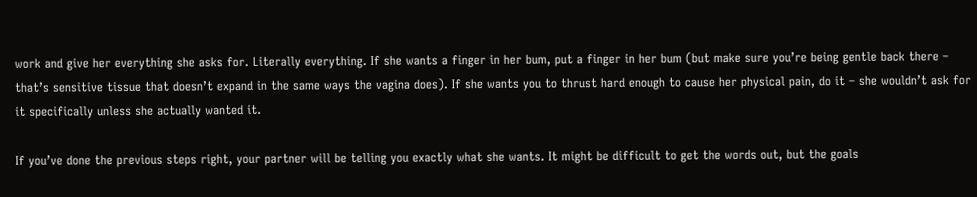work and give her everything she asks for. Literally everything. If she wants a finger in her bum, put a finger in her bum (but make sure you’re being gentle back there – that’s sensitive tissue that doesn’t expand in the same ways the vagina does). If she wants you to thrust hard enough to cause her physical pain, do it – she wouldn’t ask for it specifically unless she actually wanted it.

If you’ve done the previous steps right, your partner will be telling you exactly what she wants. It might be difficult to get the words out, but the goals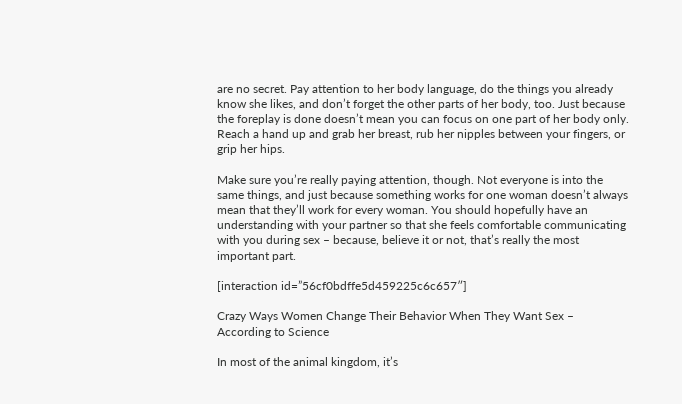are no secret. Pay attention to her body language, do the things you already know she likes, and don’t forget the other parts of her body, too. Just because the foreplay is done doesn’t mean you can focus on one part of her body only. Reach a hand up and grab her breast, rub her nipples between your fingers, or grip her hips.

Make sure you’re really paying attention, though. Not everyone is into the same things, and just because something works for one woman doesn’t always mean that they’ll work for every woman. You should hopefully have an understanding with your partner so that she feels comfortable communicating with you during sex – because, believe it or not, that’s really the most important part.

[interaction id=”56cf0bdffe5d459225c6c657″]

Crazy Ways Women Change Their Behavior When They Want Sex – According to Science

In most of the animal kingdom, it’s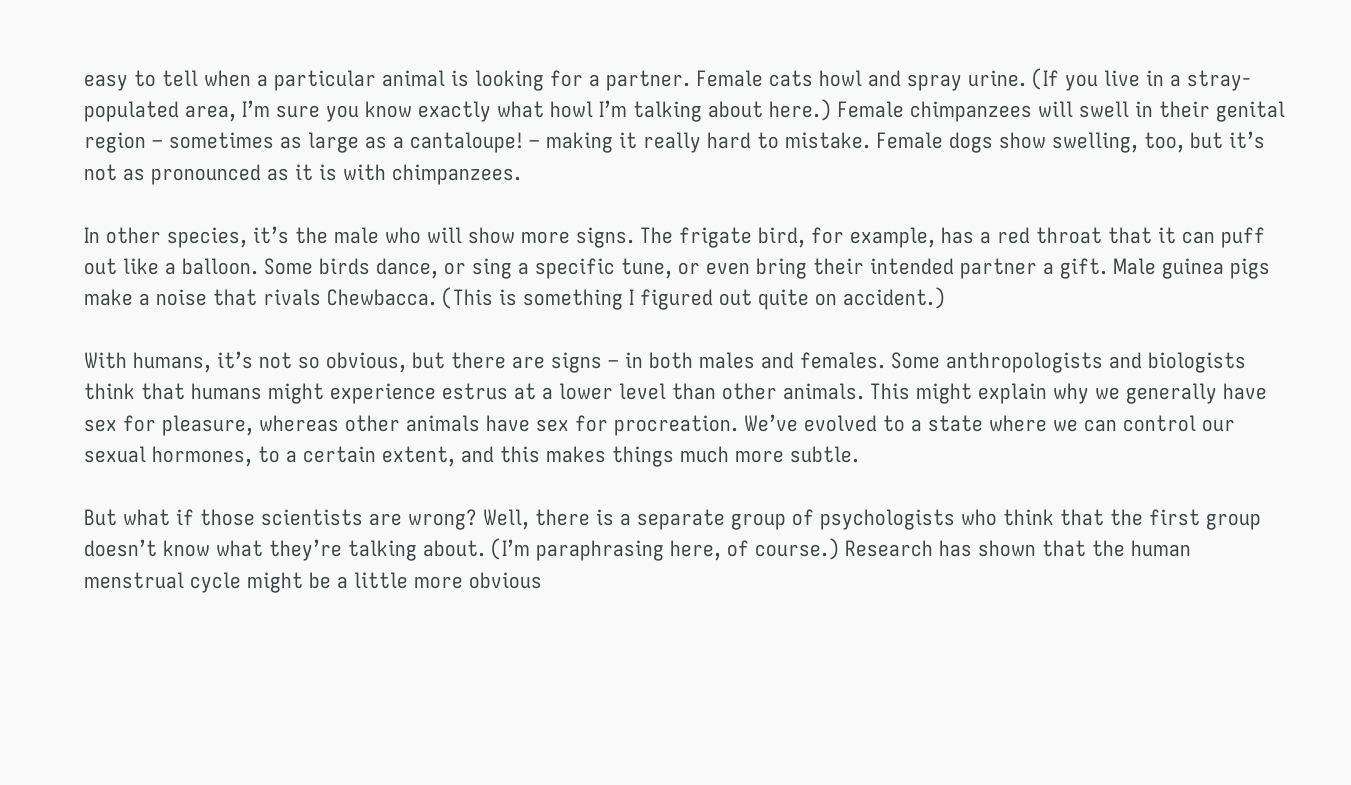easy to tell when a particular animal is looking for a partner. Female cats howl and spray urine. (If you live in a stray-populated area, I’m sure you know exactly what howl I’m talking about here.) Female chimpanzees will swell in their genital region – sometimes as large as a cantaloupe! – making it really hard to mistake. Female dogs show swelling, too, but it’s not as pronounced as it is with chimpanzees.

In other species, it’s the male who will show more signs. The frigate bird, for example, has a red throat that it can puff out like a balloon. Some birds dance, or sing a specific tune, or even bring their intended partner a gift. Male guinea pigs make a noise that rivals Chewbacca. (This is something I figured out quite on accident.)

With humans, it’s not so obvious, but there are signs – in both males and females. Some anthropologists and biologists think that humans might experience estrus at a lower level than other animals. This might explain why we generally have sex for pleasure, whereas other animals have sex for procreation. We’ve evolved to a state where we can control our sexual hormones, to a certain extent, and this makes things much more subtle.

But what if those scientists are wrong? Well, there is a separate group of psychologists who think that the first group doesn’t know what they’re talking about. (I’m paraphrasing here, of course.) Research has shown that the human menstrual cycle might be a little more obvious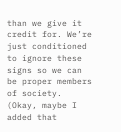than we give it credit for. We’re just conditioned to ignore these signs so we can be proper members of society. (Okay, maybe I added that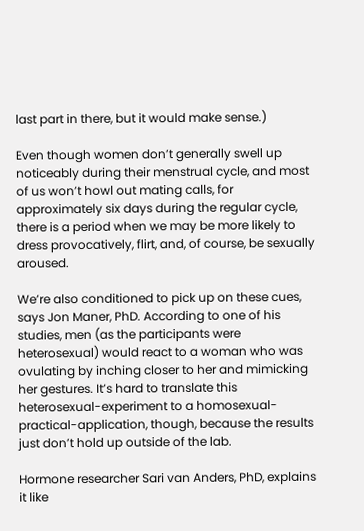last part in there, but it would make sense.)

Even though women don’t generally swell up noticeably during their menstrual cycle, and most of us won’t howl out mating calls, for approximately six days during the regular cycle, there is a period when we may be more likely to dress provocatively, flirt, and, of course, be sexually aroused.

We’re also conditioned to pick up on these cues, says Jon Maner, PhD. According to one of his studies, men (as the participants were heterosexual) would react to a woman who was ovulating by inching closer to her and mimicking her gestures. It’s hard to translate this heterosexual-experiment to a homosexual-practical-application, though, because the results just don’t hold up outside of the lab.

Hormone researcher Sari van Anders, PhD, explains it like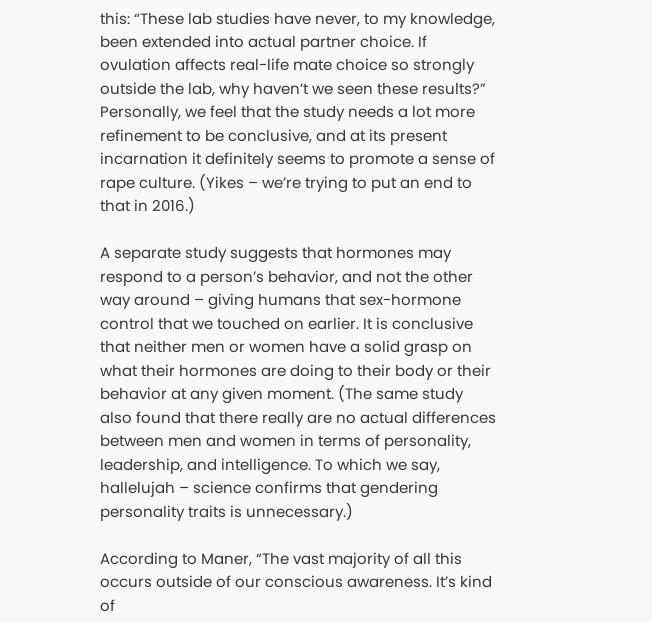this: “These lab studies have never, to my knowledge, been extended into actual partner choice. If ovulation affects real-life mate choice so strongly outside the lab, why haven’t we seen these results?” Personally, we feel that the study needs a lot more refinement to be conclusive, and at its present incarnation it definitely seems to promote a sense of rape culture. (Yikes – we’re trying to put an end to that in 2016.)

A separate study suggests that hormones may respond to a person’s behavior, and not the other way around – giving humans that sex-hormone control that we touched on earlier. It is conclusive that neither men or women have a solid grasp on what their hormones are doing to their body or their behavior at any given moment. (The same study also found that there really are no actual differences between men and women in terms of personality, leadership, and intelligence. To which we say, hallelujah – science confirms that gendering personality traits is unnecessary.)

According to Maner, “The vast majority of all this occurs outside of our conscious awareness. It’s kind of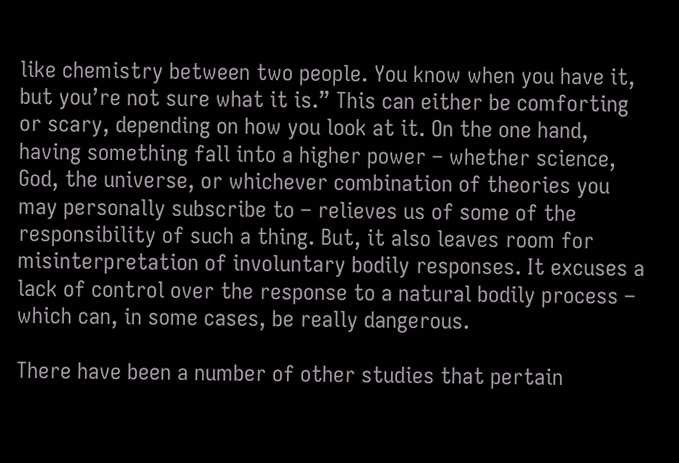like chemistry between two people. You know when you have it, but you’re not sure what it is.” This can either be comforting or scary, depending on how you look at it. On the one hand, having something fall into a higher power – whether science, God, the universe, or whichever combination of theories you may personally subscribe to – relieves us of some of the responsibility of such a thing. But, it also leaves room for misinterpretation of involuntary bodily responses. It excuses a lack of control over the response to a natural bodily process – which can, in some cases, be really dangerous.

There have been a number of other studies that pertain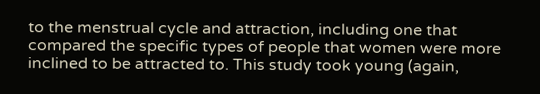to the menstrual cycle and attraction, including one that compared the specific types of people that women were more inclined to be attracted to. This study took young (again,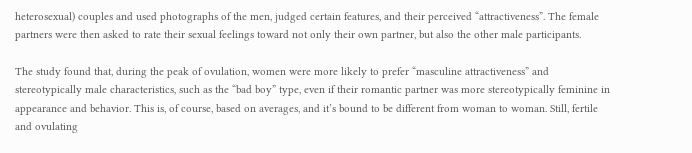heterosexual) couples and used photographs of the men, judged certain features, and their perceived “attractiveness”. The female partners were then asked to rate their sexual feelings toward not only their own partner, but also the other male participants.

The study found that, during the peak of ovulation, women were more likely to prefer “masculine attractiveness” and stereotypically male characteristics, such as the “bad boy” type, even if their romantic partner was more stereotypically feminine in appearance and behavior. This is, of course, based on averages, and it’s bound to be different from woman to woman. Still, fertile and ovulating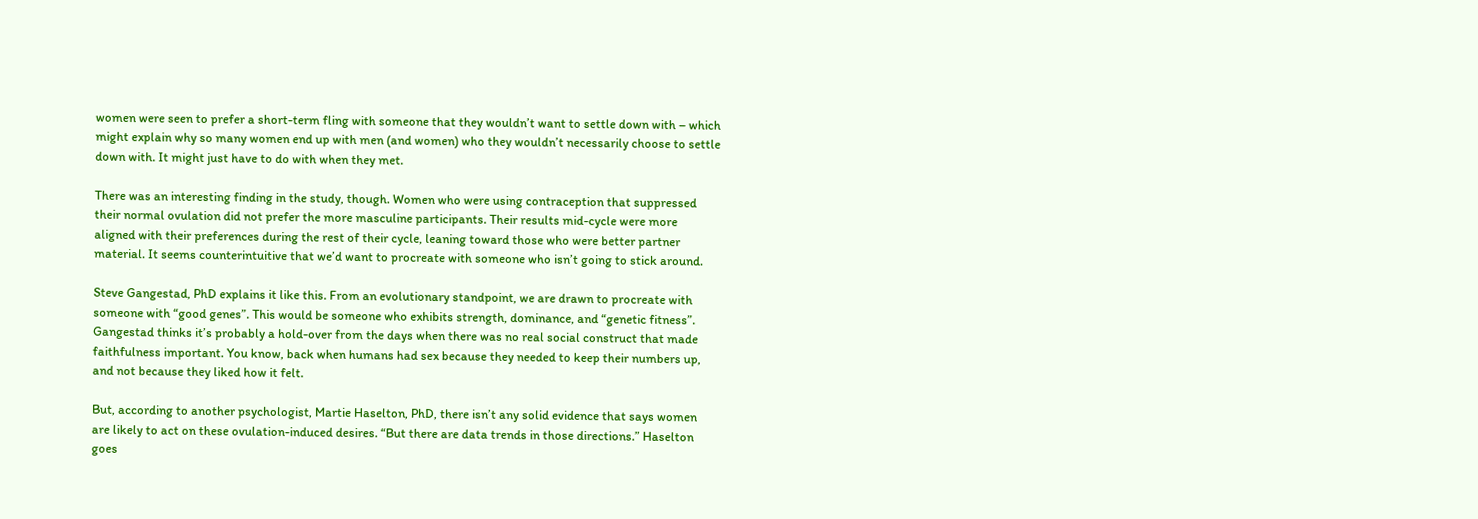women were seen to prefer a short-term fling with someone that they wouldn’t want to settle down with – which might explain why so many women end up with men (and women) who they wouldn’t necessarily choose to settle down with. It might just have to do with when they met.

There was an interesting finding in the study, though. Women who were using contraception that suppressed their normal ovulation did not prefer the more masculine participants. Their results mid-cycle were more aligned with their preferences during the rest of their cycle, leaning toward those who were better partner material. It seems counterintuitive that we’d want to procreate with someone who isn’t going to stick around.

Steve Gangestad, PhD explains it like this. From an evolutionary standpoint, we are drawn to procreate with someone with “good genes”. This would be someone who exhibits strength, dominance, and “genetic fitness”. Gangestad thinks it’s probably a hold-over from the days when there was no real social construct that made faithfulness important. You know, back when humans had sex because they needed to keep their numbers up, and not because they liked how it felt.

But, according to another psychologist, Martie Haselton, PhD, there isn’t any solid evidence that says women are likely to act on these ovulation-induced desires. “But there are data trends in those directions.” Haselton goes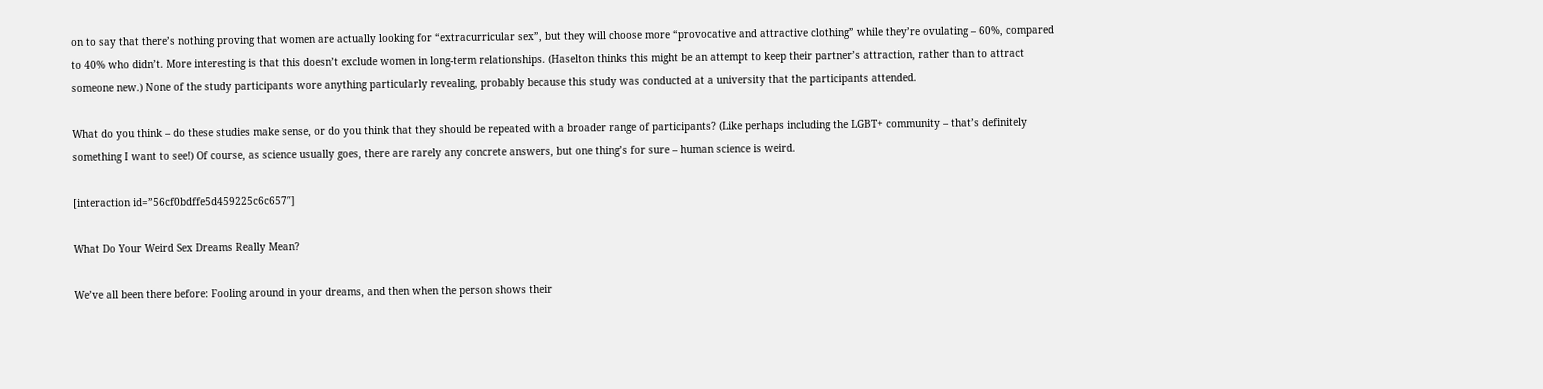on to say that there’s nothing proving that women are actually looking for “extracurricular sex”, but they will choose more “provocative and attractive clothing” while they’re ovulating – 60%, compared to 40% who didn’t. More interesting is that this doesn’t exclude women in long-term relationships. (Haselton thinks this might be an attempt to keep their partner’s attraction, rather than to attract someone new.) None of the study participants wore anything particularly revealing, probably because this study was conducted at a university that the participants attended.

What do you think – do these studies make sense, or do you think that they should be repeated with a broader range of participants? (Like perhaps including the LGBT+ community – that’s definitely something I want to see!) Of course, as science usually goes, there are rarely any concrete answers, but one thing’s for sure – human science is weird.

[interaction id=”56cf0bdffe5d459225c6c657″]

What Do Your Weird Sex Dreams Really Mean?

We’ve all been there before: Fooling around in your dreams, and then when the person shows their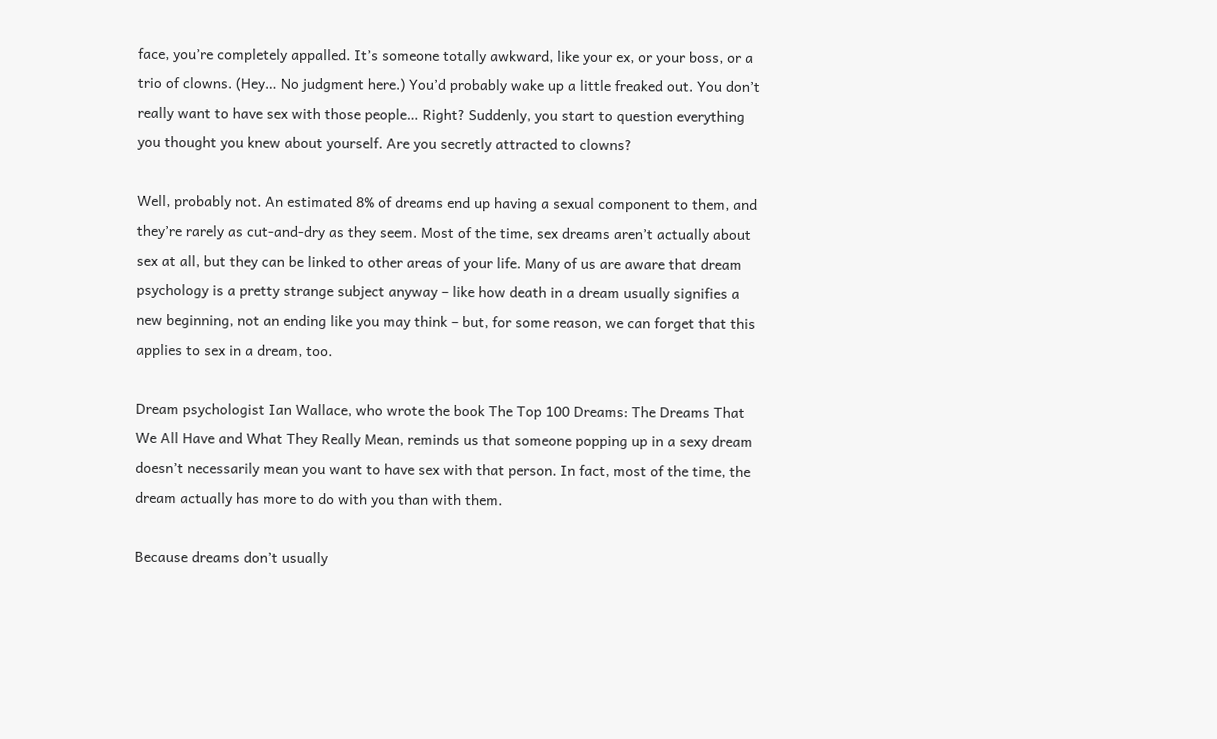face, you’re completely appalled. It’s someone totally awkward, like your ex, or your boss, or a trio of clowns. (Hey… No judgment here.) You’d probably wake up a little freaked out. You don’t really want to have sex with those people… Right? Suddenly, you start to question everything you thought you knew about yourself. Are you secretly attracted to clowns?

Well, probably not. An estimated 8% of dreams end up having a sexual component to them, and they’re rarely as cut-and-dry as they seem. Most of the time, sex dreams aren’t actually about sex at all, but they can be linked to other areas of your life. Many of us are aware that dream psychology is a pretty strange subject anyway – like how death in a dream usually signifies a new beginning, not an ending like you may think – but, for some reason, we can forget that this applies to sex in a dream, too.

Dream psychologist Ian Wallace, who wrote the book The Top 100 Dreams: The Dreams That We All Have and What They Really Mean, reminds us that someone popping up in a sexy dream doesn’t necessarily mean you want to have sex with that person. In fact, most of the time, the dream actually has more to do with you than with them.

Because dreams don’t usually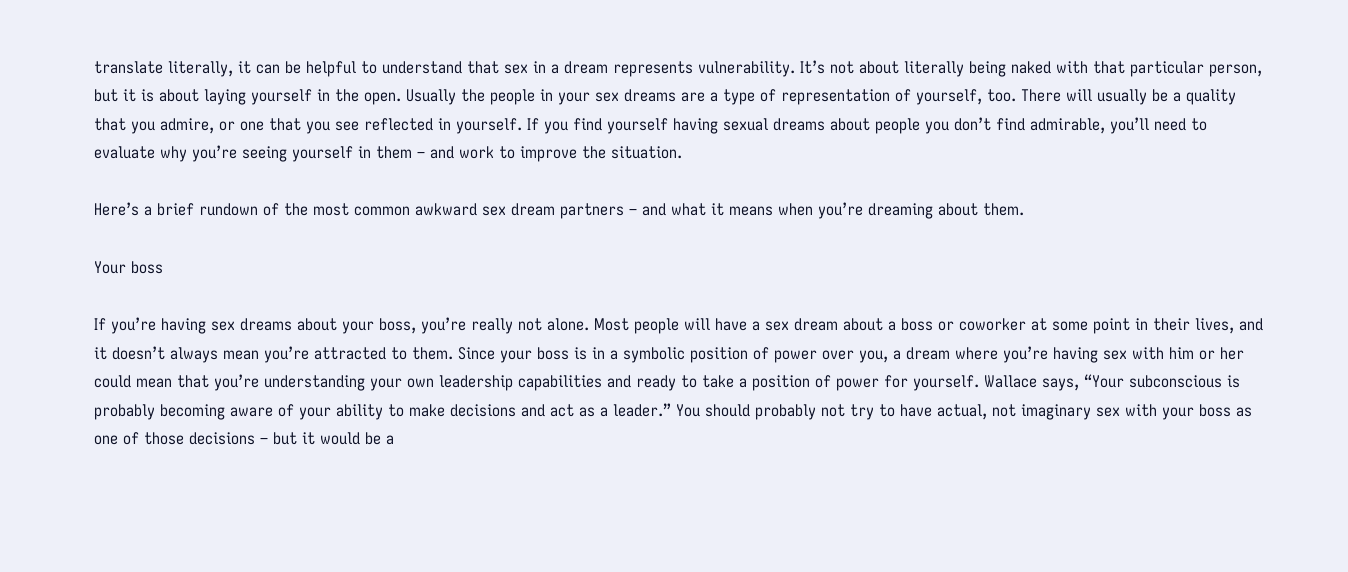translate literally, it can be helpful to understand that sex in a dream represents vulnerability. It’s not about literally being naked with that particular person, but it is about laying yourself in the open. Usually the people in your sex dreams are a type of representation of yourself, too. There will usually be a quality that you admire, or one that you see reflected in yourself. If you find yourself having sexual dreams about people you don’t find admirable, you’ll need to evaluate why you’re seeing yourself in them – and work to improve the situation.

Here’s a brief rundown of the most common awkward sex dream partners – and what it means when you’re dreaming about them.

Your boss

If you’re having sex dreams about your boss, you’re really not alone. Most people will have a sex dream about a boss or coworker at some point in their lives, and it doesn’t always mean you’re attracted to them. Since your boss is in a symbolic position of power over you, a dream where you’re having sex with him or her could mean that you’re understanding your own leadership capabilities and ready to take a position of power for yourself. Wallace says, “Your subconscious is probably becoming aware of your ability to make decisions and act as a leader.” You should probably not try to have actual, not imaginary sex with your boss as one of those decisions – but it would be a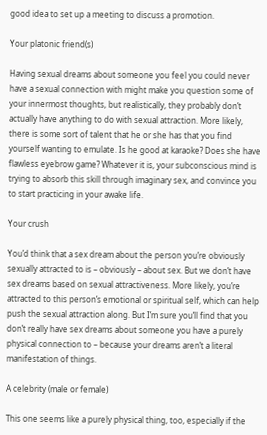good idea to set up a meeting to discuss a promotion.

Your platonic friend(s)

Having sexual dreams about someone you feel you could never have a sexual connection with might make you question some of your innermost thoughts, but realistically, they probably don’t actually have anything to do with sexual attraction. More likely, there is some sort of talent that he or she has that you find yourself wanting to emulate. Is he good at karaoke? Does she have flawless eyebrow game? Whatever it is, your subconscious mind is trying to absorb this skill through imaginary sex, and convince you to start practicing in your awake life.

Your crush

You’d think that a sex dream about the person you’re obviously sexually attracted to is – obviously – about sex. But we don’t have sex dreams based on sexual attractiveness. More likely, you’re attracted to this person’s emotional or spiritual self, which can help push the sexual attraction along. But I’m sure you’ll find that you don’t really have sex dreams about someone you have a purely physical connection to – because your dreams aren’t a literal manifestation of things.

A celebrity (male or female)

This one seems like a purely physical thing, too, especially if the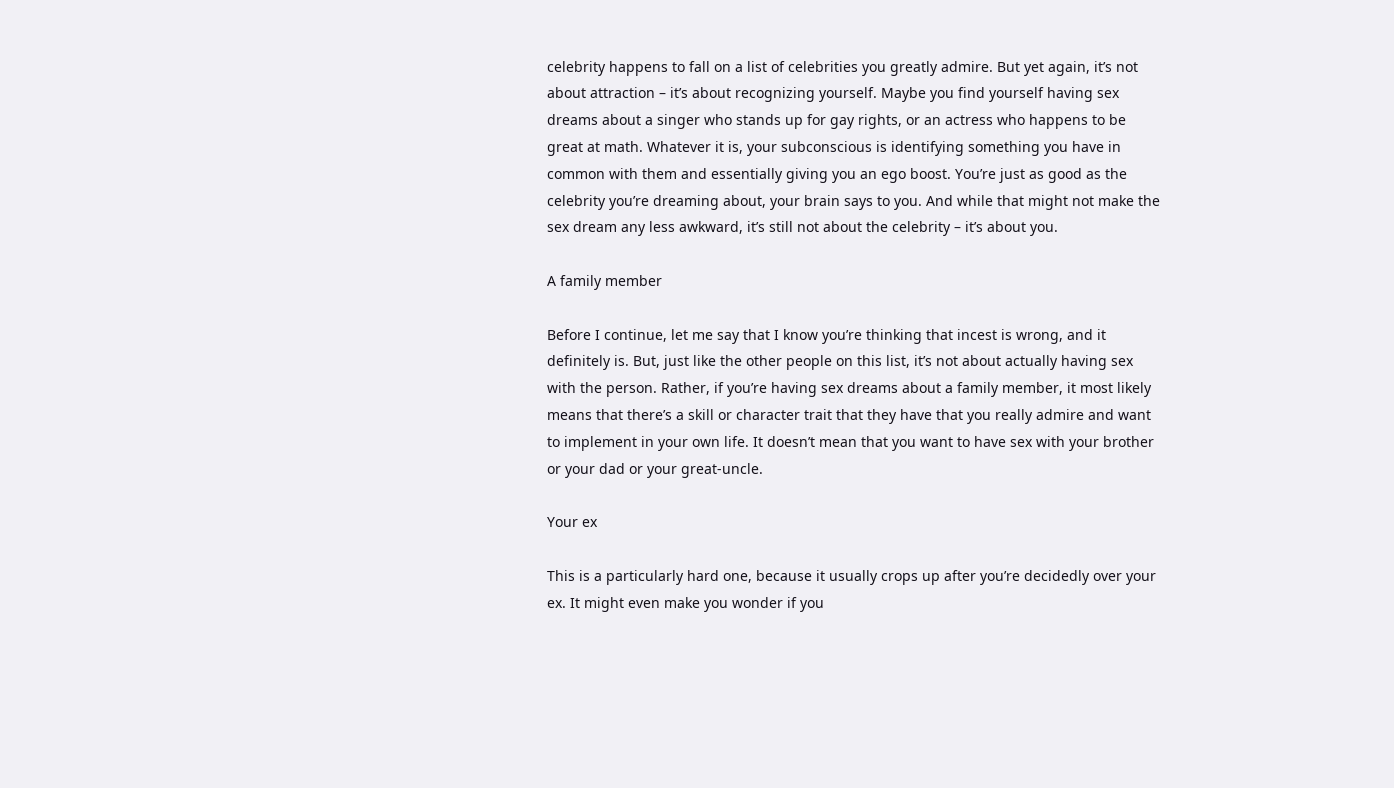celebrity happens to fall on a list of celebrities you greatly admire. But yet again, it’s not about attraction – it’s about recognizing yourself. Maybe you find yourself having sex dreams about a singer who stands up for gay rights, or an actress who happens to be great at math. Whatever it is, your subconscious is identifying something you have in common with them and essentially giving you an ego boost. You’re just as good as the celebrity you’re dreaming about, your brain says to you. And while that might not make the sex dream any less awkward, it’s still not about the celebrity – it’s about you.

A family member

Before I continue, let me say that I know you’re thinking that incest is wrong, and it definitely is. But, just like the other people on this list, it’s not about actually having sex with the person. Rather, if you’re having sex dreams about a family member, it most likely means that there’s a skill or character trait that they have that you really admire and want to implement in your own life. It doesn’t mean that you want to have sex with your brother or your dad or your great-uncle.

Your ex

This is a particularly hard one, because it usually crops up after you’re decidedly over your ex. It might even make you wonder if you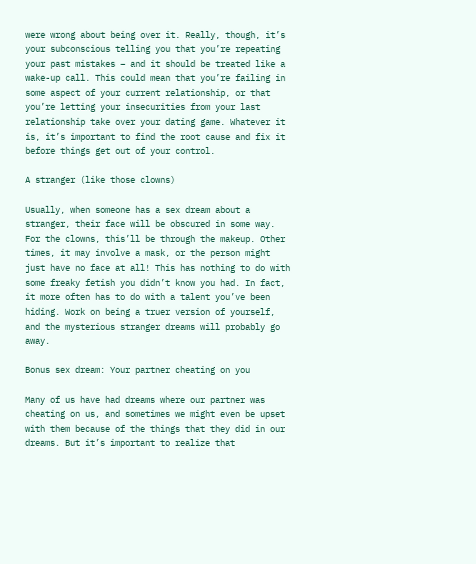were wrong about being over it. Really, though, it’s your subconscious telling you that you’re repeating your past mistakes – and it should be treated like a wake-up call. This could mean that you’re failing in some aspect of your current relationship, or that you’re letting your insecurities from your last relationship take over your dating game. Whatever it is, it’s important to find the root cause and fix it before things get out of your control.

A stranger (like those clowns)

Usually, when someone has a sex dream about a stranger, their face will be obscured in some way. For the clowns, this’ll be through the makeup. Other times, it may involve a mask, or the person might just have no face at all! This has nothing to do with some freaky fetish you didn’t know you had. In fact, it more often has to do with a talent you’ve been hiding. Work on being a truer version of yourself, and the mysterious stranger dreams will probably go away.

Bonus sex dream: Your partner cheating on you

Many of us have had dreams where our partner was cheating on us, and sometimes we might even be upset with them because of the things that they did in our dreams. But it’s important to realize that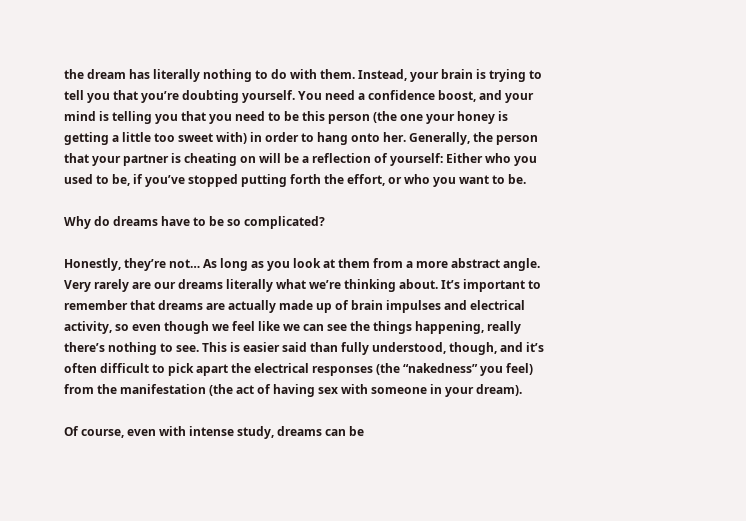the dream has literally nothing to do with them. Instead, your brain is trying to tell you that you’re doubting yourself. You need a confidence boost, and your mind is telling you that you need to be this person (the one your honey is getting a little too sweet with) in order to hang onto her. Generally, the person that your partner is cheating on will be a reflection of yourself: Either who you used to be, if you’ve stopped putting forth the effort, or who you want to be.

Why do dreams have to be so complicated?

Honestly, they’re not… As long as you look at them from a more abstract angle. Very rarely are our dreams literally what we’re thinking about. It’s important to remember that dreams are actually made up of brain impulses and electrical activity, so even though we feel like we can see the things happening, really there’s nothing to see. This is easier said than fully understood, though, and it’s often difficult to pick apart the electrical responses (the “nakedness” you feel) from the manifestation (the act of having sex with someone in your dream).

Of course, even with intense study, dreams can be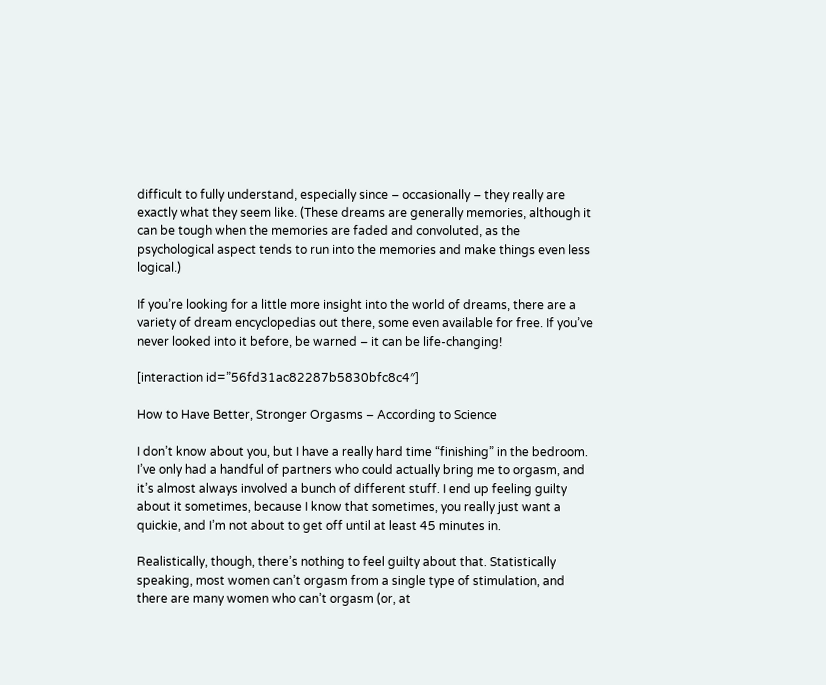difficult to fully understand, especially since – occasionally – they really are exactly what they seem like. (These dreams are generally memories, although it can be tough when the memories are faded and convoluted, as the psychological aspect tends to run into the memories and make things even less logical.)

If you’re looking for a little more insight into the world of dreams, there are a variety of dream encyclopedias out there, some even available for free. If you’ve never looked into it before, be warned – it can be life-changing!

[interaction id=”56fd31ac82287b5830bfc8c4″]

How to Have Better, Stronger Orgasms – According to Science

I don’t know about you, but I have a really hard time “finishing” in the bedroom. I’ve only had a handful of partners who could actually bring me to orgasm, and it’s almost always involved a bunch of different stuff. I end up feeling guilty about it sometimes, because I know that sometimes, you really just want a quickie, and I’m not about to get off until at least 45 minutes in.

Realistically, though, there’s nothing to feel guilty about that. Statistically speaking, most women can’t orgasm from a single type of stimulation, and there are many women who can’t orgasm (or, at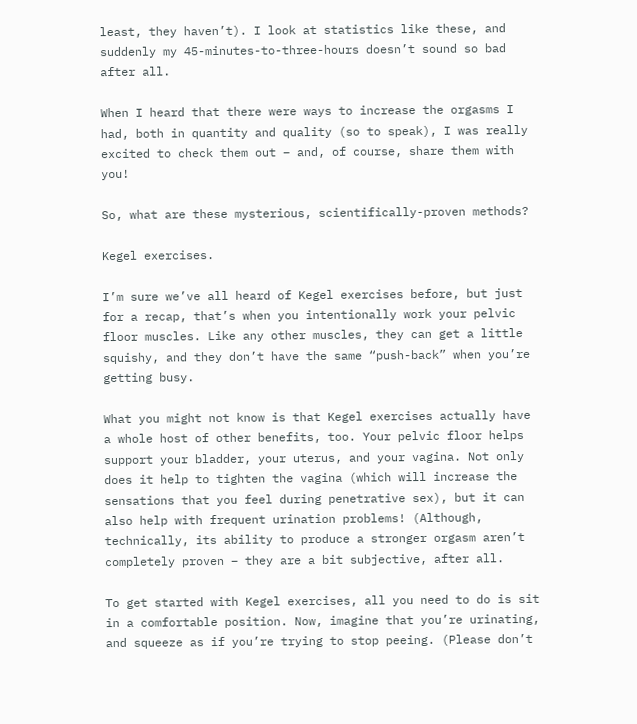least, they haven’t). I look at statistics like these, and suddenly my 45-minutes-to-three-hours doesn’t sound so bad after all.

When I heard that there were ways to increase the orgasms I had, both in quantity and quality (so to speak), I was really excited to check them out – and, of course, share them with you!

So, what are these mysterious, scientifically-proven methods?

Kegel exercises.

I’m sure we’ve all heard of Kegel exercises before, but just for a recap, that’s when you intentionally work your pelvic floor muscles. Like any other muscles, they can get a little squishy, and they don’t have the same “push-back” when you’re getting busy.

What you might not know is that Kegel exercises actually have a whole host of other benefits, too. Your pelvic floor helps support your bladder, your uterus, and your vagina. Not only does it help to tighten the vagina (which will increase the sensations that you feel during penetrative sex), but it can also help with frequent urination problems! (Although, technically, its ability to produce a stronger orgasm aren’t completely proven – they are a bit subjective, after all.

To get started with Kegel exercises, all you need to do is sit in a comfortable position. Now, imagine that you’re urinating, and squeeze as if you’re trying to stop peeing. (Please don’t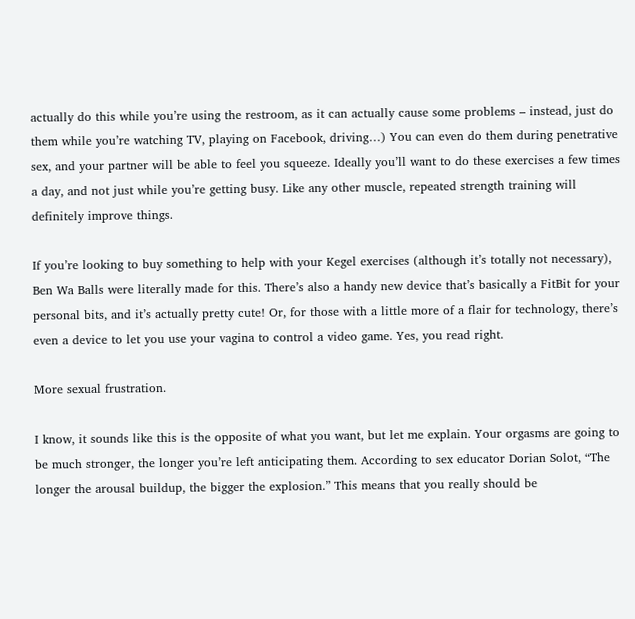actually do this while you’re using the restroom, as it can actually cause some problems – instead, just do them while you’re watching TV, playing on Facebook, driving…) You can even do them during penetrative sex, and your partner will be able to feel you squeeze. Ideally you’ll want to do these exercises a few times a day, and not just while you’re getting busy. Like any other muscle, repeated strength training will definitely improve things.

If you’re looking to buy something to help with your Kegel exercises (although it’s totally not necessary), Ben Wa Balls were literally made for this. There’s also a handy new device that’s basically a FitBit for your personal bits, and it’s actually pretty cute! Or, for those with a little more of a flair for technology, there’s even a device to let you use your vagina to control a video game. Yes, you read right.

More sexual frustration.

I know, it sounds like this is the opposite of what you want, but let me explain. Your orgasms are going to be much stronger, the longer you’re left anticipating them. According to sex educator Dorian Solot, “The longer the arousal buildup, the bigger the explosion.” This means that you really should be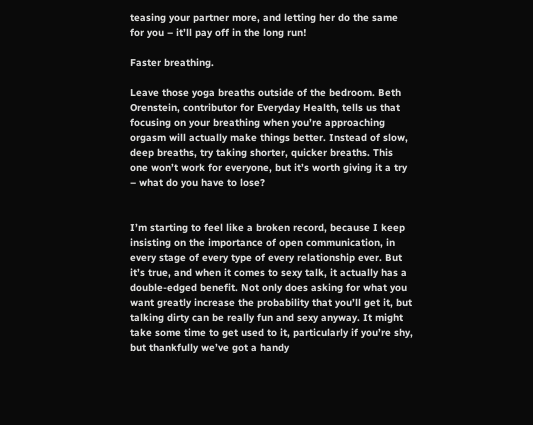teasing your partner more, and letting her do the same for you – it’ll pay off in the long run!

Faster breathing.

Leave those yoga breaths outside of the bedroom. Beth Orenstein, contributor for Everyday Health, tells us that focusing on your breathing when you’re approaching orgasm will actually make things better. Instead of slow, deep breaths, try taking shorter, quicker breaths. This one won’t work for everyone, but it’s worth giving it a try – what do you have to lose?


I’m starting to feel like a broken record, because I keep insisting on the importance of open communication, in every stage of every type of every relationship ever. But it’s true, and when it comes to sexy talk, it actually has a double-edged benefit. Not only does asking for what you want greatly increase the probability that you’ll get it, but talking dirty can be really fun and sexy anyway. It might take some time to get used to it, particularly if you’re shy, but thankfully we’ve got a handy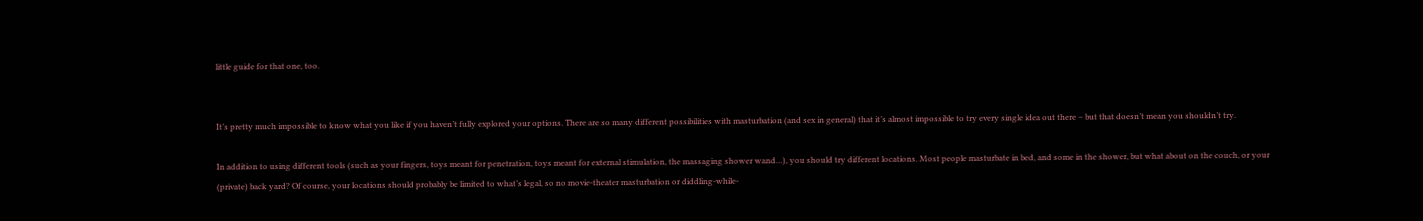little guide for that one, too.


It’s pretty much impossible to know what you like if you haven’t fully explored your options. There are so many different possibilities with masturbation (and sex in general) that it’s almost impossible to try every single idea out there – but that doesn’t mean you shouldn’t try.

In addition to using different tools (such as your fingers, toys meant for penetration, toys meant for external stimulation, the massaging shower wand…), you should try different locations. Most people masturbate in bed, and some in the shower, but what about on the couch, or your (private) back yard? Of course, your locations should probably be limited to what’s legal, so no movie-theater masturbation or diddling-while-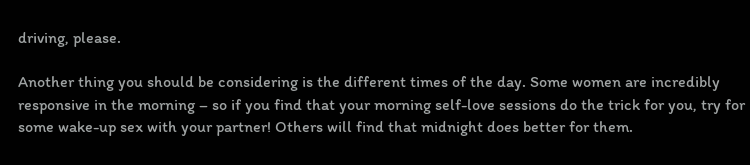driving, please.

Another thing you should be considering is the different times of the day. Some women are incredibly responsive in the morning – so if you find that your morning self-love sessions do the trick for you, try for some wake-up sex with your partner! Others will find that midnight does better for them.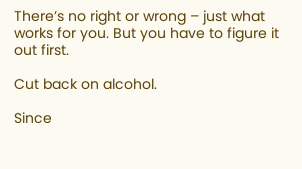There’s no right or wrong – just what works for you. But you have to figure it out first.

Cut back on alcohol.

Since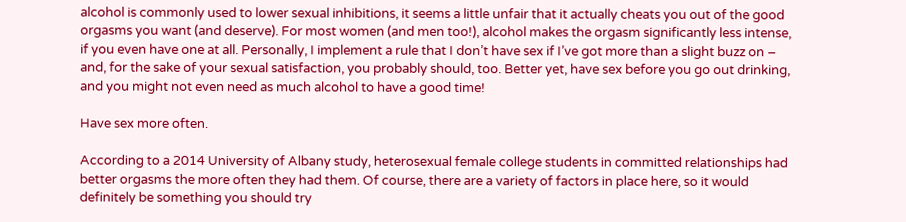alcohol is commonly used to lower sexual inhibitions, it seems a little unfair that it actually cheats you out of the good orgasms you want (and deserve). For most women (and men too!), alcohol makes the orgasm significantly less intense, if you even have one at all. Personally, I implement a rule that I don’t have sex if I’ve got more than a slight buzz on – and, for the sake of your sexual satisfaction, you probably should, too. Better yet, have sex before you go out drinking, and you might not even need as much alcohol to have a good time!

Have sex more often.

According to a 2014 University of Albany study, heterosexual female college students in committed relationships had better orgasms the more often they had them. Of course, there are a variety of factors in place here, so it would definitely be something you should try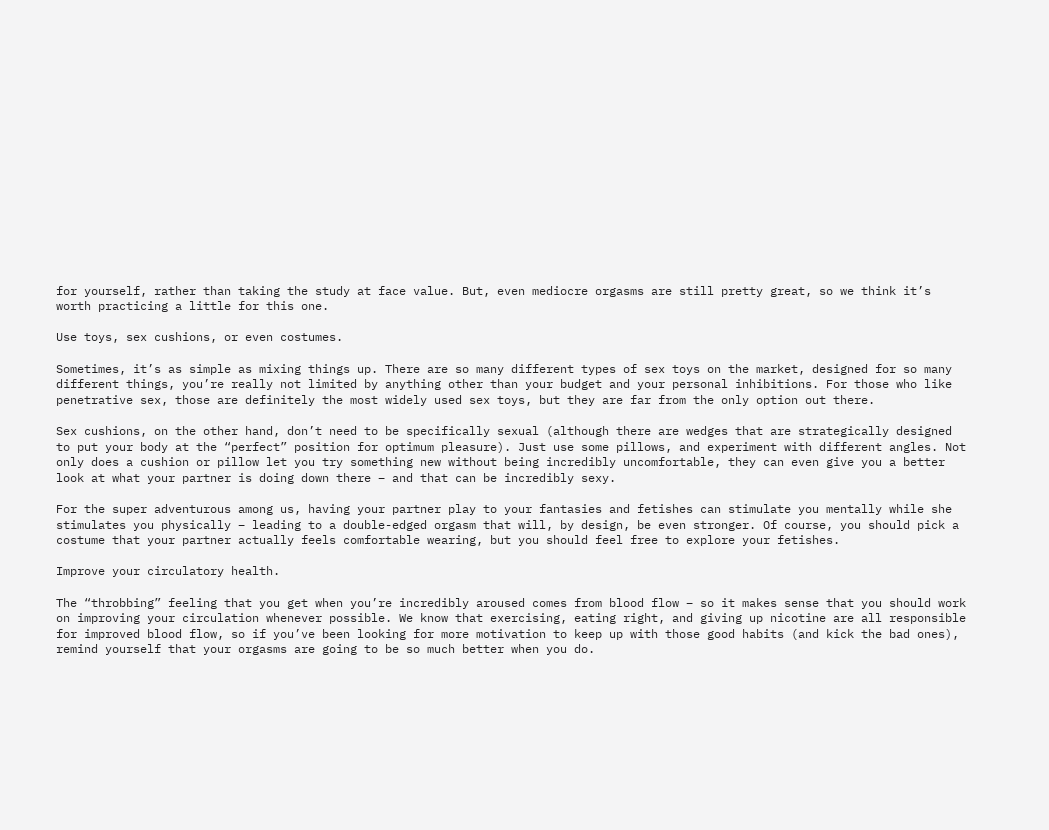for yourself, rather than taking the study at face value. But, even mediocre orgasms are still pretty great, so we think it’s worth practicing a little for this one.

Use toys, sex cushions, or even costumes.

Sometimes, it’s as simple as mixing things up. There are so many different types of sex toys on the market, designed for so many different things, you’re really not limited by anything other than your budget and your personal inhibitions. For those who like penetrative sex, those are definitely the most widely used sex toys, but they are far from the only option out there.

Sex cushions, on the other hand, don’t need to be specifically sexual (although there are wedges that are strategically designed to put your body at the “perfect” position for optimum pleasure). Just use some pillows, and experiment with different angles. Not only does a cushion or pillow let you try something new without being incredibly uncomfortable, they can even give you a better look at what your partner is doing down there – and that can be incredibly sexy.

For the super adventurous among us, having your partner play to your fantasies and fetishes can stimulate you mentally while she stimulates you physically – leading to a double-edged orgasm that will, by design, be even stronger. Of course, you should pick a costume that your partner actually feels comfortable wearing, but you should feel free to explore your fetishes.

Improve your circulatory health.

The “throbbing” feeling that you get when you’re incredibly aroused comes from blood flow – so it makes sense that you should work on improving your circulation whenever possible. We know that exercising, eating right, and giving up nicotine are all responsible for improved blood flow, so if you’ve been looking for more motivation to keep up with those good habits (and kick the bad ones), remind yourself that your orgasms are going to be so much better when you do.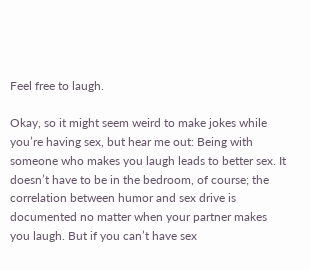Feel free to laugh.

Okay, so it might seem weird to make jokes while you’re having sex, but hear me out: Being with someone who makes you laugh leads to better sex. It doesn’t have to be in the bedroom, of course; the correlation between humor and sex drive is documented no matter when your partner makes you laugh. But if you can’t have sex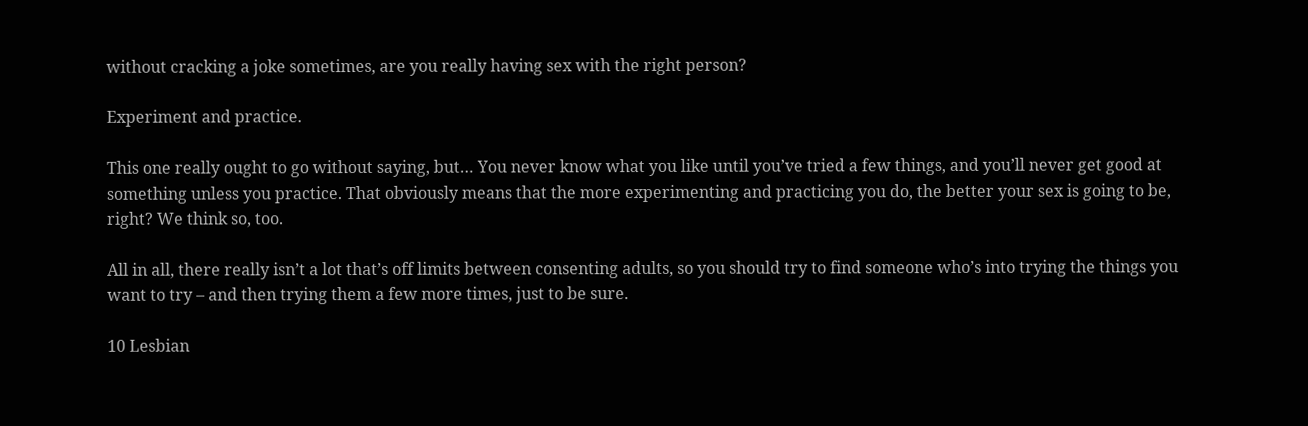without cracking a joke sometimes, are you really having sex with the right person?

Experiment and practice.

This one really ought to go without saying, but… You never know what you like until you’ve tried a few things, and you’ll never get good at something unless you practice. That obviously means that the more experimenting and practicing you do, the better your sex is going to be, right? We think so, too.

All in all, there really isn’t a lot that’s off limits between consenting adults, so you should try to find someone who’s into trying the things you want to try – and then trying them a few more times, just to be sure.

10 Lesbian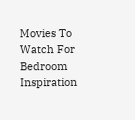Movies To Watch For Bedroom Inspiration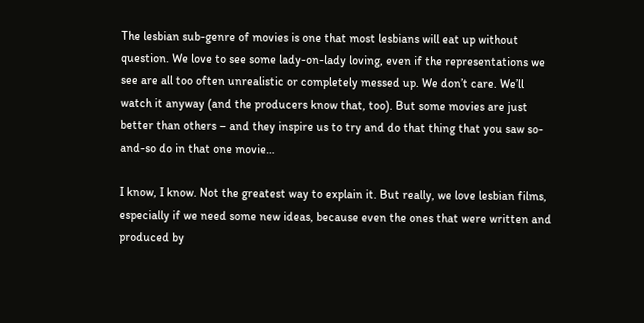The lesbian sub-genre of movies is one that most lesbians will eat up without question. We love to see some lady-on-lady loving, even if the representations we see are all too often unrealistic or completely messed up. We don’t care. We’ll watch it anyway (and the producers know that, too). But some movies are just better than others – and they inspire us to try and do that thing that you saw so-and-so do in that one movie…

I know, I know. Not the greatest way to explain it. But really, we love lesbian films, especially if we need some new ideas, because even the ones that were written and produced by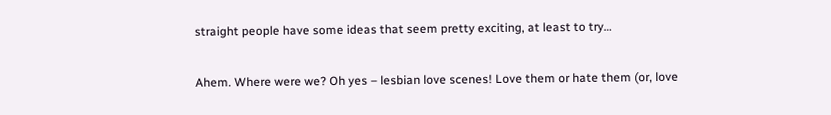straight people have some ideas that seem pretty exciting, at least to try…

Ahem. Where were we? Oh yes – lesbian love scenes! Love them or hate them (or, love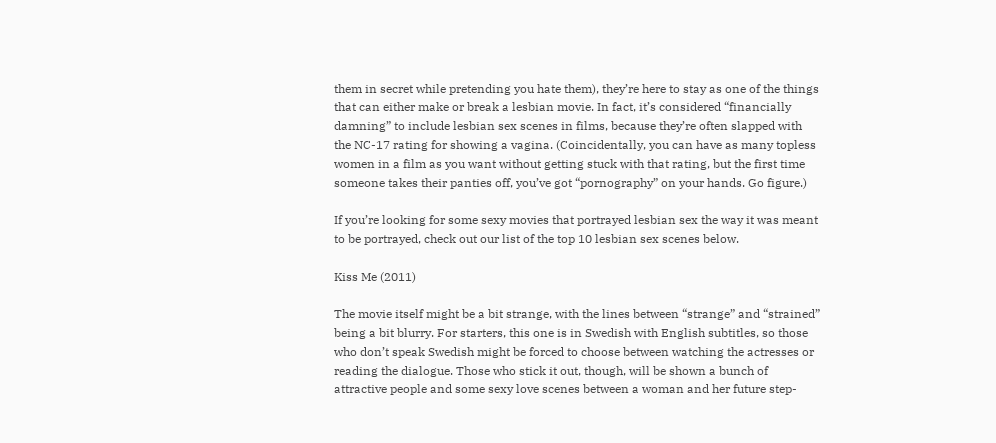them in secret while pretending you hate them), they’re here to stay as one of the things that can either make or break a lesbian movie. In fact, it’s considered “financially damning” to include lesbian sex scenes in films, because they’re often slapped with the NC-17 rating for showing a vagina. (Coincidentally, you can have as many topless women in a film as you want without getting stuck with that rating, but the first time someone takes their panties off, you’ve got “pornography” on your hands. Go figure.)

If you’re looking for some sexy movies that portrayed lesbian sex the way it was meant to be portrayed, check out our list of the top 10 lesbian sex scenes below.

Kiss Me (2011)

The movie itself might be a bit strange, with the lines between “strange” and “strained” being a bit blurry. For starters, this one is in Swedish with English subtitles, so those who don’t speak Swedish might be forced to choose between watching the actresses or reading the dialogue. Those who stick it out, though, will be shown a bunch of attractive people and some sexy love scenes between a woman and her future step-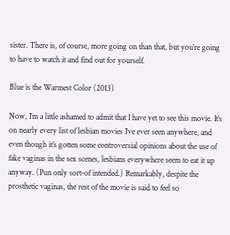sister. There is, of course, more going on than that, but you’re going to have to watch it and find out for yourself.

Blue is the Warmest Color (2013)

Now, I’m a little ashamed to admit that I have yet to see this movie. It’s on nearly every list of lesbian movies I’ve ever seen anywhere, and even though it’s gotten some controversial opinions about the use of fake vaginas in the sex scenes, lesbians everywhere seem to eat it up anyway. (Pun only sort-of intended.) Remarkably, despite the prosthetic vaginas, the rest of the movie is said to feel so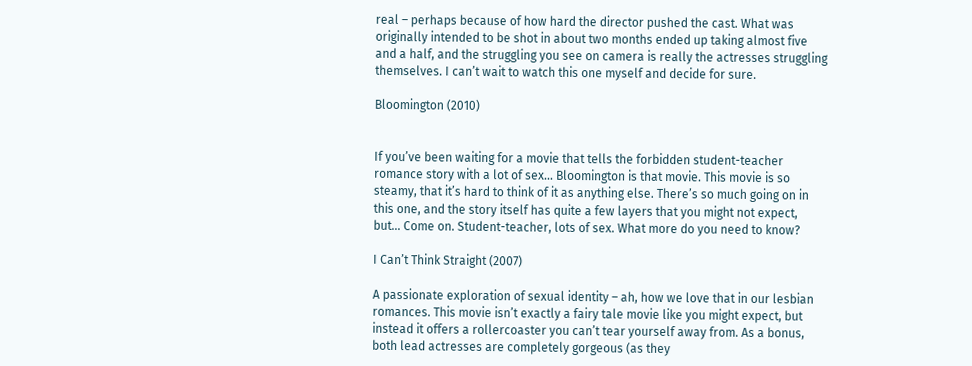real – perhaps because of how hard the director pushed the cast. What was originally intended to be shot in about two months ended up taking almost five and a half, and the struggling you see on camera is really the actresses struggling themselves. I can’t wait to watch this one myself and decide for sure.

Bloomington (2010)


If you’ve been waiting for a movie that tells the forbidden student-teacher romance story with a lot of sex… Bloomington is that movie. This movie is so steamy, that it’s hard to think of it as anything else. There’s so much going on in this one, and the story itself has quite a few layers that you might not expect, but… Come on. Student-teacher, lots of sex. What more do you need to know?

I Can’t Think Straight (2007)

A passionate exploration of sexual identity – ah, how we love that in our lesbian romances. This movie isn’t exactly a fairy tale movie like you might expect, but instead it offers a rollercoaster you can’t tear yourself away from. As a bonus, both lead actresses are completely gorgeous (as they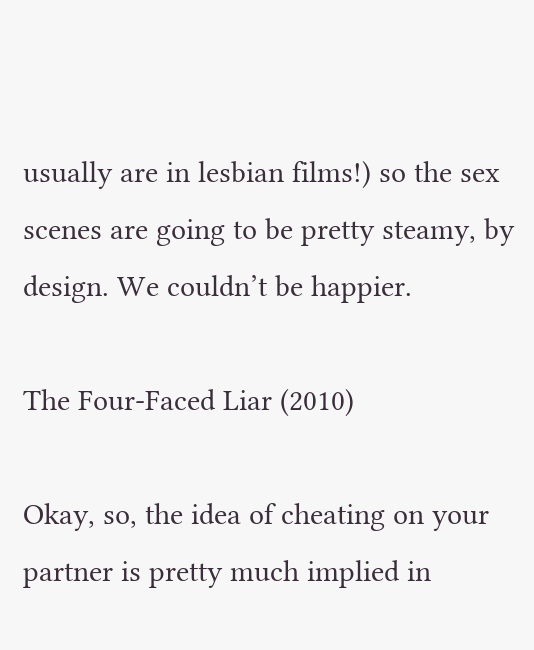usually are in lesbian films!) so the sex scenes are going to be pretty steamy, by design. We couldn’t be happier.

The Four-Faced Liar (2010)

Okay, so, the idea of cheating on your partner is pretty much implied in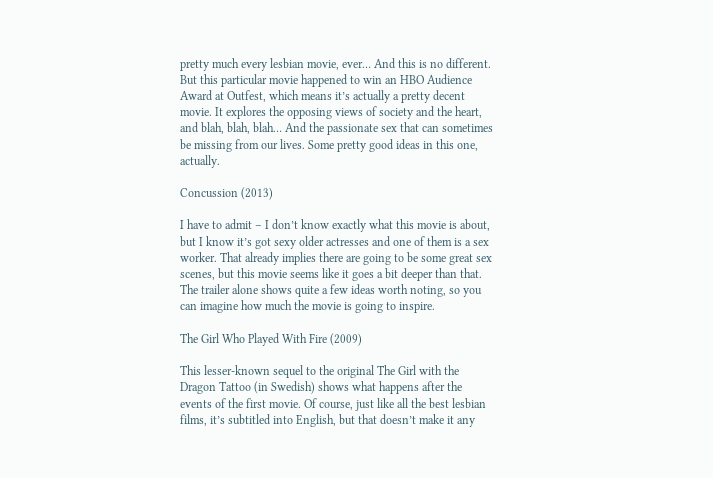pretty much every lesbian movie, ever… And this is no different. But this particular movie happened to win an HBO Audience Award at Outfest, which means it’s actually a pretty decent movie. It explores the opposing views of society and the heart, and blah, blah, blah… And the passionate sex that can sometimes be missing from our lives. Some pretty good ideas in this one, actually.

Concussion (2013)

I have to admit – I don’t know exactly what this movie is about, but I know it’s got sexy older actresses and one of them is a sex worker. That already implies there are going to be some great sex scenes, but this movie seems like it goes a bit deeper than that. The trailer alone shows quite a few ideas worth noting, so you can imagine how much the movie is going to inspire.

The Girl Who Played With Fire (2009)

This lesser-known sequel to the original The Girl with the Dragon Tattoo (in Swedish) shows what happens after the events of the first movie. Of course, just like all the best lesbian films, it’s subtitled into English, but that doesn’t make it any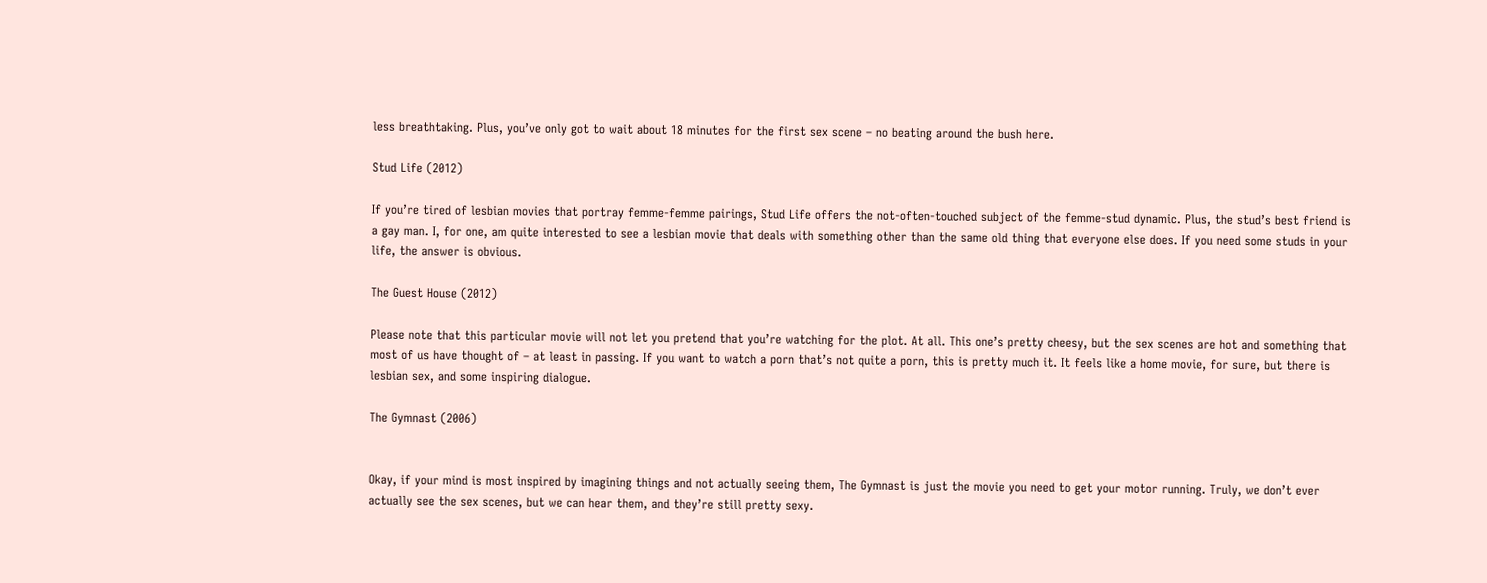less breathtaking. Plus, you’ve only got to wait about 18 minutes for the first sex scene – no beating around the bush here.

Stud Life (2012)

If you’re tired of lesbian movies that portray femme-femme pairings, Stud Life offers the not-often-touched subject of the femme-stud dynamic. Plus, the stud’s best friend is a gay man. I, for one, am quite interested to see a lesbian movie that deals with something other than the same old thing that everyone else does. If you need some studs in your life, the answer is obvious.

The Guest House (2012)

Please note that this particular movie will not let you pretend that you’re watching for the plot. At all. This one’s pretty cheesy, but the sex scenes are hot and something that most of us have thought of – at least in passing. If you want to watch a porn that’s not quite a porn, this is pretty much it. It feels like a home movie, for sure, but there is lesbian sex, and some inspiring dialogue.

The Gymnast (2006)


Okay, if your mind is most inspired by imagining things and not actually seeing them, The Gymnast is just the movie you need to get your motor running. Truly, we don’t ever actually see the sex scenes, but we can hear them, and they’re still pretty sexy.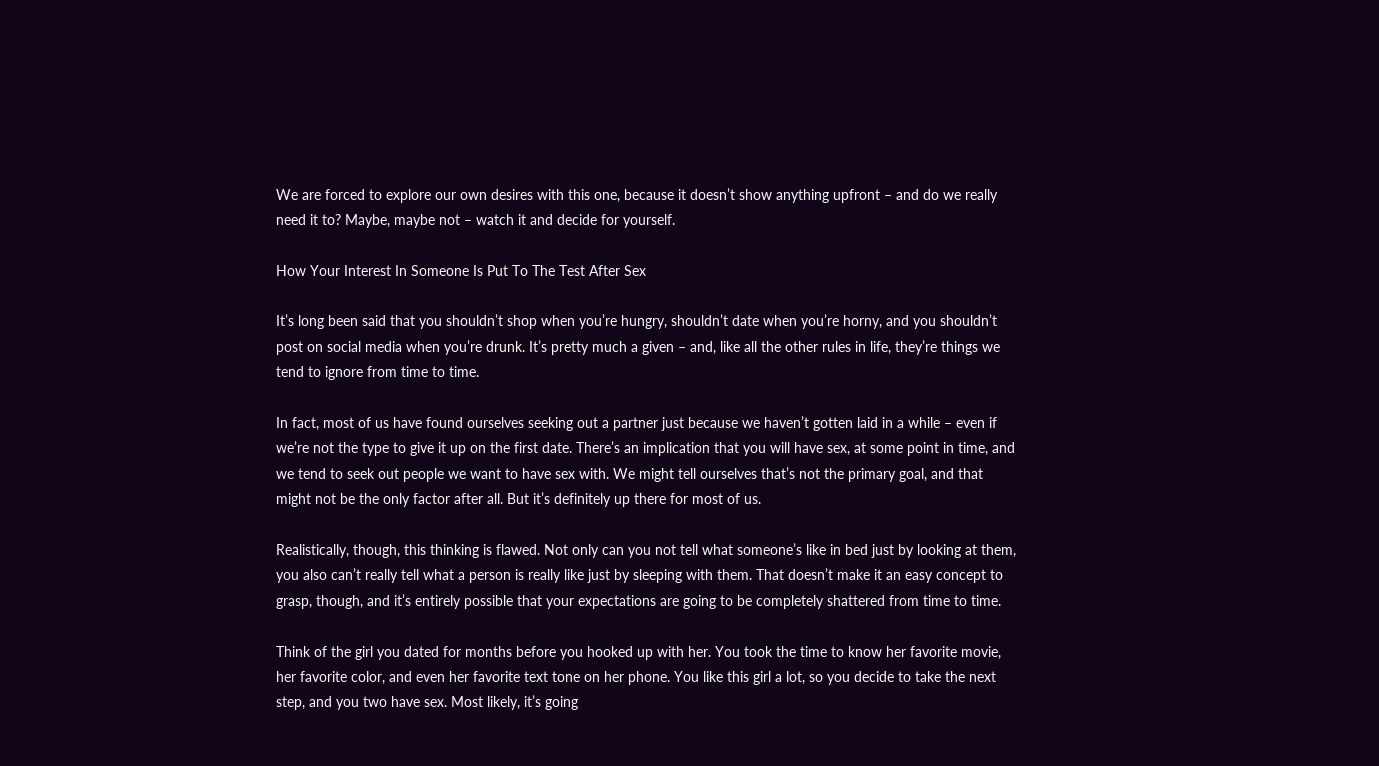We are forced to explore our own desires with this one, because it doesn’t show anything upfront – and do we really need it to? Maybe, maybe not – watch it and decide for yourself.

How Your Interest In Someone Is Put To The Test After Sex

It’s long been said that you shouldn’t shop when you’re hungry, shouldn’t date when you’re horny, and you shouldn’t post on social media when you’re drunk. It’s pretty much a given – and, like all the other rules in life, they’re things we tend to ignore from time to time.

In fact, most of us have found ourselves seeking out a partner just because we haven’t gotten laid in a while – even if we’re not the type to give it up on the first date. There’s an implication that you will have sex, at some point in time, and we tend to seek out people we want to have sex with. We might tell ourselves that’s not the primary goal, and that might not be the only factor after all. But it’s definitely up there for most of us.

Realistically, though, this thinking is flawed. Not only can you not tell what someone’s like in bed just by looking at them, you also can’t really tell what a person is really like just by sleeping with them. That doesn’t make it an easy concept to grasp, though, and it’s entirely possible that your expectations are going to be completely shattered from time to time.

Think of the girl you dated for months before you hooked up with her. You took the time to know her favorite movie, her favorite color, and even her favorite text tone on her phone. You like this girl a lot, so you decide to take the next step, and you two have sex. Most likely, it’s going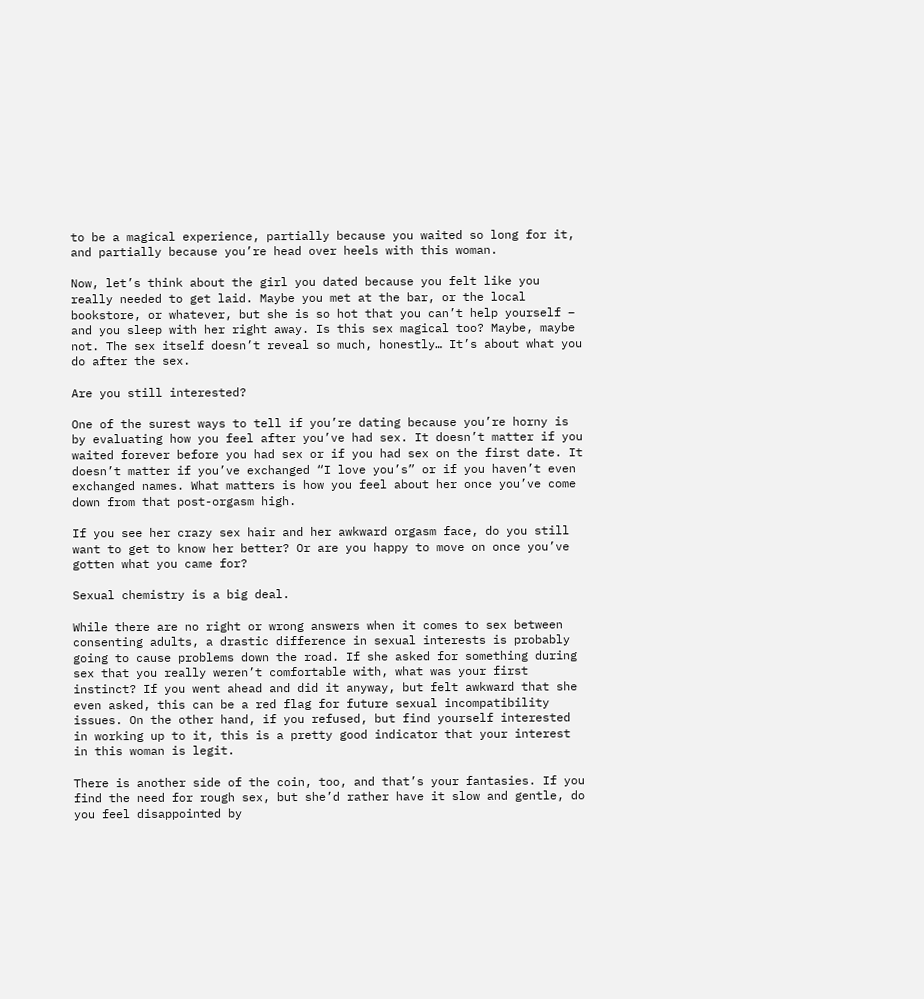to be a magical experience, partially because you waited so long for it, and partially because you’re head over heels with this woman.

Now, let’s think about the girl you dated because you felt like you really needed to get laid. Maybe you met at the bar, or the local bookstore, or whatever, but she is so hot that you can’t help yourself – and you sleep with her right away. Is this sex magical too? Maybe, maybe not. The sex itself doesn’t reveal so much, honestly… It’s about what you do after the sex.

Are you still interested?

One of the surest ways to tell if you’re dating because you’re horny is by evaluating how you feel after you’ve had sex. It doesn’t matter if you waited forever before you had sex or if you had sex on the first date. It doesn’t matter if you’ve exchanged “I love you’s” or if you haven’t even exchanged names. What matters is how you feel about her once you’ve come down from that post-orgasm high.

If you see her crazy sex hair and her awkward orgasm face, do you still want to get to know her better? Or are you happy to move on once you’ve gotten what you came for?

Sexual chemistry is a big deal.

While there are no right or wrong answers when it comes to sex between consenting adults, a drastic difference in sexual interests is probably going to cause problems down the road. If she asked for something during sex that you really weren’t comfortable with, what was your first instinct? If you went ahead and did it anyway, but felt awkward that she even asked, this can be a red flag for future sexual incompatibility issues. On the other hand, if you refused, but find yourself interested in working up to it, this is a pretty good indicator that your interest in this woman is legit.

There is another side of the coin, too, and that’s your fantasies. If you find the need for rough sex, but she’d rather have it slow and gentle, do you feel disappointed by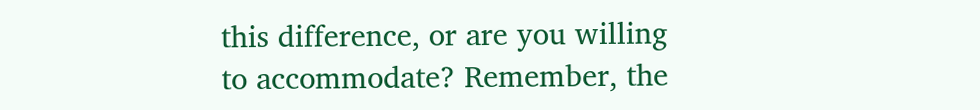this difference, or are you willing to accommodate? Remember, the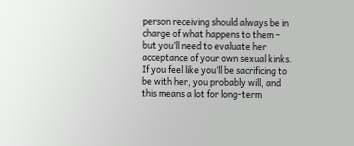person receiving should always be in charge of what happens to them – but you’ll need to evaluate her acceptance of your own sexual kinks. If you feel like you’ll be sacrificing to be with her, you probably will, and this means a lot for long-term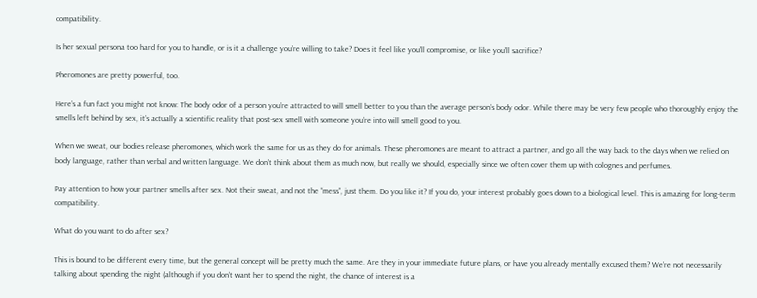compatibility.

Is her sexual persona too hard for you to handle, or is it a challenge you’re willing to take? Does it feel like you’ll compromise, or like you’ll sacrifice?

Pheromones are pretty powerful, too.

Here’s a fun fact you might not know: The body odor of a person you’re attracted to will smell better to you than the average person’s body odor. While there may be very few people who thoroughly enjoy the smells left behind by sex, it’s actually a scientific reality that post-sex smell with someone you’re into will smell good to you.

When we sweat, our bodies release pheromones, which work the same for us as they do for animals. These pheromones are meant to attract a partner, and go all the way back to the days when we relied on body language, rather than verbal and written language. We don’t think about them as much now, but really we should, especially since we often cover them up with colognes and perfumes.

Pay attention to how your partner smells after sex. Not their sweat, and not the “mess”, just them. Do you like it? If you do, your interest probably goes down to a biological level. This is amazing for long-term compatibility.

What do you want to do after sex?

This is bound to be different every time, but the general concept will be pretty much the same. Are they in your immediate future plans, or have you already mentally excused them? We’re not necessarily talking about spending the night (although if you don’t want her to spend the night, the chance of interest is a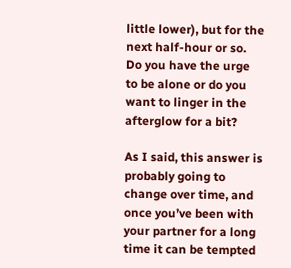little lower), but for the next half-hour or so. Do you have the urge to be alone or do you want to linger in the afterglow for a bit?

As I said, this answer is probably going to change over time, and once you’ve been with your partner for a long time it can be tempted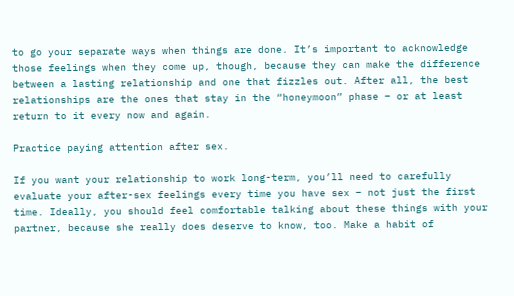to go your separate ways when things are done. It’s important to acknowledge those feelings when they come up, though, because they can make the difference between a lasting relationship and one that fizzles out. After all, the best relationships are the ones that stay in the “honeymoon” phase – or at least return to it every now and again.

Practice paying attention after sex.

If you want your relationship to work long-term, you’ll need to carefully evaluate your after-sex feelings every time you have sex – not just the first time. Ideally, you should feel comfortable talking about these things with your partner, because she really does deserve to know, too. Make a habit of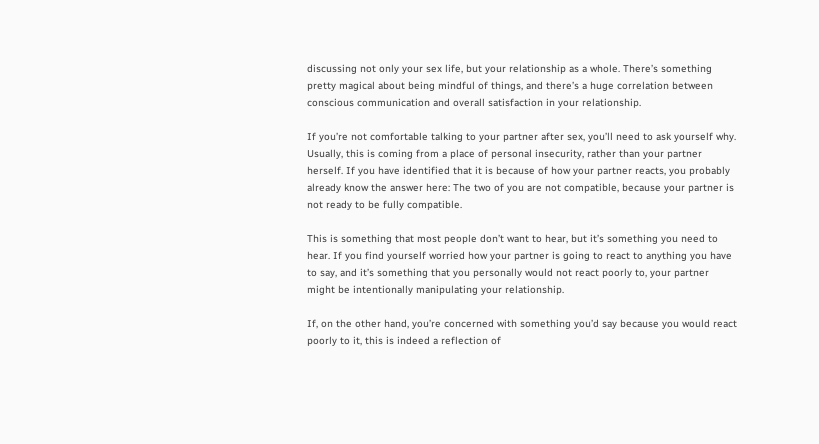discussing not only your sex life, but your relationship as a whole. There’s something pretty magical about being mindful of things, and there’s a huge correlation between conscious communication and overall satisfaction in your relationship.

If you’re not comfortable talking to your partner after sex, you’ll need to ask yourself why. Usually, this is coming from a place of personal insecurity, rather than your partner herself. If you have identified that it is because of how your partner reacts, you probably already know the answer here: The two of you are not compatible, because your partner is not ready to be fully compatible.

This is something that most people don’t want to hear, but it’s something you need to hear. If you find yourself worried how your partner is going to react to anything you have to say, and it’s something that you personally would not react poorly to, your partner might be intentionally manipulating your relationship.

If, on the other hand, you’re concerned with something you’d say because you would react poorly to it, this is indeed a reflection of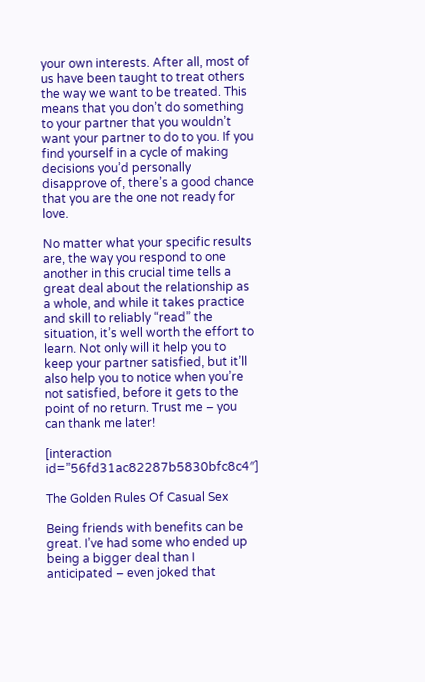your own interests. After all, most of us have been taught to treat others the way we want to be treated. This means that you don’t do something to your partner that you wouldn’t want your partner to do to you. If you find yourself in a cycle of making decisions you’d personally disapprove of, there’s a good chance that you are the one not ready for love.

No matter what your specific results are, the way you respond to one another in this crucial time tells a great deal about the relationship as a whole, and while it takes practice and skill to reliably “read” the situation, it’s well worth the effort to learn. Not only will it help you to keep your partner satisfied, but it’ll also help you to notice when you’re not satisfied, before it gets to the point of no return. Trust me – you can thank me later!

[interaction id=”56fd31ac82287b5830bfc8c4″]

The Golden Rules Of Casual Sex

Being friends with benefits can be great. I’ve had some who ended up being a bigger deal than I anticipated – even joked that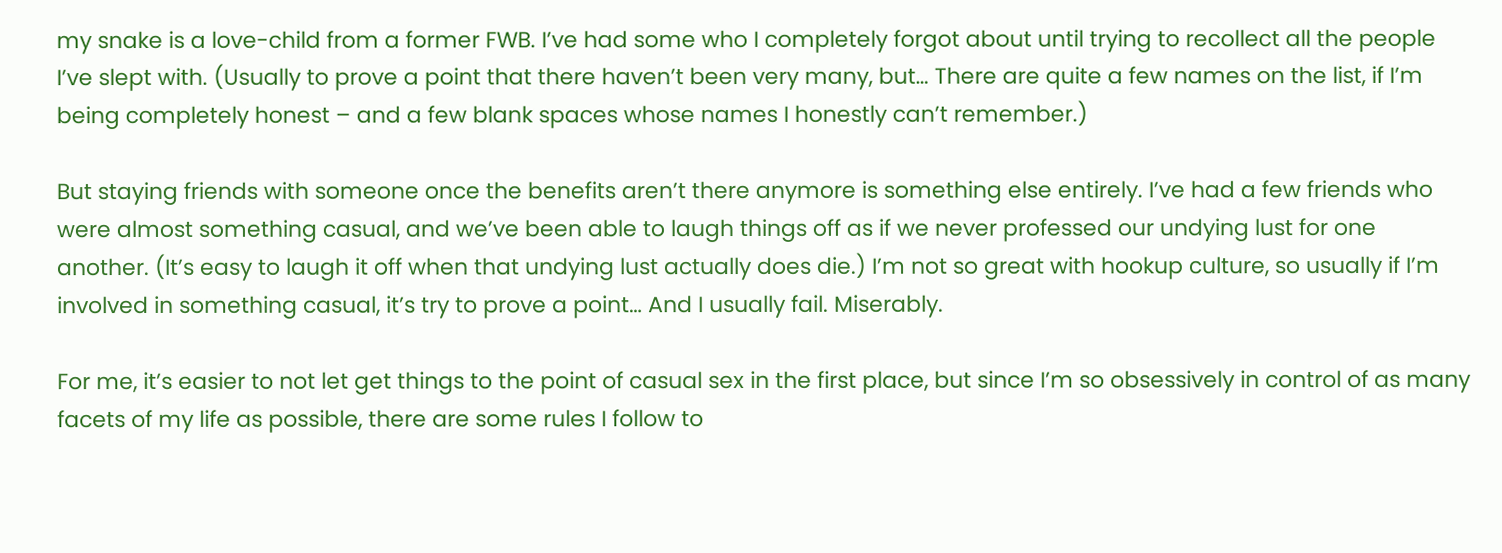my snake is a love-child from a former FWB. I’ve had some who I completely forgot about until trying to recollect all the people I’ve slept with. (Usually to prove a point that there haven’t been very many, but… There are quite a few names on the list, if I’m being completely honest – and a few blank spaces whose names I honestly can’t remember.)

But staying friends with someone once the benefits aren’t there anymore is something else entirely. I’ve had a few friends who were almost something casual, and we’ve been able to laugh things off as if we never professed our undying lust for one another. (It’s easy to laugh it off when that undying lust actually does die.) I’m not so great with hookup culture, so usually if I’m involved in something casual, it’s try to prove a point… And I usually fail. Miserably.

For me, it’s easier to not let get things to the point of casual sex in the first place, but since I’m so obsessively in control of as many facets of my life as possible, there are some rules I follow to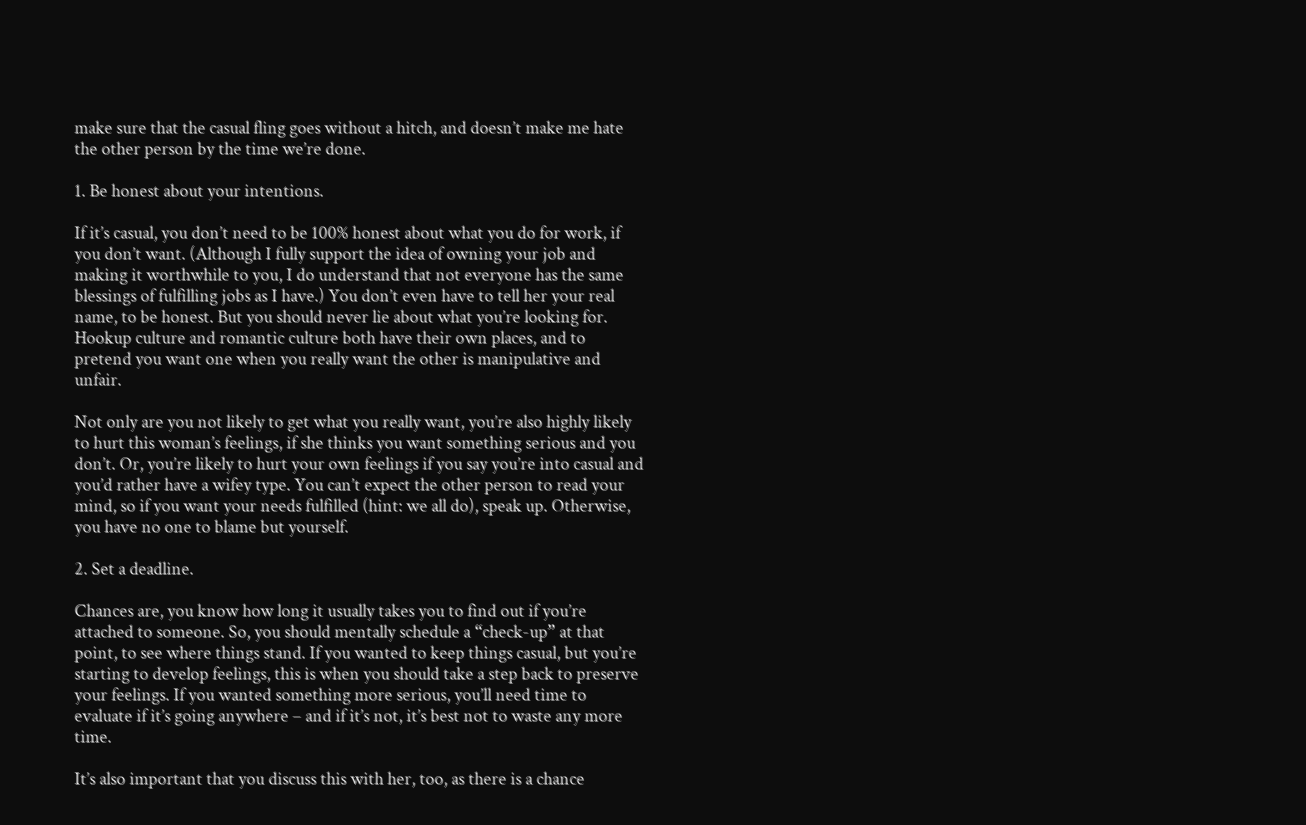make sure that the casual fling goes without a hitch, and doesn’t make me hate the other person by the time we’re done.

1. Be honest about your intentions.

If it’s casual, you don’t need to be 100% honest about what you do for work, if you don’t want. (Although I fully support the idea of owning your job and making it worthwhile to you, I do understand that not everyone has the same blessings of fulfilling jobs as I have.) You don’t even have to tell her your real name, to be honest. But you should never lie about what you’re looking for. Hookup culture and romantic culture both have their own places, and to pretend you want one when you really want the other is manipulative and unfair.

Not only are you not likely to get what you really want, you’re also highly likely to hurt this woman’s feelings, if she thinks you want something serious and you don’t. Or, you’re likely to hurt your own feelings if you say you’re into casual and you’d rather have a wifey type. You can’t expect the other person to read your mind, so if you want your needs fulfilled (hint: we all do), speak up. Otherwise, you have no one to blame but yourself.

2. Set a deadline.

Chances are, you know how long it usually takes you to find out if you’re attached to someone. So, you should mentally schedule a “check-up” at that point, to see where things stand. If you wanted to keep things casual, but you’re starting to develop feelings, this is when you should take a step back to preserve your feelings. If you wanted something more serious, you’ll need time to evaluate if it’s going anywhere – and if it’s not, it’s best not to waste any more time.

It’s also important that you discuss this with her, too, as there is a chance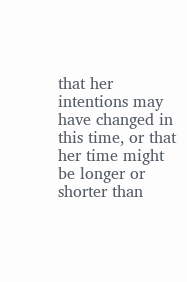that her intentions may have changed in this time, or that her time might be longer or shorter than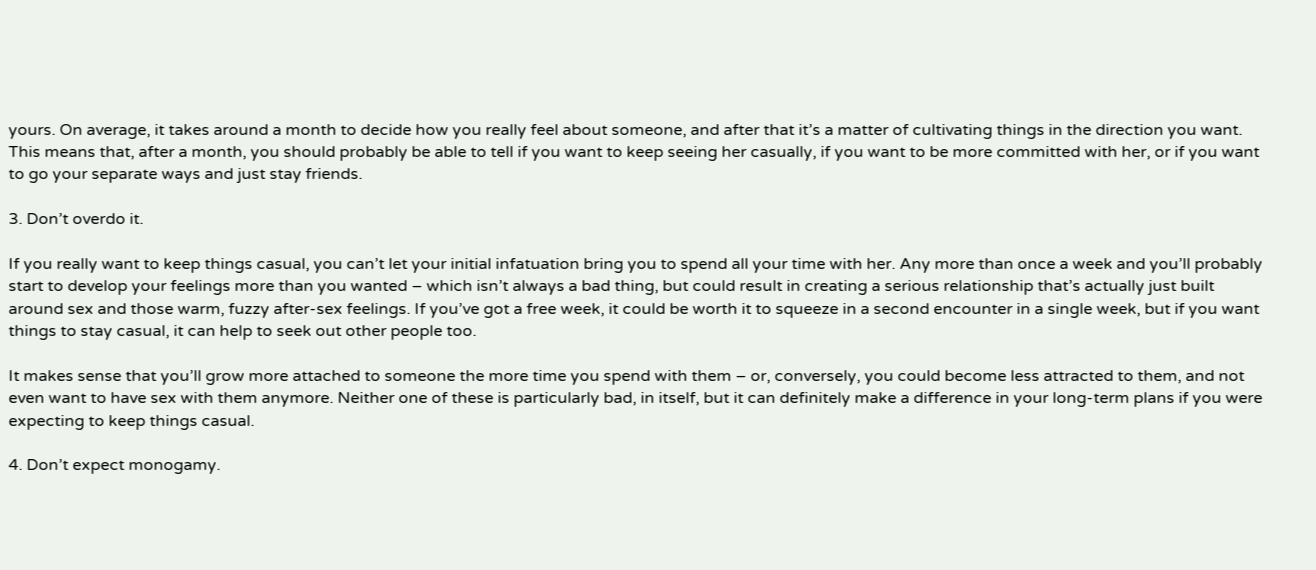yours. On average, it takes around a month to decide how you really feel about someone, and after that it’s a matter of cultivating things in the direction you want. This means that, after a month, you should probably be able to tell if you want to keep seeing her casually, if you want to be more committed with her, or if you want to go your separate ways and just stay friends.

3. Don’t overdo it.

If you really want to keep things casual, you can’t let your initial infatuation bring you to spend all your time with her. Any more than once a week and you’ll probably start to develop your feelings more than you wanted – which isn’t always a bad thing, but could result in creating a serious relationship that’s actually just built around sex and those warm, fuzzy after-sex feelings. If you’ve got a free week, it could be worth it to squeeze in a second encounter in a single week, but if you want things to stay casual, it can help to seek out other people too.

It makes sense that you’ll grow more attached to someone the more time you spend with them – or, conversely, you could become less attracted to them, and not even want to have sex with them anymore. Neither one of these is particularly bad, in itself, but it can definitely make a difference in your long-term plans if you were expecting to keep things casual.

4. Don’t expect monogamy.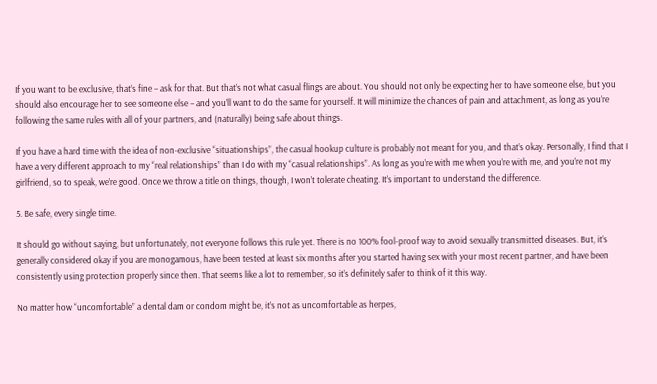If you want to be exclusive, that’s fine – ask for that. But that’s not what casual flings are about. You should not only be expecting her to have someone else, but you should also encourage her to see someone else – and you’ll want to do the same for yourself. It will minimize the chances of pain and attachment, as long as you’re following the same rules with all of your partners, and (naturally) being safe about things.

If you have a hard time with the idea of non-exclusive “situationships”, the casual hookup culture is probably not meant for you, and that’s okay. Personally, I find that I have a very different approach to my “real relationships” than I do with my “casual relationships”. As long as you’re with me when you’re with me, and you’re not my girlfriend, so to speak, we’re good. Once we throw a title on things, though, I won’t tolerate cheating. It’s important to understand the difference.

5. Be safe, every single time.

It should go without saying, but unfortunately, not everyone follows this rule yet. There is no 100% fool-proof way to avoid sexually transmitted diseases. But, it’s generally considered okay if you are monogamous, have been tested at least six months after you started having sex with your most recent partner, and have been consistently using protection properly since then. That seems like a lot to remember, so it’s definitely safer to think of it this way.

No matter how “uncomfortable” a dental dam or condom might be, it’s not as uncomfortable as herpes,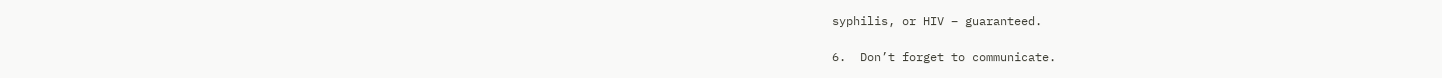syphilis, or HIV – guaranteed.

6.  Don’t forget to communicate.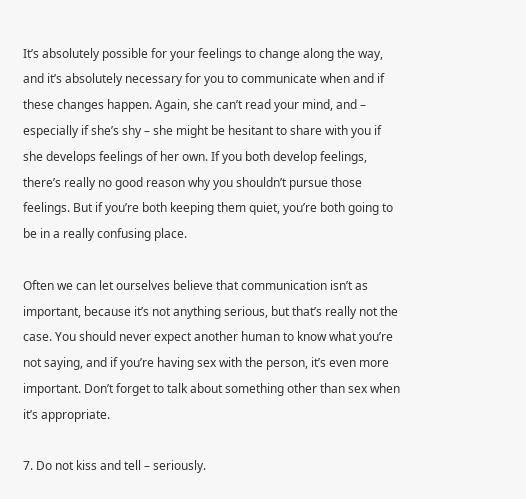It’s absolutely possible for your feelings to change along the way, and it’s absolutely necessary for you to communicate when and if these changes happen. Again, she can’t read your mind, and – especially if she’s shy – she might be hesitant to share with you if she develops feelings of her own. If you both develop feelings, there’s really no good reason why you shouldn’t pursue those feelings. But if you’re both keeping them quiet, you’re both going to be in a really confusing place.

Often we can let ourselves believe that communication isn’t as important, because it’s not anything serious, but that’s really not the case. You should never expect another human to know what you’re not saying, and if you’re having sex with the person, it’s even more important. Don’t forget to talk about something other than sex when it’s appropriate.

7. Do not kiss and tell – seriously.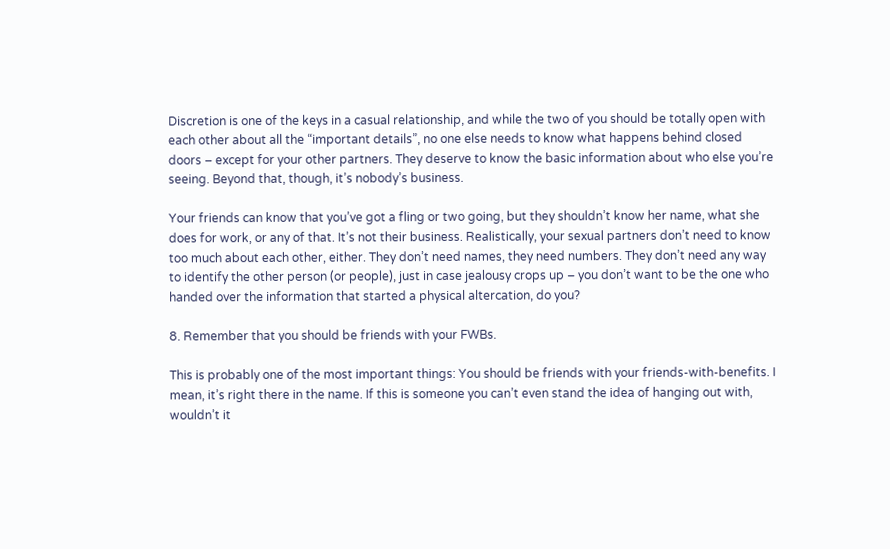Discretion is one of the keys in a casual relationship, and while the two of you should be totally open with each other about all the “important details”, no one else needs to know what happens behind closed doors – except for your other partners. They deserve to know the basic information about who else you’re seeing. Beyond that, though, it’s nobody’s business.

Your friends can know that you’ve got a fling or two going, but they shouldn’t know her name, what she does for work, or any of that. It’s not their business. Realistically, your sexual partners don’t need to know too much about each other, either. They don’t need names, they need numbers. They don’t need any way to identify the other person (or people), just in case jealousy crops up – you don’t want to be the one who handed over the information that started a physical altercation, do you?

8. Remember that you should be friends with your FWBs.

This is probably one of the most important things: You should be friends with your friends-with-benefits. I mean, it’s right there in the name. If this is someone you can’t even stand the idea of hanging out with, wouldn’t it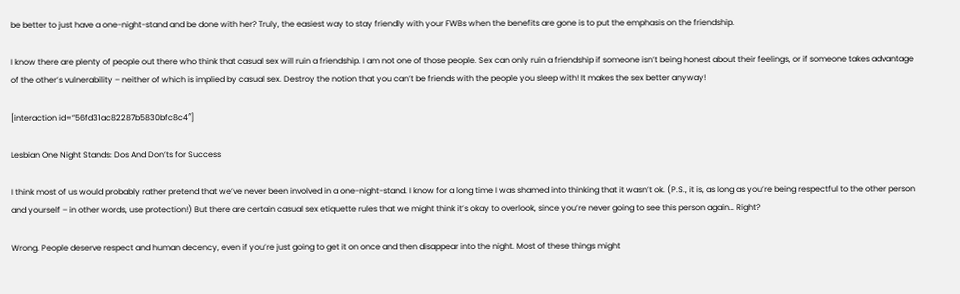be better to just have a one-night-stand and be done with her? Truly, the easiest way to stay friendly with your FWBs when the benefits are gone is to put the emphasis on the friendship.

I know there are plenty of people out there who think that casual sex will ruin a friendship. I am not one of those people. Sex can only ruin a friendship if someone isn’t being honest about their feelings, or if someone takes advantage of the other’s vulnerability – neither of which is implied by casual sex. Destroy the notion that you can’t be friends with the people you sleep with! It makes the sex better anyway!

[interaction id=”56fd31ac82287b5830bfc8c4″]

Lesbian One Night Stands: Dos And Don’ts for Success

I think most of us would probably rather pretend that we’ve never been involved in a one-night-stand. I know for a long time I was shamed into thinking that it wasn’t ok. (P.S., it is, as long as you’re being respectful to the other person and yourself – in other words, use protection!) But there are certain casual sex etiquette rules that we might think it’s okay to overlook, since you’re never going to see this person again… Right?

Wrong. People deserve respect and human decency, even if you’re just going to get it on once and then disappear into the night. Most of these things might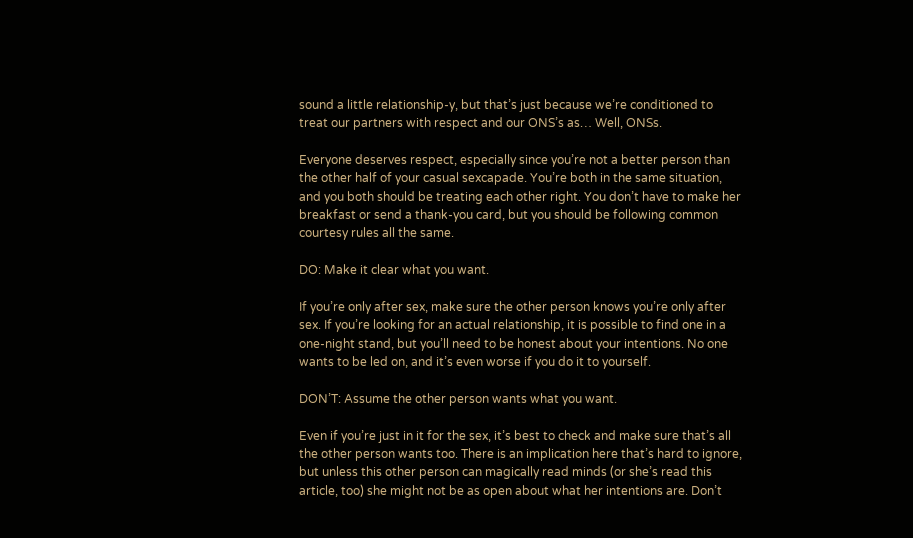sound a little relationship-y, but that’s just because we’re conditioned to treat our partners with respect and our ONS’s as… Well, ONSs.

Everyone deserves respect, especially since you’re not a better person than the other half of your casual sexcapade. You’re both in the same situation, and you both should be treating each other right. You don’t have to make her breakfast or send a thank-you card, but you should be following common courtesy rules all the same.

DO: Make it clear what you want.

If you’re only after sex, make sure the other person knows you’re only after sex. If you’re looking for an actual relationship, it is possible to find one in a one-night stand, but you’ll need to be honest about your intentions. No one wants to be led on, and it’s even worse if you do it to yourself.

DON’T: Assume the other person wants what you want.

Even if you’re just in it for the sex, it’s best to check and make sure that’s all the other person wants too. There is an implication here that’s hard to ignore, but unless this other person can magically read minds (or she’s read this article, too) she might not be as open about what her intentions are. Don’t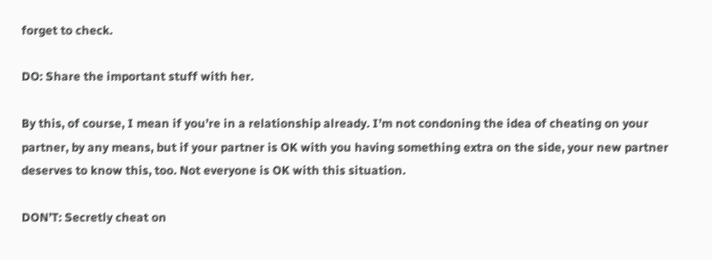forget to check.

DO: Share the important stuff with her.

By this, of course, I mean if you’re in a relationship already. I’m not condoning the idea of cheating on your partner, by any means, but if your partner is OK with you having something extra on the side, your new partner deserves to know this, too. Not everyone is OK with this situation.

DON’T: Secretly cheat on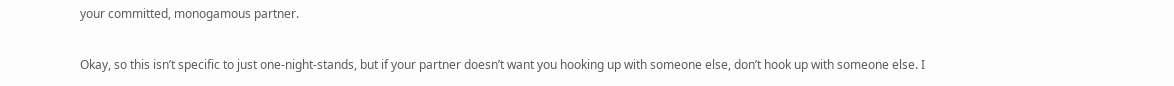your committed, monogamous partner.

Okay, so this isn’t specific to just one-night-stands, but if your partner doesn’t want you hooking up with someone else, don’t hook up with someone else. I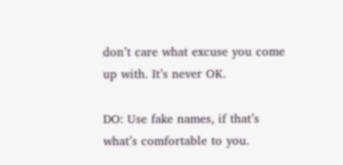don’t care what excuse you come up with. It’s never OK.

DO: Use fake names, if that’s what’s comfortable to you.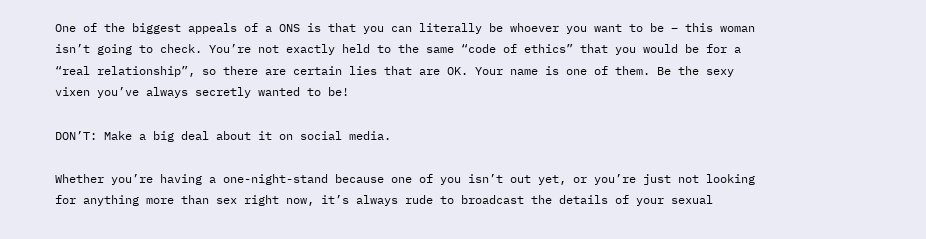One of the biggest appeals of a ONS is that you can literally be whoever you want to be – this woman isn’t going to check. You’re not exactly held to the same “code of ethics” that you would be for a “real relationship”, so there are certain lies that are OK. Your name is one of them. Be the sexy vixen you’ve always secretly wanted to be!

DON’T: Make a big deal about it on social media.

Whether you’re having a one-night-stand because one of you isn’t out yet, or you’re just not looking for anything more than sex right now, it’s always rude to broadcast the details of your sexual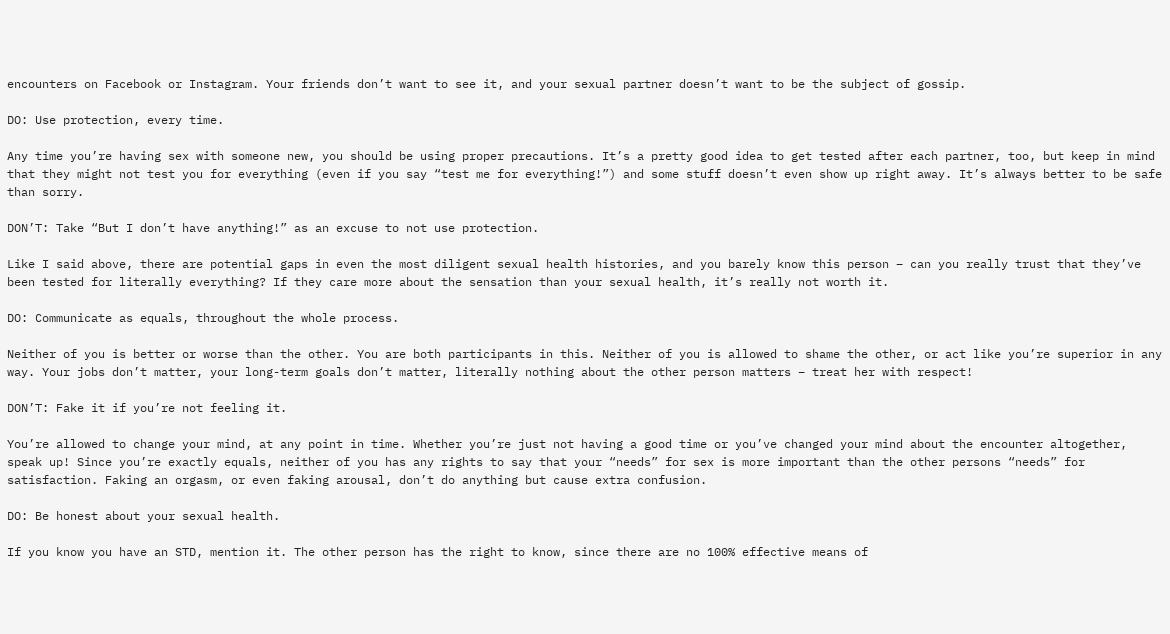encounters on Facebook or Instagram. Your friends don’t want to see it, and your sexual partner doesn’t want to be the subject of gossip.

DO: Use protection, every time.

Any time you’re having sex with someone new, you should be using proper precautions. It’s a pretty good idea to get tested after each partner, too, but keep in mind that they might not test you for everything (even if you say “test me for everything!”) and some stuff doesn’t even show up right away. It’s always better to be safe than sorry.

DON’T: Take “But I don’t have anything!” as an excuse to not use protection.

Like I said above, there are potential gaps in even the most diligent sexual health histories, and you barely know this person – can you really trust that they’ve been tested for literally everything? If they care more about the sensation than your sexual health, it’s really not worth it.

DO: Communicate as equals, throughout the whole process.

Neither of you is better or worse than the other. You are both participants in this. Neither of you is allowed to shame the other, or act like you’re superior in any way. Your jobs don’t matter, your long-term goals don’t matter, literally nothing about the other person matters – treat her with respect!

DON’T: Fake it if you’re not feeling it.

You’re allowed to change your mind, at any point in time. Whether you’re just not having a good time or you’ve changed your mind about the encounter altogether, speak up! Since you’re exactly equals, neither of you has any rights to say that your “needs” for sex is more important than the other persons “needs” for satisfaction. Faking an orgasm, or even faking arousal, don’t do anything but cause extra confusion.

DO: Be honest about your sexual health.

If you know you have an STD, mention it. The other person has the right to know, since there are no 100% effective means of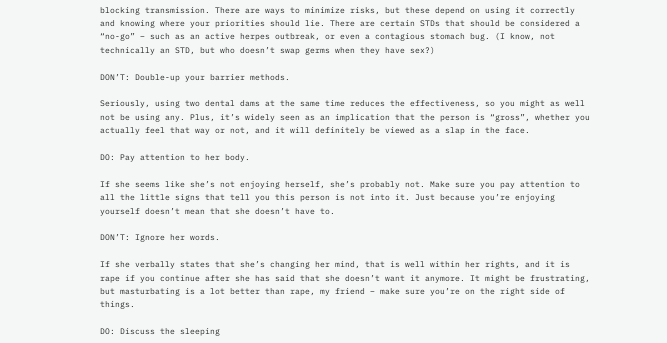blocking transmission. There are ways to minimize risks, but these depend on using it correctly and knowing where your priorities should lie. There are certain STDs that should be considered a “no-go” – such as an active herpes outbreak, or even a contagious stomach bug. (I know, not technically an STD, but who doesn’t swap germs when they have sex?)

DON’T: Double-up your barrier methods.

Seriously, using two dental dams at the same time reduces the effectiveness, so you might as well not be using any. Plus, it’s widely seen as an implication that the person is “gross”, whether you actually feel that way or not, and it will definitely be viewed as a slap in the face.

DO: Pay attention to her body.

If she seems like she’s not enjoying herself, she’s probably not. Make sure you pay attention to all the little signs that tell you this person is not into it. Just because you’re enjoying yourself doesn’t mean that she doesn’t have to.

DON’T: Ignore her words.

If she verbally states that she’s changing her mind, that is well within her rights, and it is rape if you continue after she has said that she doesn’t want it anymore. It might be frustrating, but masturbating is a lot better than rape, my friend – make sure you’re on the right side of things.

DO: Discuss the sleeping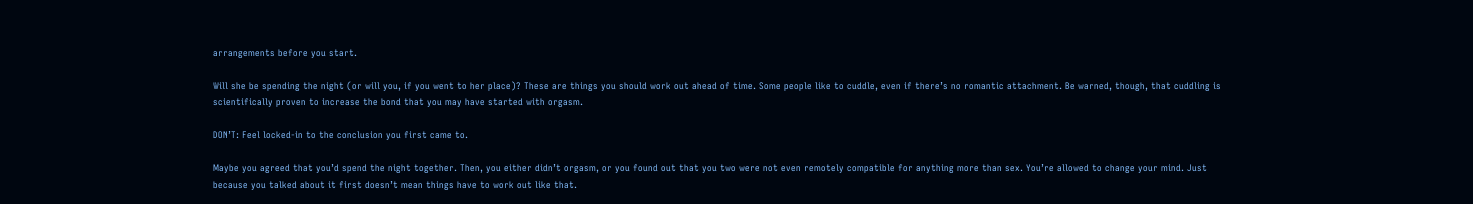arrangements before you start.

Will she be spending the night (or will you, if you went to her place)? These are things you should work out ahead of time. Some people like to cuddle, even if there’s no romantic attachment. Be warned, though, that cuddling is scientifically proven to increase the bond that you may have started with orgasm.

DON’T: Feel locked-in to the conclusion you first came to.

Maybe you agreed that you’d spend the night together. Then, you either didn’t orgasm, or you found out that you two were not even remotely compatible for anything more than sex. You’re allowed to change your mind. Just because you talked about it first doesn’t mean things have to work out like that.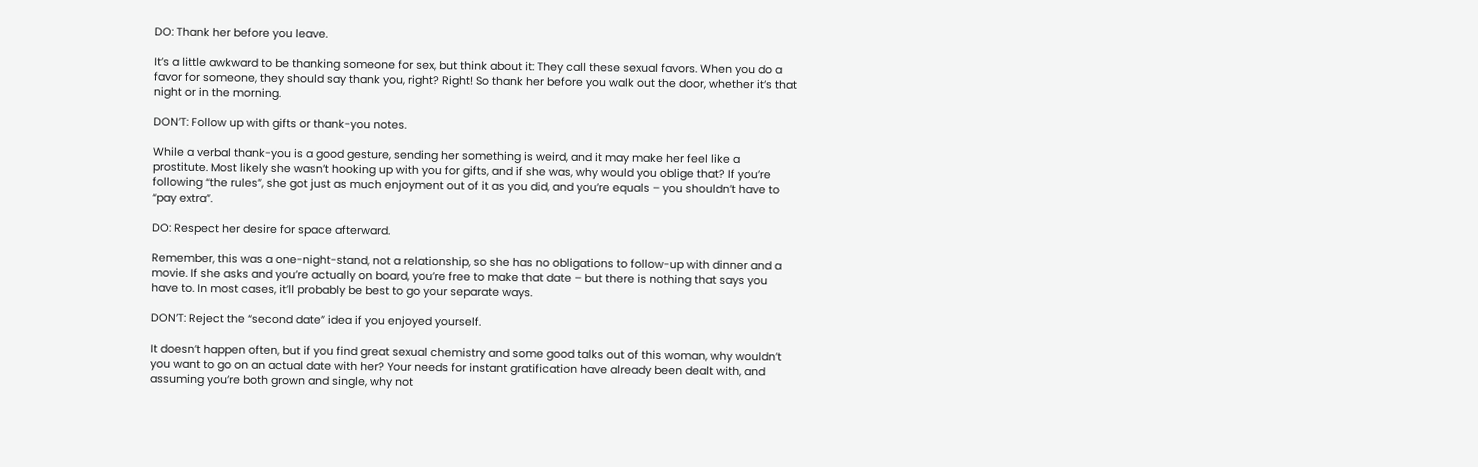DO: Thank her before you leave.

It’s a little awkward to be thanking someone for sex, but think about it: They call these sexual favors. When you do a favor for someone, they should say thank you, right? Right! So thank her before you walk out the door, whether it’s that night or in the morning.

DON’T: Follow up with gifts or thank-you notes.

While a verbal thank-you is a good gesture, sending her something is weird, and it may make her feel like a prostitute. Most likely she wasn’t hooking up with you for gifts, and if she was, why would you oblige that? If you’re following “the rules”, she got just as much enjoyment out of it as you did, and you’re equals – you shouldn’t have to “pay extra”.

DO: Respect her desire for space afterward.

Remember, this was a one-night-stand, not a relationship, so she has no obligations to follow-up with dinner and a movie. If she asks and you’re actually on board, you’re free to make that date – but there is nothing that says you have to. In most cases, it’ll probably be best to go your separate ways.

DON’T: Reject the “second date” idea if you enjoyed yourself.

It doesn’t happen often, but if you find great sexual chemistry and some good talks out of this woman, why wouldn’t you want to go on an actual date with her? Your needs for instant gratification have already been dealt with, and assuming you’re both grown and single, why not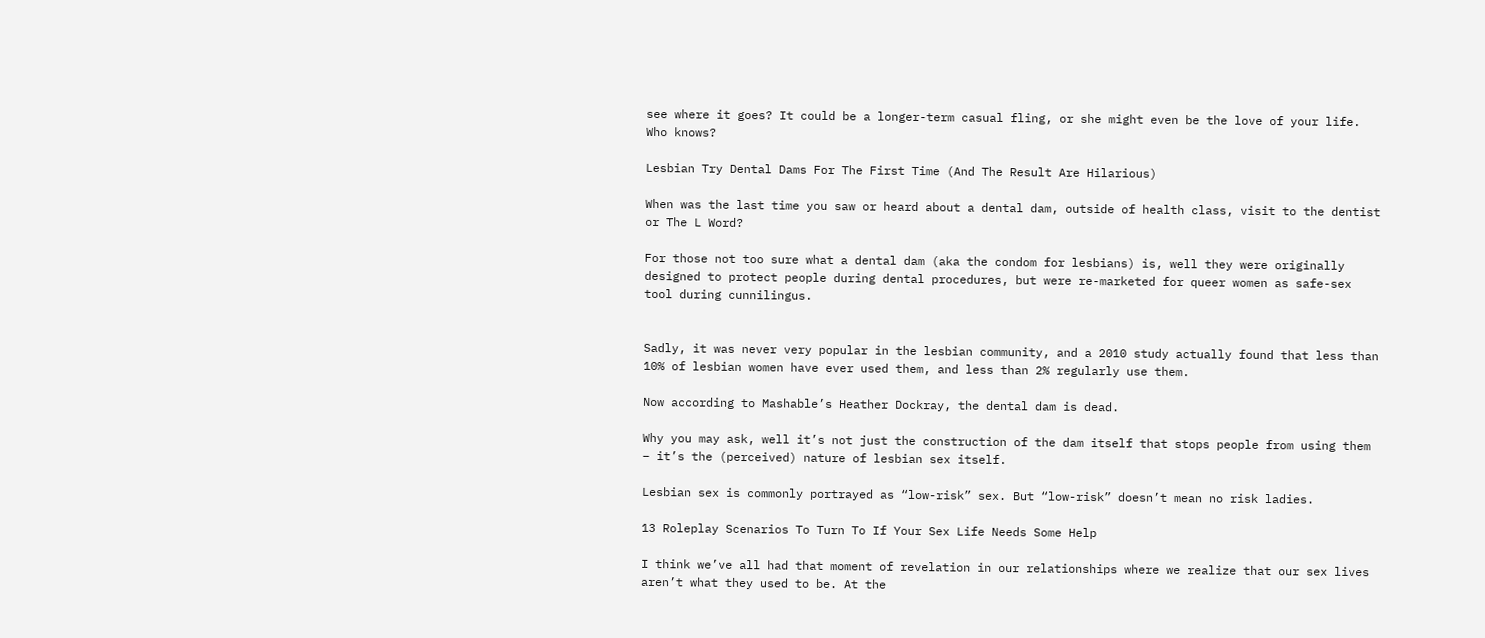see where it goes? It could be a longer-term casual fling, or she might even be the love of your life. Who knows?

Lesbian Try Dental Dams For The First Time (And The Result Are Hilarious)

When was the last time you saw or heard about a dental dam, outside of health class, visit to the dentist or The L Word?

For those not too sure what a dental dam (aka the condom for lesbians) is, well they were originally designed to protect people during dental procedures, but were re-marketed for queer women as safe-sex tool during cunnilingus.


Sadly, it was never very popular in the lesbian community, and a 2010 study actually found that less than 10% of lesbian women have ever used them, and less than 2% regularly use them.

Now according to Mashable’s Heather Dockray, the dental dam is dead.

Why you may ask, well it’s not just the construction of the dam itself that stops people from using them – it’s the (perceived) nature of lesbian sex itself.

Lesbian sex is commonly portrayed as “low-risk” sex. But “low-risk” doesn’t mean no risk ladies.

13 Roleplay Scenarios To Turn To If Your Sex Life Needs Some Help

I think we’ve all had that moment of revelation in our relationships where we realize that our sex lives aren’t what they used to be. At the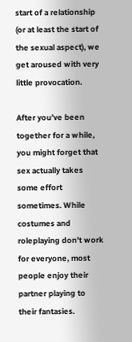start of a relationship (or at least the start of the sexual aspect), we get aroused with very little provocation.

After you’ve been together for a while, you might forget that sex actually takes some effort sometimes. While costumes and roleplaying don’t work for everyone, most people enjoy their partner playing to their fantasies.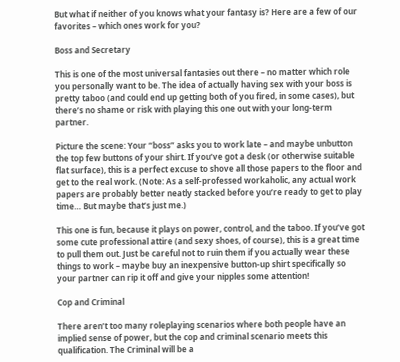But what if neither of you knows what your fantasy is? Here are a few of our favorites – which ones work for you?

Boss and Secretary

This is one of the most universal fantasies out there – no matter which role you personally want to be. The idea of actually having sex with your boss is pretty taboo (and could end up getting both of you fired, in some cases), but there’s no shame or risk with playing this one out with your long-term partner.

Picture the scene: Your “boss” asks you to work late – and maybe unbutton the top few buttons of your shirt. If you’ve got a desk (or otherwise suitable flat surface), this is a perfect excuse to shove all those papers to the floor and get to the real work. (Note: As a self-professed workaholic, any actual work papers are probably better neatly stacked before you’re ready to get to play time… But maybe that’s just me.)

This one is fun, because it plays on power, control, and the taboo. If you’ve got some cute professional attire (and sexy shoes, of course), this is a great time to pull them out. Just be careful not to ruin them if you actually wear these things to work – maybe buy an inexpensive button-up shirt specifically so your partner can rip it off and give your nipples some attention!

Cop and Criminal

There aren’t too many roleplaying scenarios where both people have an implied sense of power, but the cop and criminal scenario meets this qualification. The Criminal will be a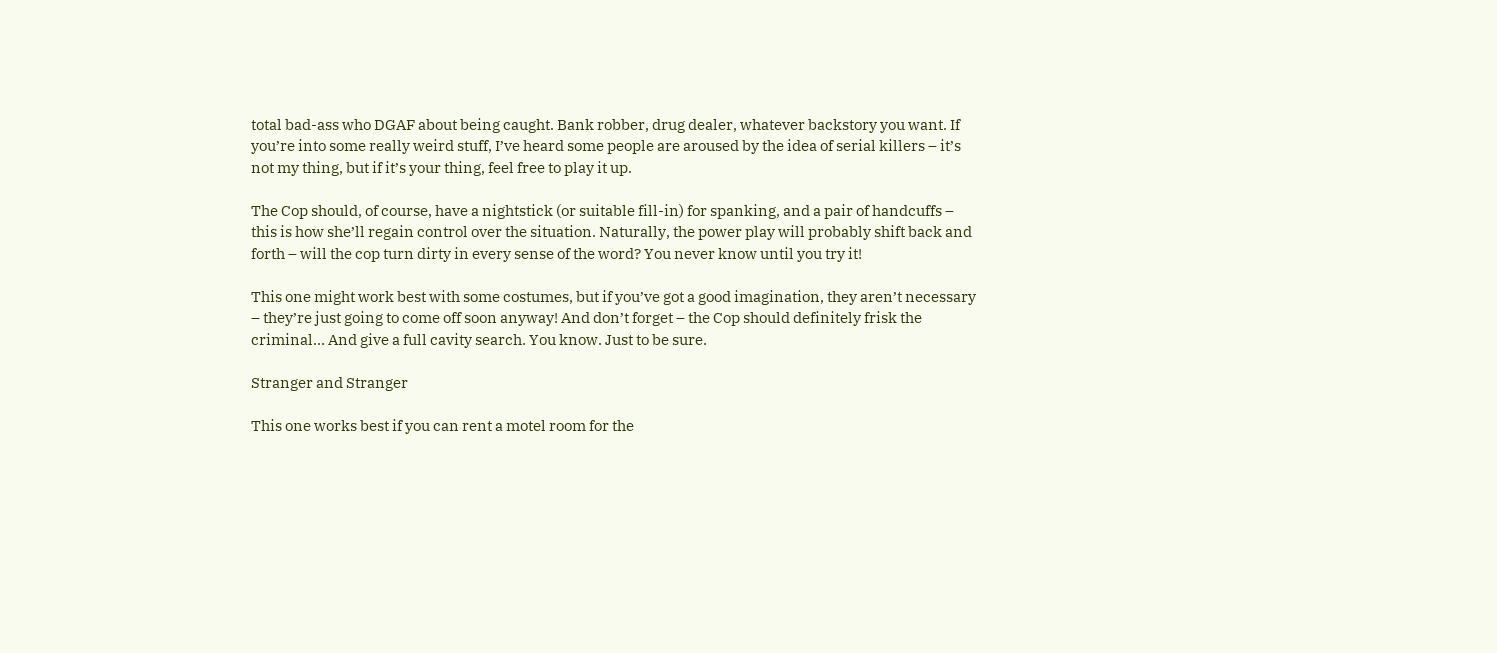total bad-ass who DGAF about being caught. Bank robber, drug dealer, whatever backstory you want. If you’re into some really weird stuff, I’ve heard some people are aroused by the idea of serial killers – it’s not my thing, but if it’s your thing, feel free to play it up.

The Cop should, of course, have a nightstick (or suitable fill-in) for spanking, and a pair of handcuffs – this is how she’ll regain control over the situation. Naturally, the power play will probably shift back and forth – will the cop turn dirty in every sense of the word? You never know until you try it!

This one might work best with some costumes, but if you’ve got a good imagination, they aren’t necessary – they’re just going to come off soon anyway! And don’t forget – the Cop should definitely frisk the criminal… And give a full cavity search. You know. Just to be sure.

Stranger and Stranger

This one works best if you can rent a motel room for the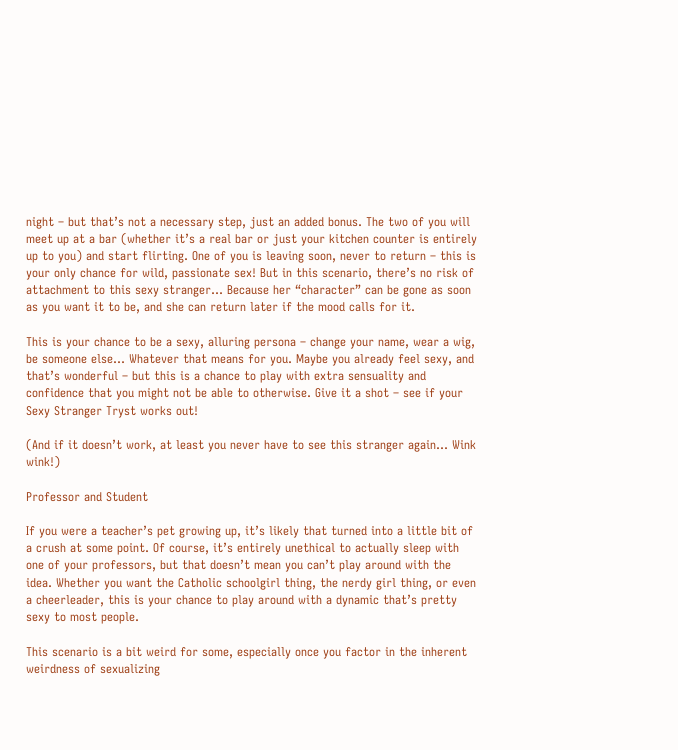night – but that’s not a necessary step, just an added bonus. The two of you will meet up at a bar (whether it’s a real bar or just your kitchen counter is entirely up to you) and start flirting. One of you is leaving soon, never to return – this is your only chance for wild, passionate sex! But in this scenario, there’s no risk of attachment to this sexy stranger… Because her “character” can be gone as soon as you want it to be, and she can return later if the mood calls for it.

This is your chance to be a sexy, alluring persona – change your name, wear a wig, be someone else… Whatever that means for you. Maybe you already feel sexy, and that’s wonderful – but this is a chance to play with extra sensuality and confidence that you might not be able to otherwise. Give it a shot – see if your Sexy Stranger Tryst works out!

(And if it doesn’t work, at least you never have to see this stranger again… Wink wink!)

Professor and Student

If you were a teacher’s pet growing up, it’s likely that turned into a little bit of a crush at some point. Of course, it’s entirely unethical to actually sleep with one of your professors, but that doesn’t mean you can’t play around with the idea. Whether you want the Catholic schoolgirl thing, the nerdy girl thing, or even a cheerleader, this is your chance to play around with a dynamic that’s pretty sexy to most people.

This scenario is a bit weird for some, especially once you factor in the inherent weirdness of sexualizing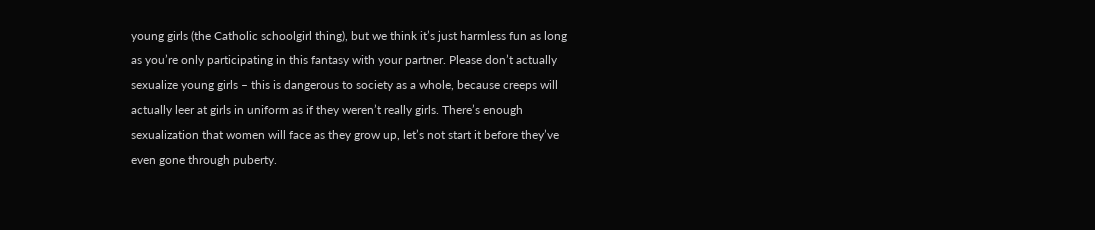young girls (the Catholic schoolgirl thing), but we think it’s just harmless fun as long as you’re only participating in this fantasy with your partner. Please don’t actually sexualize young girls – this is dangerous to society as a whole, because creeps will actually leer at girls in uniform as if they weren’t really girls. There’s enough sexualization that women will face as they grow up, let’s not start it before they’ve even gone through puberty.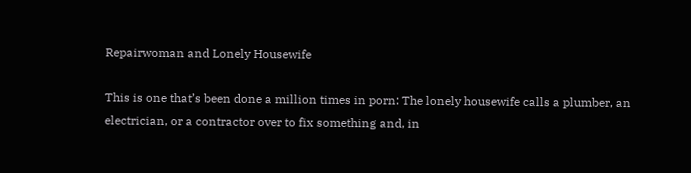Repairwoman and Lonely Housewife

This is one that’s been done a million times in porn: The lonely housewife calls a plumber, an electrician, or a contractor over to fix something and, in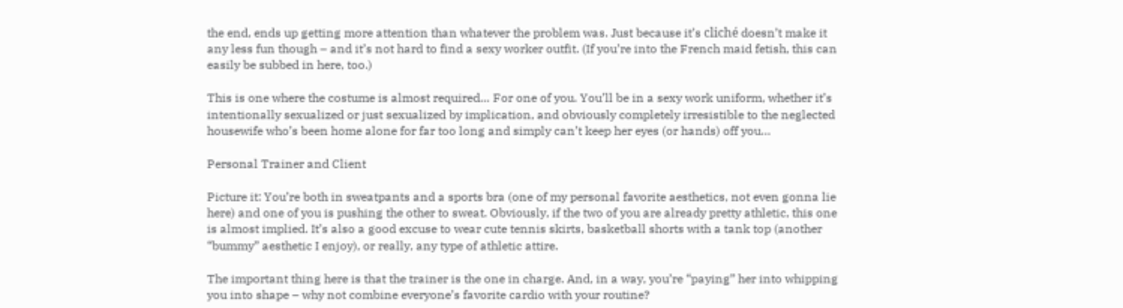the end, ends up getting more attention than whatever the problem was. Just because it’s cliché doesn’t make it any less fun though – and it’s not hard to find a sexy worker outfit. (If you’re into the French maid fetish, this can easily be subbed in here, too.)

This is one where the costume is almost required… For one of you. You’ll be in a sexy work uniform, whether it’s intentionally sexualized or just sexualized by implication, and obviously completely irresistible to the neglected housewife who’s been home alone for far too long and simply can’t keep her eyes (or hands) off you…

Personal Trainer and Client

Picture it: You’re both in sweatpants and a sports bra (one of my personal favorite aesthetics, not even gonna lie here) and one of you is pushing the other to sweat. Obviously, if the two of you are already pretty athletic, this one is almost implied. It’s also a good excuse to wear cute tennis skirts, basketball shorts with a tank top (another “bummy” aesthetic I enjoy), or really, any type of athletic attire.

The important thing here is that the trainer is the one in charge. And, in a way, you’re “paying” her into whipping you into shape – why not combine everyone’s favorite cardio with your routine?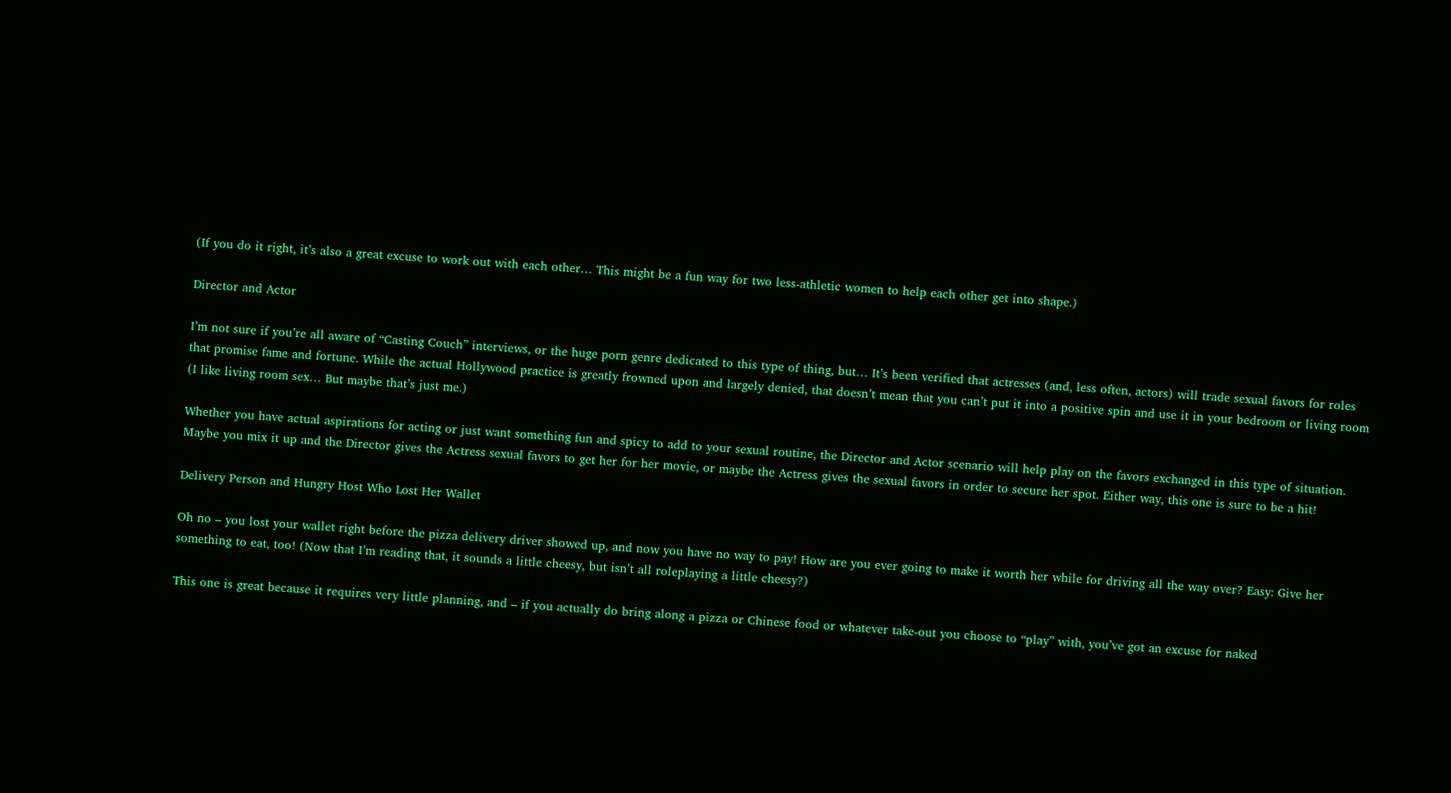(If you do it right, it’s also a great excuse to work out with each other… This might be a fun way for two less-athletic women to help each other get into shape.)

Director and Actor

I’m not sure if you’re all aware of “Casting Couch” interviews, or the huge porn genre dedicated to this type of thing, but… It’s been verified that actresses (and, less often, actors) will trade sexual favors for roles that promise fame and fortune. While the actual Hollywood practice is greatly frowned upon and largely denied, that doesn’t mean that you can’t put it into a positive spin and use it in your bedroom or living room (I like living room sex… But maybe that’s just me.)

Whether you have actual aspirations for acting or just want something fun and spicy to add to your sexual routine, the Director and Actor scenario will help play on the favors exchanged in this type of situation. Maybe you mix it up and the Director gives the Actress sexual favors to get her for her movie, or maybe the Actress gives the sexual favors in order to secure her spot. Either way, this one is sure to be a hit!

Delivery Person and Hungry Host Who Lost Her Wallet

Oh no – you lost your wallet right before the pizza delivery driver showed up, and now you have no way to pay! How are you ever going to make it worth her while for driving all the way over? Easy: Give her something to eat, too! (Now that I’m reading that, it sounds a little cheesy, but isn’t all roleplaying a little cheesy?)

This one is great because it requires very little planning, and – if you actually do bring along a pizza or Chinese food or whatever take-out you choose to “play” with, you’ve got an excuse for naked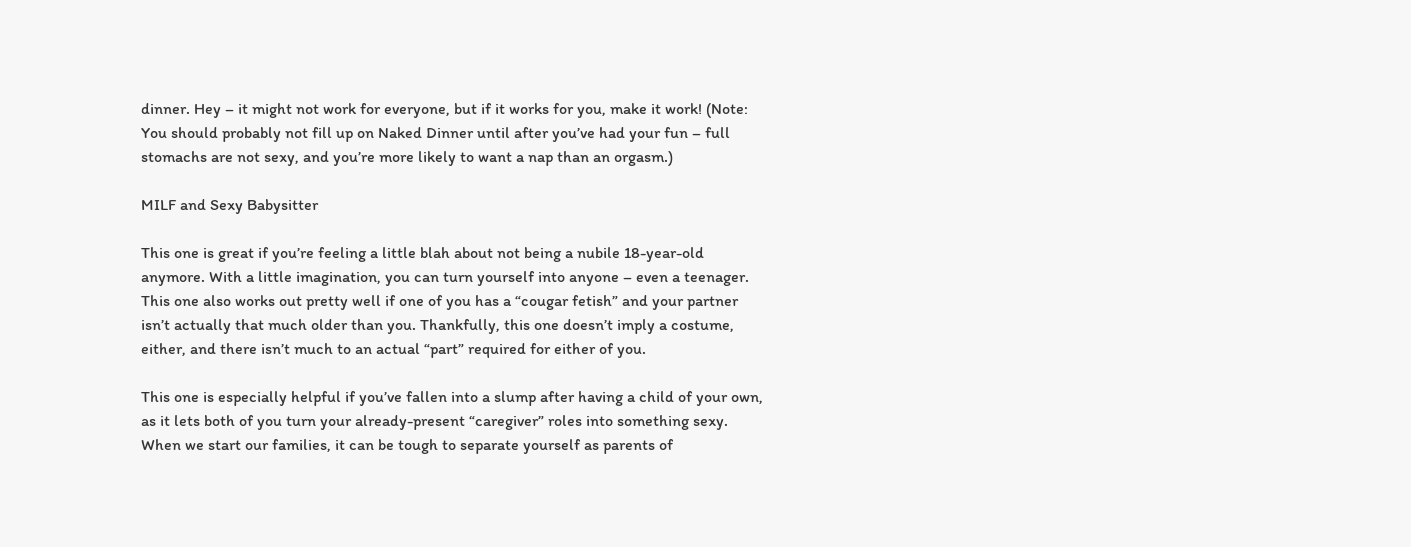dinner. Hey – it might not work for everyone, but if it works for you, make it work! (Note: You should probably not fill up on Naked Dinner until after you’ve had your fun – full stomachs are not sexy, and you’re more likely to want a nap than an orgasm.)

MILF and Sexy Babysitter

This one is great if you’re feeling a little blah about not being a nubile 18-year-old anymore. With a little imagination, you can turn yourself into anyone – even a teenager. This one also works out pretty well if one of you has a “cougar fetish” and your partner isn’t actually that much older than you. Thankfully, this one doesn’t imply a costume, either, and there isn’t much to an actual “part” required for either of you.

This one is especially helpful if you’ve fallen into a slump after having a child of your own, as it lets both of you turn your already-present “caregiver” roles into something sexy. When we start our families, it can be tough to separate yourself as parents of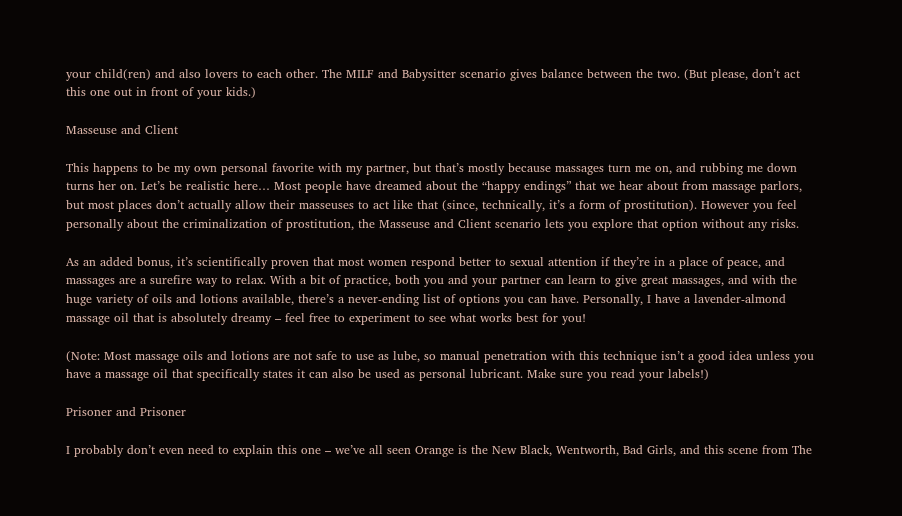your child(ren) and also lovers to each other. The MILF and Babysitter scenario gives balance between the two. (But please, don’t act this one out in front of your kids.)

Masseuse and Client

This happens to be my own personal favorite with my partner, but that’s mostly because massages turn me on, and rubbing me down turns her on. Let’s be realistic here… Most people have dreamed about the “happy endings” that we hear about from massage parlors, but most places don’t actually allow their masseuses to act like that (since, technically, it’s a form of prostitution). However you feel personally about the criminalization of prostitution, the Masseuse and Client scenario lets you explore that option without any risks.

As an added bonus, it’s scientifically proven that most women respond better to sexual attention if they’re in a place of peace, and massages are a surefire way to relax. With a bit of practice, both you and your partner can learn to give great massages, and with the huge variety of oils and lotions available, there’s a never-ending list of options you can have. Personally, I have a lavender-almond massage oil that is absolutely dreamy – feel free to experiment to see what works best for you!

(Note: Most massage oils and lotions are not safe to use as lube, so manual penetration with this technique isn’t a good idea unless you have a massage oil that specifically states it can also be used as personal lubricant. Make sure you read your labels!)

Prisoner and Prisoner

I probably don’t even need to explain this one – we’ve all seen Orange is the New Black, Wentworth, Bad Girls, and this scene from The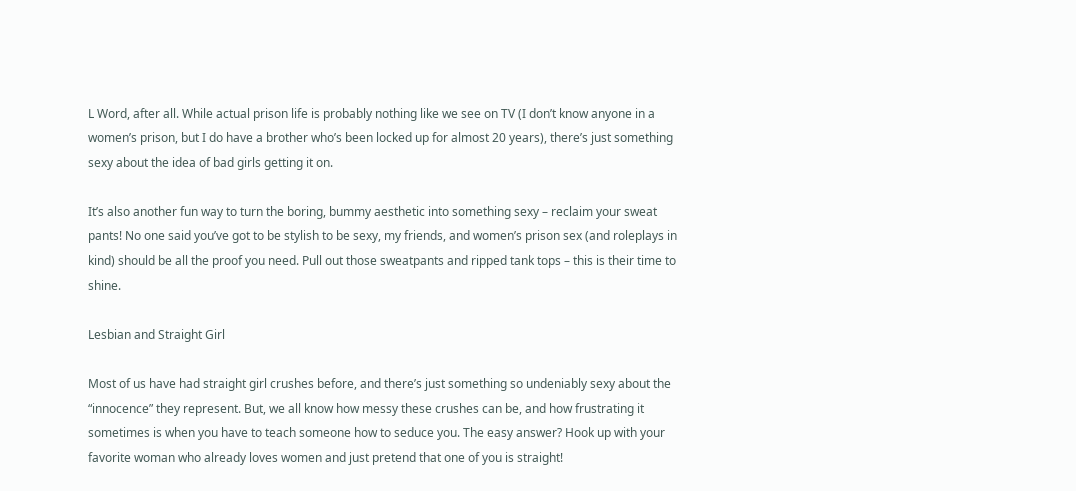L Word, after all. While actual prison life is probably nothing like we see on TV (I don’t know anyone in a women’s prison, but I do have a brother who’s been locked up for almost 20 years), there’s just something sexy about the idea of bad girls getting it on.

It’s also another fun way to turn the boring, bummy aesthetic into something sexy – reclaim your sweat pants! No one said you’ve got to be stylish to be sexy, my friends, and women’s prison sex (and roleplays in kind) should be all the proof you need. Pull out those sweatpants and ripped tank tops – this is their time to shine.

Lesbian and Straight Girl

Most of us have had straight girl crushes before, and there’s just something so undeniably sexy about the “innocence” they represent. But, we all know how messy these crushes can be, and how frustrating it sometimes is when you have to teach someone how to seduce you. The easy answer? Hook up with your favorite woman who already loves women and just pretend that one of you is straight!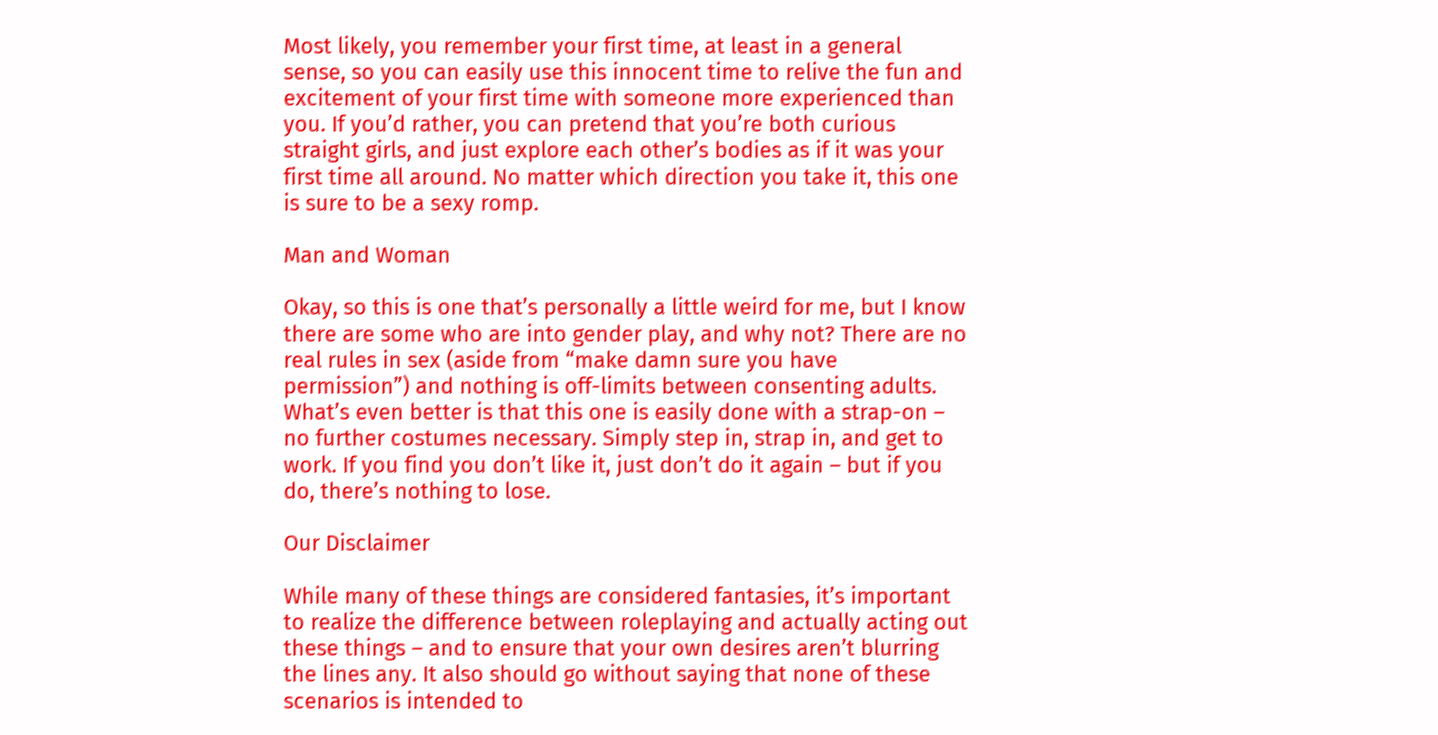Most likely, you remember your first time, at least in a general sense, so you can easily use this innocent time to relive the fun and excitement of your first time with someone more experienced than you. If you’d rather, you can pretend that you’re both curious straight girls, and just explore each other’s bodies as if it was your first time all around. No matter which direction you take it, this one is sure to be a sexy romp.

Man and Woman

Okay, so this is one that’s personally a little weird for me, but I know there are some who are into gender play, and why not? There are no real rules in sex (aside from “make damn sure you have permission”) and nothing is off-limits between consenting adults. What’s even better is that this one is easily done with a strap-on – no further costumes necessary. Simply step in, strap in, and get to work. If you find you don’t like it, just don’t do it again – but if you do, there’s nothing to lose.

Our Disclaimer

While many of these things are considered fantasies, it’s important to realize the difference between roleplaying and actually acting out these things – and to ensure that your own desires aren’t blurring the lines any. It also should go without saying that none of these scenarios is intended to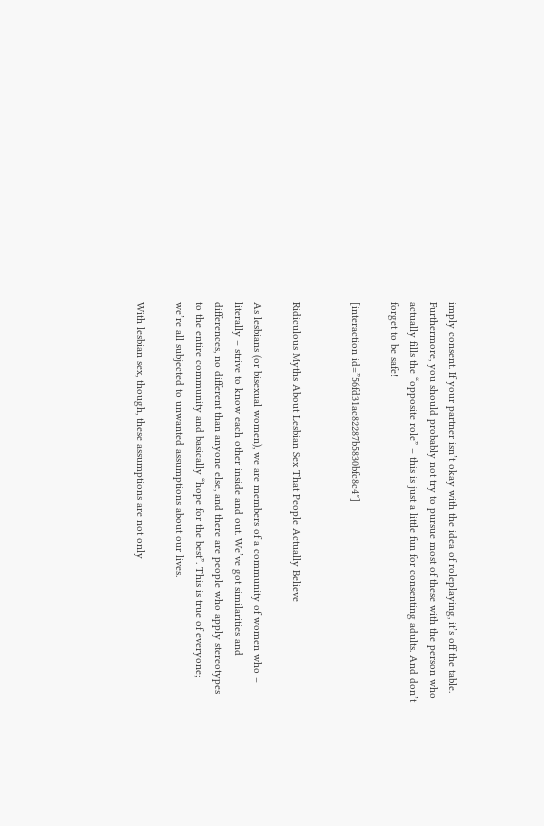imply consent. If your partner isn’t okay with the idea of roleplaying, it’s off the table. Furthermore, you should probably not try to pursue most of these with the person who actually fills the “opposite role” – this is just a little fun for consenting adults. And don’t forget to be safe!

[interaction id=”56fd31ac82287b5830bfc8c4″]


Ridiculous Myths About Lesbian Sex That People Actually Believe

As lesbians (or bisexual women), we are members of a community of women who – literally – strive to know each other inside and out. We’ve got similarities and differences, no different than anyone else, and there are people who apply stereotypes to the entire community and basically “hope for the best”. This is true of everyone; we’re all subjected to unwanted assumptions about our lives.

With lesbian sex, though, these assumptions are not only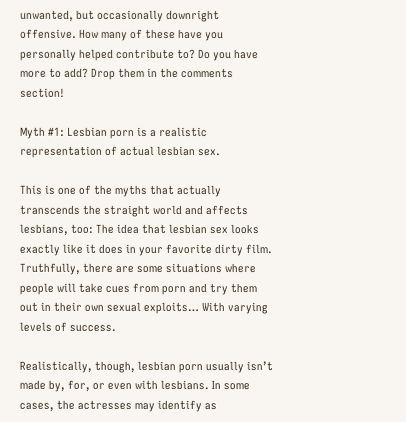unwanted, but occasionally downright offensive. How many of these have you personally helped contribute to? Do you have more to add? Drop them in the comments section!

Myth #1: Lesbian porn is a realistic representation of actual lesbian sex.

This is one of the myths that actually transcends the straight world and affects lesbians, too: The idea that lesbian sex looks exactly like it does in your favorite dirty film. Truthfully, there are some situations where people will take cues from porn and try them out in their own sexual exploits… With varying levels of success.

Realistically, though, lesbian porn usually isn’t made by, for, or even with lesbians. In some cases, the actresses may identify as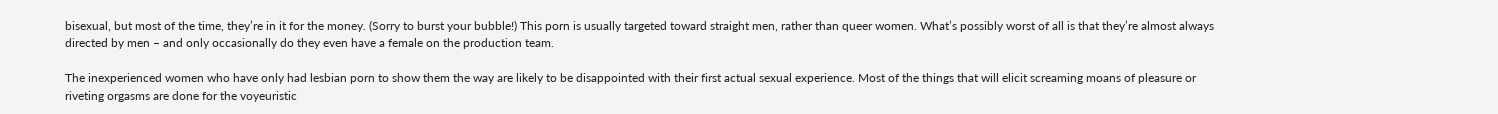bisexual, but most of the time, they’re in it for the money. (Sorry to burst your bubble!) This porn is usually targeted toward straight men, rather than queer women. What’s possibly worst of all is that they’re almost always directed by men – and only occasionally do they even have a female on the production team.

The inexperienced women who have only had lesbian porn to show them the way are likely to be disappointed with their first actual sexual experience. Most of the things that will elicit screaming moans of pleasure or riveting orgasms are done for the voyeuristic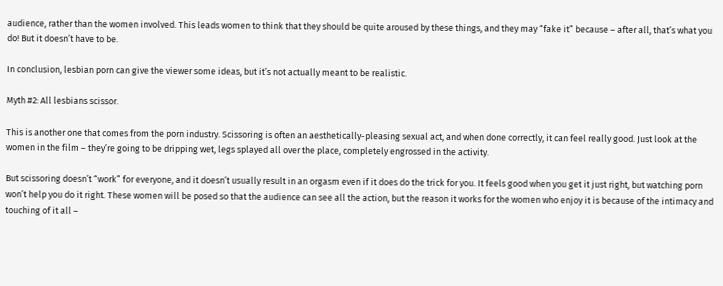audience, rather than the women involved. This leads women to think that they should be quite aroused by these things, and they may “fake it” because – after all, that’s what you do! But it doesn’t have to be.

In conclusion, lesbian porn can give the viewer some ideas, but it’s not actually meant to be realistic.

Myth #2: All lesbians scissor.

This is another one that comes from the porn industry. Scissoring is often an aesthetically-pleasing sexual act, and when done correctly, it can feel really good. Just look at the women in the film – they’re going to be dripping wet, legs splayed all over the place, completely engrossed in the activity.

But scissoring doesn’t “work” for everyone, and it doesn’t usually result in an orgasm even if it does do the trick for you. It feels good when you get it just right, but watching porn won’t help you do it right. These women will be posed so that the audience can see all the action, but the reason it works for the women who enjoy it is because of the intimacy and touching of it all –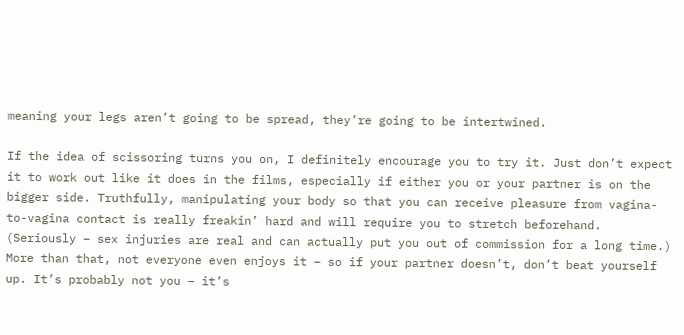meaning your legs aren’t going to be spread, they’re going to be intertwined.

If the idea of scissoring turns you on, I definitely encourage you to try it. Just don’t expect it to work out like it does in the films, especially if either you or your partner is on the bigger side. Truthfully, manipulating your body so that you can receive pleasure from vagina-to-vagina contact is really freakin’ hard and will require you to stretch beforehand. (Seriously – sex injuries are real and can actually put you out of commission for a long time.) More than that, not everyone even enjoys it – so if your partner doesn’t, don’t beat yourself up. It’s probably not you – it’s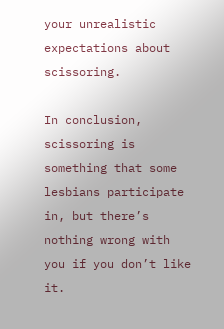your unrealistic expectations about scissoring.

In conclusion, scissoring is something that some lesbians participate in, but there’s nothing wrong with you if you don’t like it.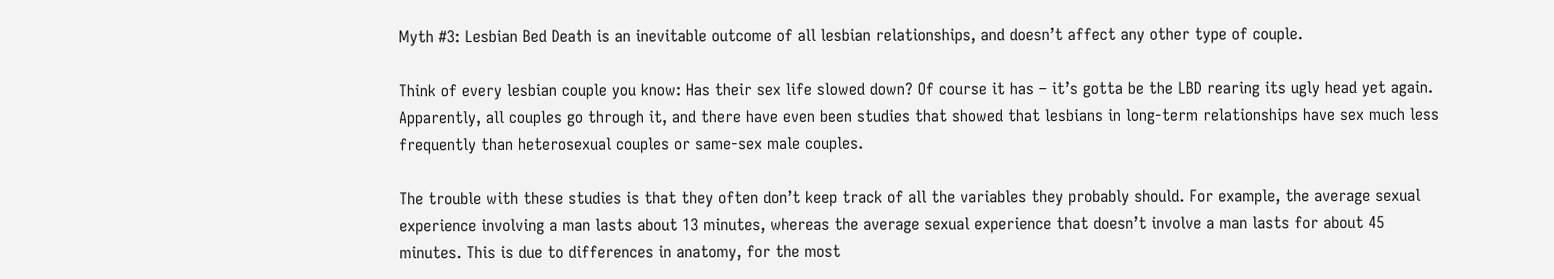Myth #3: Lesbian Bed Death is an inevitable outcome of all lesbian relationships, and doesn’t affect any other type of couple.

Think of every lesbian couple you know: Has their sex life slowed down? Of course it has – it’s gotta be the LBD rearing its ugly head yet again. Apparently, all couples go through it, and there have even been studies that showed that lesbians in long-term relationships have sex much less frequently than heterosexual couples or same-sex male couples.

The trouble with these studies is that they often don’t keep track of all the variables they probably should. For example, the average sexual experience involving a man lasts about 13 minutes, whereas the average sexual experience that doesn’t involve a man lasts for about 45 minutes. This is due to differences in anatomy, for the most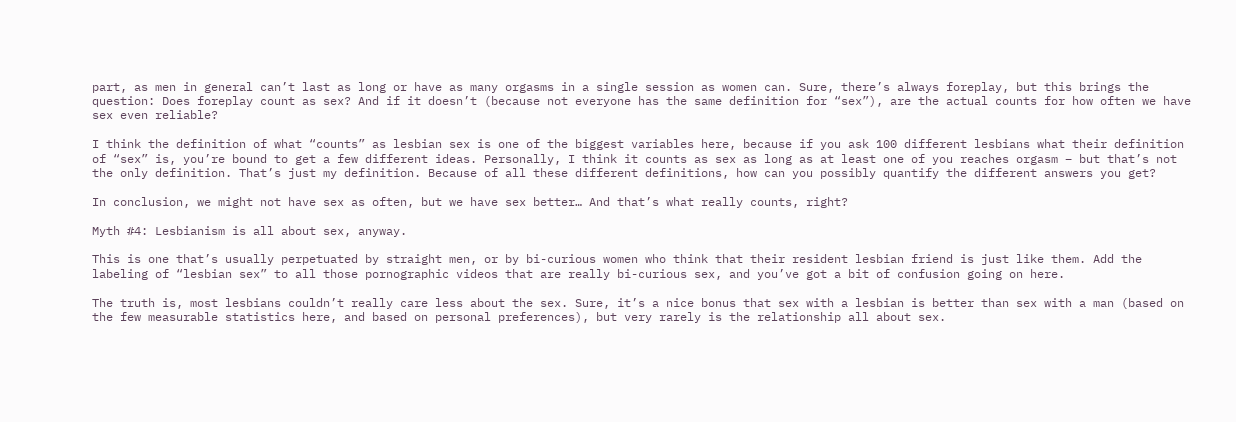part, as men in general can’t last as long or have as many orgasms in a single session as women can. Sure, there’s always foreplay, but this brings the question: Does foreplay count as sex? And if it doesn’t (because not everyone has the same definition for “sex”), are the actual counts for how often we have sex even reliable?

I think the definition of what “counts” as lesbian sex is one of the biggest variables here, because if you ask 100 different lesbians what their definition of “sex” is, you’re bound to get a few different ideas. Personally, I think it counts as sex as long as at least one of you reaches orgasm – but that’s not the only definition. That’s just my definition. Because of all these different definitions, how can you possibly quantify the different answers you get?

In conclusion, we might not have sex as often, but we have sex better… And that’s what really counts, right?

Myth #4: Lesbianism is all about sex, anyway.

This is one that’s usually perpetuated by straight men, or by bi-curious women who think that their resident lesbian friend is just like them. Add the labeling of “lesbian sex” to all those pornographic videos that are really bi-curious sex, and you’ve got a bit of confusion going on here.

The truth is, most lesbians couldn’t really care less about the sex. Sure, it’s a nice bonus that sex with a lesbian is better than sex with a man (based on the few measurable statistics here, and based on personal preferences), but very rarely is the relationship all about sex.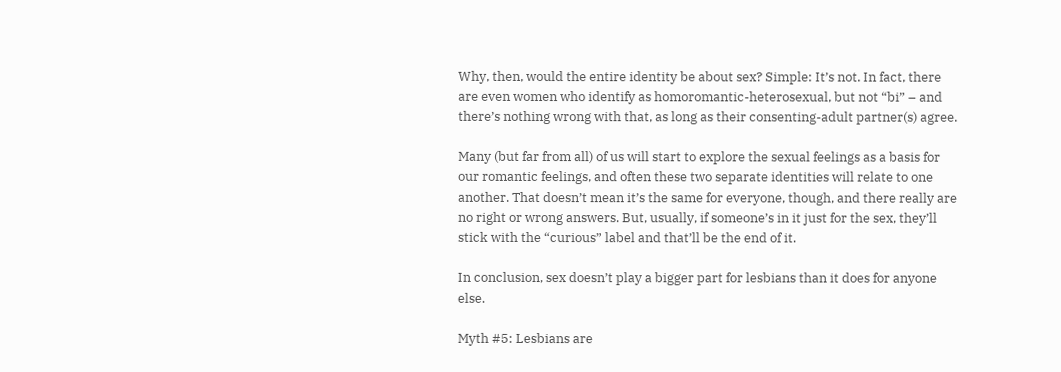Why, then, would the entire identity be about sex? Simple: It’s not. In fact, there are even women who identify as homoromantic-heterosexual, but not “bi” – and there’s nothing wrong with that, as long as their consenting-adult partner(s) agree.

Many (but far from all) of us will start to explore the sexual feelings as a basis for our romantic feelings, and often these two separate identities will relate to one another. That doesn’t mean it’s the same for everyone, though, and there really are no right or wrong answers. But, usually, if someone’s in it just for the sex, they’ll stick with the “curious” label and that’ll be the end of it.

In conclusion, sex doesn’t play a bigger part for lesbians than it does for anyone else.

Myth #5: Lesbians are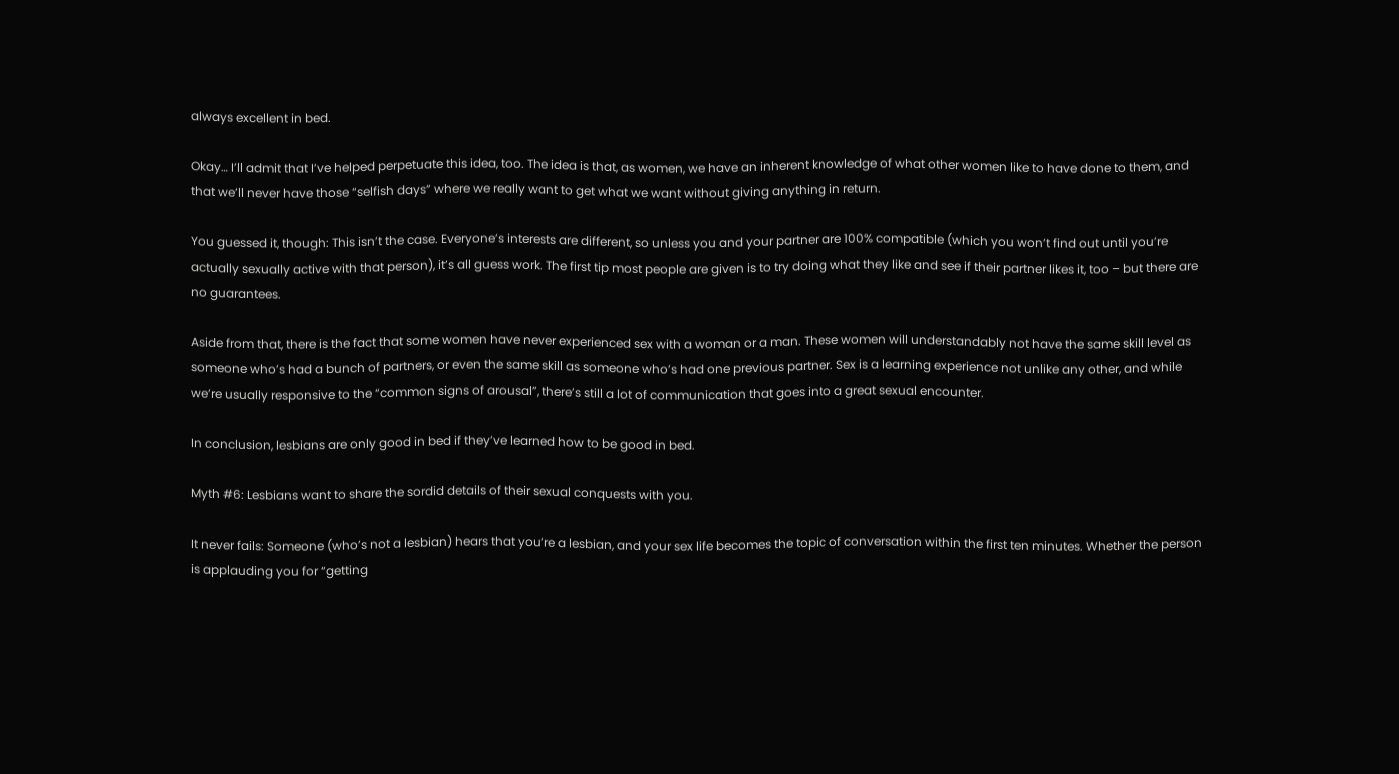always excellent in bed.

Okay… I’ll admit that I’ve helped perpetuate this idea, too. The idea is that, as women, we have an inherent knowledge of what other women like to have done to them, and that we’ll never have those “selfish days” where we really want to get what we want without giving anything in return.

You guessed it, though: This isn’t the case. Everyone’s interests are different, so unless you and your partner are 100% compatible (which you won’t find out until you’re actually sexually active with that person), it’s all guess work. The first tip most people are given is to try doing what they like and see if their partner likes it, too – but there are no guarantees.

Aside from that, there is the fact that some women have never experienced sex with a woman or a man. These women will understandably not have the same skill level as someone who’s had a bunch of partners, or even the same skill as someone who’s had one previous partner. Sex is a learning experience not unlike any other, and while we’re usually responsive to the “common signs of arousal”, there’s still a lot of communication that goes into a great sexual encounter.

In conclusion, lesbians are only good in bed if they’ve learned how to be good in bed.

Myth #6: Lesbians want to share the sordid details of their sexual conquests with you.

It never fails: Someone (who’s not a lesbian) hears that you’re a lesbian, and your sex life becomes the topic of conversation within the first ten minutes. Whether the person is applauding you for “getting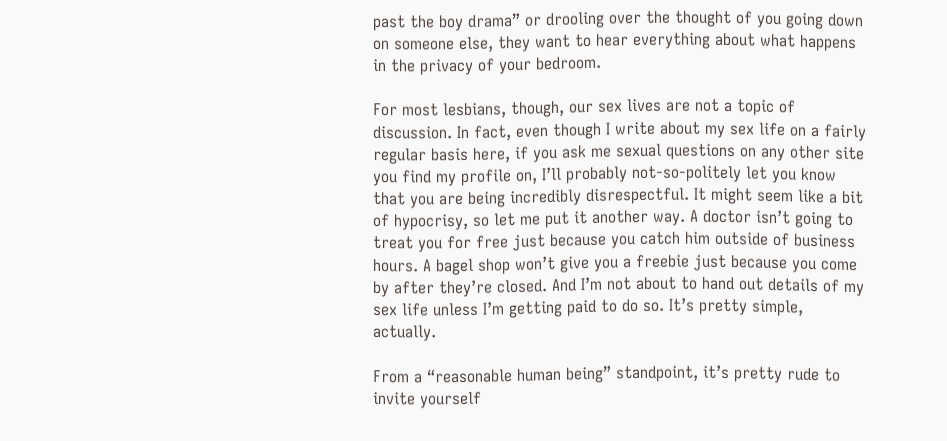past the boy drama” or drooling over the thought of you going down on someone else, they want to hear everything about what happens in the privacy of your bedroom.

For most lesbians, though, our sex lives are not a topic of discussion. In fact, even though I write about my sex life on a fairly regular basis here, if you ask me sexual questions on any other site you find my profile on, I’ll probably not-so-politely let you know that you are being incredibly disrespectful. It might seem like a bit of hypocrisy, so let me put it another way. A doctor isn’t going to treat you for free just because you catch him outside of business hours. A bagel shop won’t give you a freebie just because you come by after they’re closed. And I’m not about to hand out details of my sex life unless I’m getting paid to do so. It’s pretty simple, actually.

From a “reasonable human being” standpoint, it’s pretty rude to invite yourself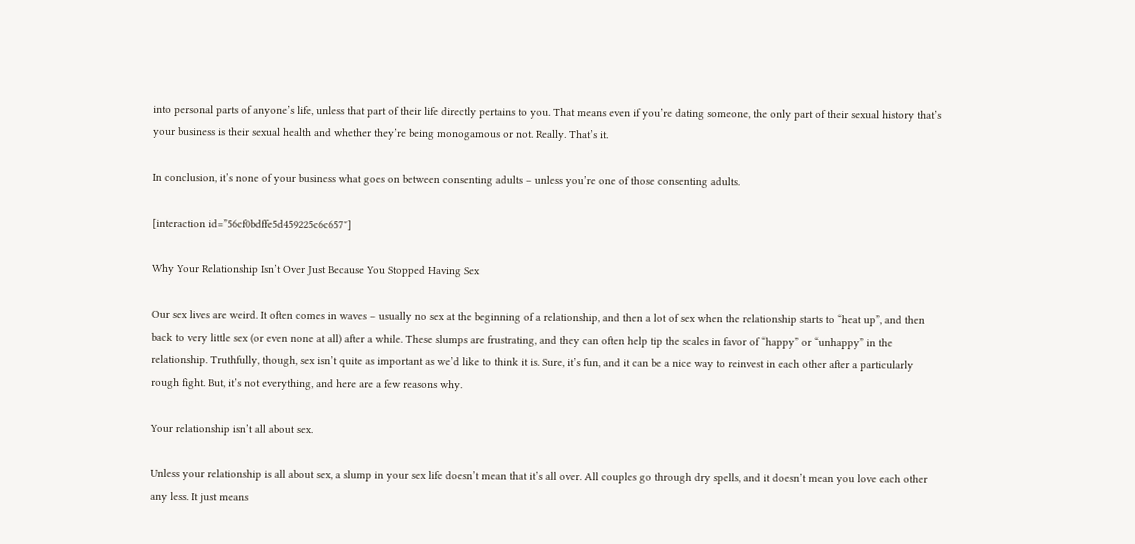into personal parts of anyone’s life, unless that part of their life directly pertains to you. That means even if you’re dating someone, the only part of their sexual history that’s your business is their sexual health and whether they’re being monogamous or not. Really. That’s it.

In conclusion, it’s none of your business what goes on between consenting adults – unless you’re one of those consenting adults.

[interaction id=”56cf0bdffe5d459225c6c657″]

Why Your Relationship Isn’t Over Just Because You Stopped Having Sex

Our sex lives are weird. It often comes in waves – usually no sex at the beginning of a relationship, and then a lot of sex when the relationship starts to “heat up”, and then back to very little sex (or even none at all) after a while. These slumps are frustrating, and they can often help tip the scales in favor of “happy” or “unhappy” in the relationship. Truthfully, though, sex isn’t quite as important as we’d like to think it is. Sure, it’s fun, and it can be a nice way to reinvest in each other after a particularly rough fight. But, it’s not everything, and here are a few reasons why.

Your relationship isn’t all about sex.

Unless your relationship is all about sex, a slump in your sex life doesn’t mean that it’s all over. All couples go through dry spells, and it doesn’t mean you love each other any less. It just means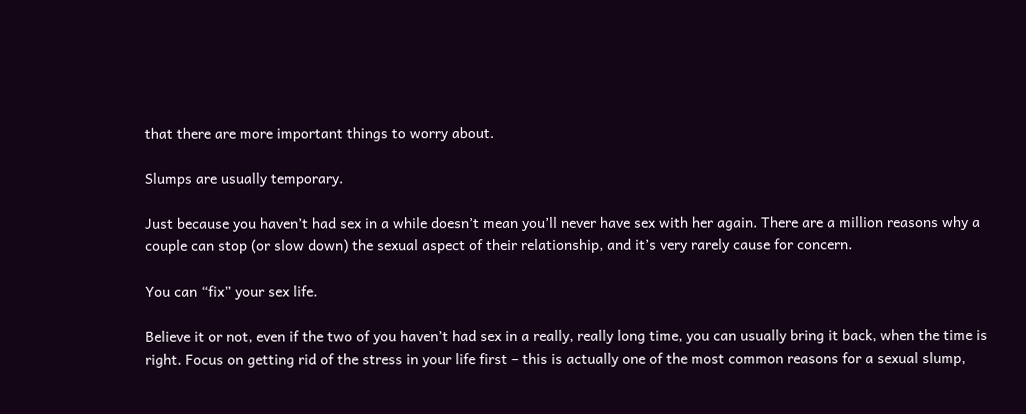that there are more important things to worry about.

Slumps are usually temporary.

Just because you haven’t had sex in a while doesn’t mean you’ll never have sex with her again. There are a million reasons why a couple can stop (or slow down) the sexual aspect of their relationship, and it’s very rarely cause for concern.

You can “fix” your sex life.

Believe it or not, even if the two of you haven’t had sex in a really, really long time, you can usually bring it back, when the time is right. Focus on getting rid of the stress in your life first – this is actually one of the most common reasons for a sexual slump,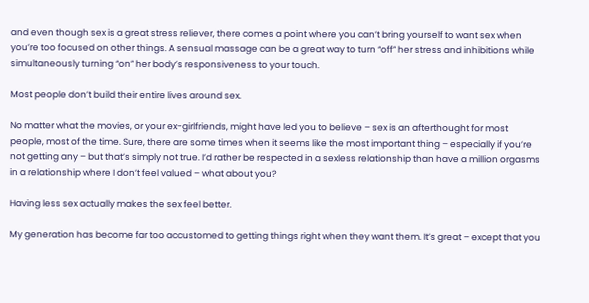and even though sex is a great stress reliever, there comes a point where you can’t bring yourself to want sex when you’re too focused on other things. A sensual massage can be a great way to turn “off” her stress and inhibitions while simultaneously turning “on” her body’s responsiveness to your touch.

Most people don’t build their entire lives around sex.

No matter what the movies, or your ex-girlfriends, might have led you to believe – sex is an afterthought for most people, most of the time. Sure, there are some times when it seems like the most important thing – especially if you’re not getting any – but that’s simply not true. I’d rather be respected in a sexless relationship than have a million orgasms in a relationship where I don’t feel valued – what about you?

Having less sex actually makes the sex feel better.

My generation has become far too accustomed to getting things right when they want them. It’s great – except that you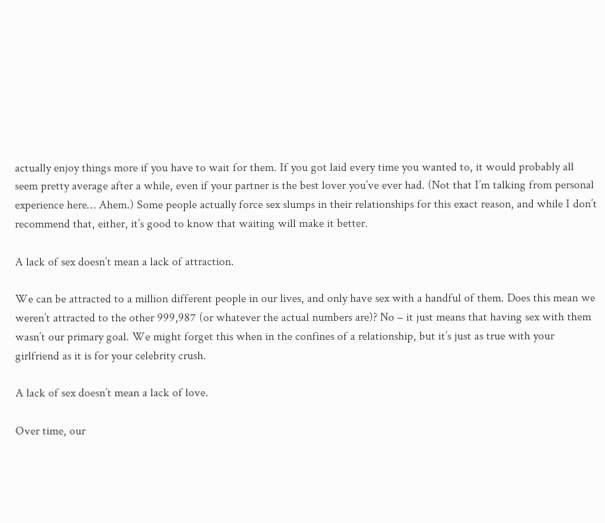actually enjoy things more if you have to wait for them. If you got laid every time you wanted to, it would probably all seem pretty average after a while, even if your partner is the best lover you’ve ever had. (Not that I’m talking from personal experience here… Ahem.) Some people actually force sex slumps in their relationships for this exact reason, and while I don’t recommend that, either, it’s good to know that waiting will make it better.

A lack of sex doesn’t mean a lack of attraction.

We can be attracted to a million different people in our lives, and only have sex with a handful of them. Does this mean we weren’t attracted to the other 999,987 (or whatever the actual numbers are)? No – it just means that having sex with them wasn’t our primary goal. We might forget this when in the confines of a relationship, but it’s just as true with your girlfriend as it is for your celebrity crush.

A lack of sex doesn’t mean a lack of love.

Over time, our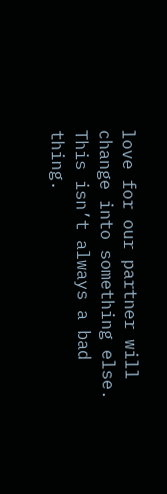love for our partner will change into something else. This isn’t always a bad thing.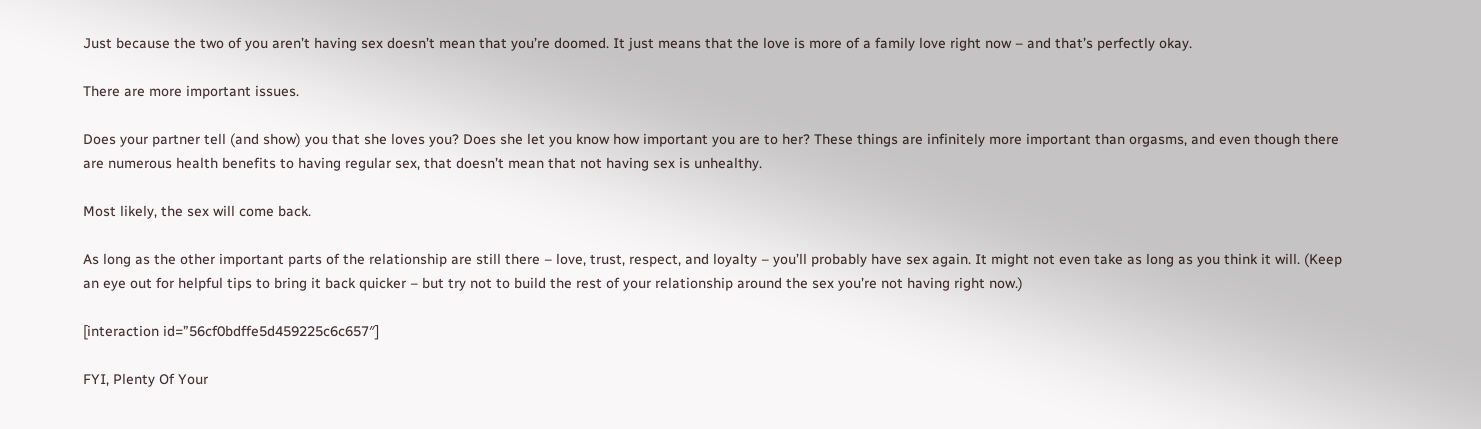Just because the two of you aren’t having sex doesn’t mean that you’re doomed. It just means that the love is more of a family love right now – and that’s perfectly okay.

There are more important issues.

Does your partner tell (and show) you that she loves you? Does she let you know how important you are to her? These things are infinitely more important than orgasms, and even though there are numerous health benefits to having regular sex, that doesn’t mean that not having sex is unhealthy.

Most likely, the sex will come back.

As long as the other important parts of the relationship are still there – love, trust, respect, and loyalty – you’ll probably have sex again. It might not even take as long as you think it will. (Keep an eye out for helpful tips to bring it back quicker – but try not to build the rest of your relationship around the sex you’re not having right now.)

[interaction id=”56cf0bdffe5d459225c6c657″]

FYI, Plenty Of Your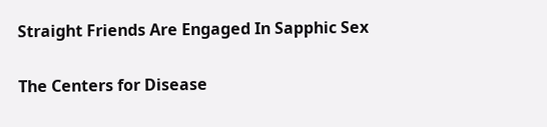Straight Friends Are Engaged In Sapphic Sex

The Centers for Disease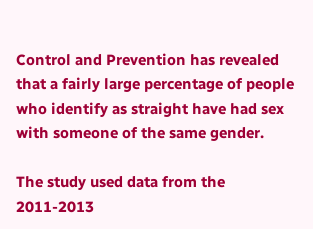Control and Prevention has revealed that a fairly large percentage of people who identify as straight have had sex with someone of the same gender.

The study used data from the 2011-2013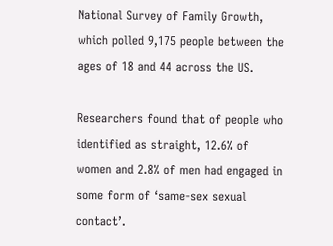National Survey of Family Growth, which polled 9,175 people between the ages of 18 and 44 across the US.

Researchers found that of people who identified as straight, 12.6% of women and 2.8% of men had engaged in some form of ‘same-sex sexual contact’.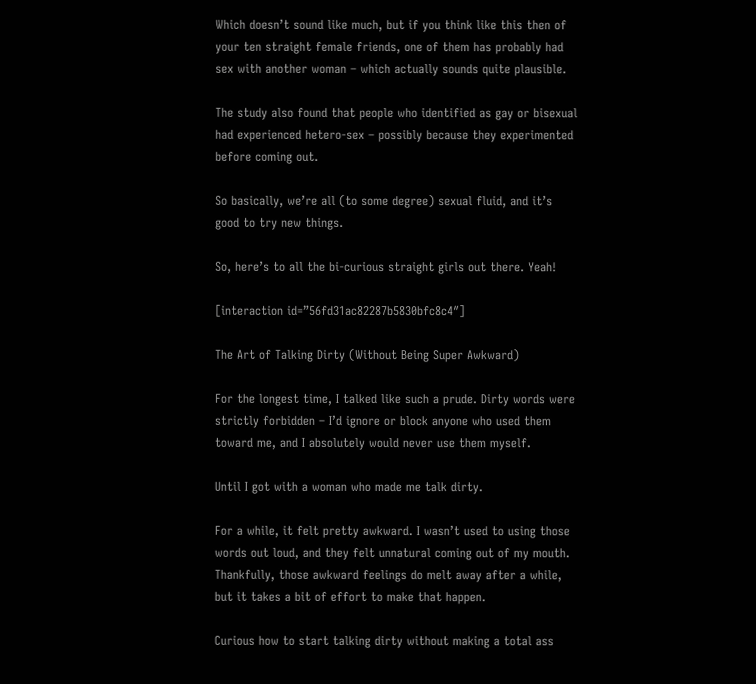Which doesn’t sound like much, but if you think like this then of your ten straight female friends, one of them has probably had sex with another woman – which actually sounds quite plausible.

The study also found that people who identified as gay or bisexual had experienced hetero-sex – possibly because they experimented before coming out.

So basically, we’re all (to some degree) sexual fluid, and it’s good to try new things.

So, here’s to all the bi-curious straight girls out there. Yeah!

[interaction id=”56fd31ac82287b5830bfc8c4″]

The Art of Talking Dirty (Without Being Super Awkward)

For the longest time, I talked like such a prude. Dirty words were strictly forbidden – I’d ignore or block anyone who used them toward me, and I absolutely would never use them myself.

Until I got with a woman who made me talk dirty.

For a while, it felt pretty awkward. I wasn’t used to using those words out loud, and they felt unnatural coming out of my mouth. Thankfully, those awkward feelings do melt away after a while, but it takes a bit of effort to make that happen.

Curious how to start talking dirty without making a total ass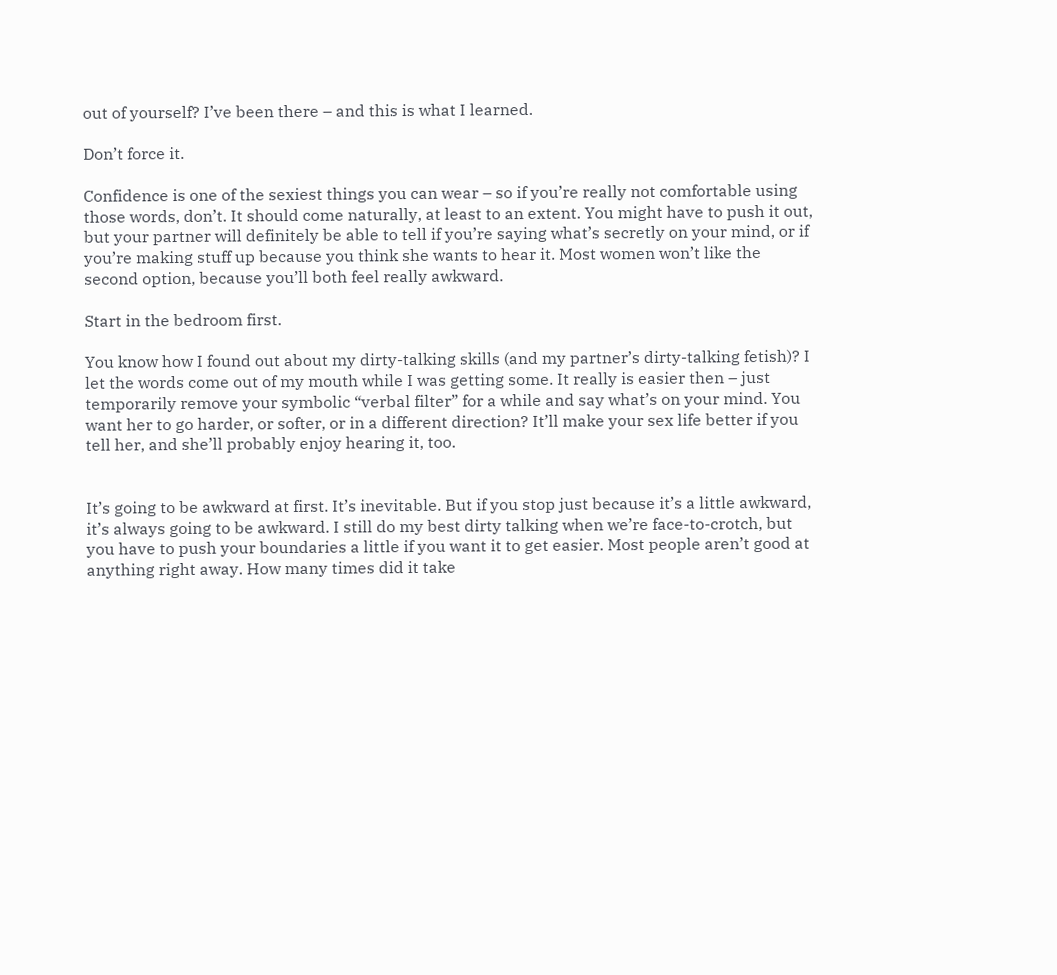out of yourself? I’ve been there – and this is what I learned.

Don’t force it.

Confidence is one of the sexiest things you can wear – so if you’re really not comfortable using those words, don’t. It should come naturally, at least to an extent. You might have to push it out, but your partner will definitely be able to tell if you’re saying what’s secretly on your mind, or if you’re making stuff up because you think she wants to hear it. Most women won’t like the second option, because you’ll both feel really awkward.

Start in the bedroom first.

You know how I found out about my dirty-talking skills (and my partner’s dirty-talking fetish)? I let the words come out of my mouth while I was getting some. It really is easier then – just temporarily remove your symbolic “verbal filter” for a while and say what’s on your mind. You want her to go harder, or softer, or in a different direction? It’ll make your sex life better if you tell her, and she’ll probably enjoy hearing it, too.


It’s going to be awkward at first. It’s inevitable. But if you stop just because it’s a little awkward, it’s always going to be awkward. I still do my best dirty talking when we’re face-to-crotch, but you have to push your boundaries a little if you want it to get easier. Most people aren’t good at anything right away. How many times did it take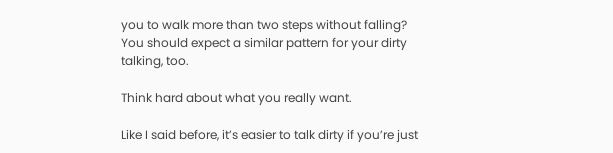you to walk more than two steps without falling? You should expect a similar pattern for your dirty talking, too.

Think hard about what you really want.

Like I said before, it’s easier to talk dirty if you’re just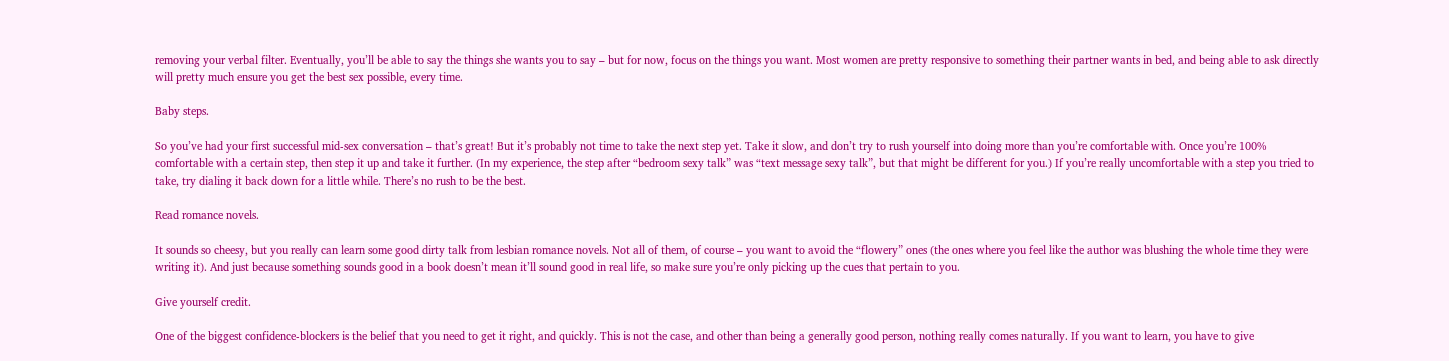removing your verbal filter. Eventually, you’ll be able to say the things she wants you to say – but for now, focus on the things you want. Most women are pretty responsive to something their partner wants in bed, and being able to ask directly will pretty much ensure you get the best sex possible, every time.

Baby steps.

So you’ve had your first successful mid-sex conversation – that’s great! But it’s probably not time to take the next step yet. Take it slow, and don’t try to rush yourself into doing more than you’re comfortable with. Once you’re 100% comfortable with a certain step, then step it up and take it further. (In my experience, the step after “bedroom sexy talk” was “text message sexy talk”, but that might be different for you.) If you’re really uncomfortable with a step you tried to take, try dialing it back down for a little while. There’s no rush to be the best.

Read romance novels.

It sounds so cheesy, but you really can learn some good dirty talk from lesbian romance novels. Not all of them, of course – you want to avoid the “flowery” ones (the ones where you feel like the author was blushing the whole time they were writing it). And just because something sounds good in a book doesn’t mean it’ll sound good in real life, so make sure you’re only picking up the cues that pertain to you.

Give yourself credit.

One of the biggest confidence-blockers is the belief that you need to get it right, and quickly. This is not the case, and other than being a generally good person, nothing really comes naturally. If you want to learn, you have to give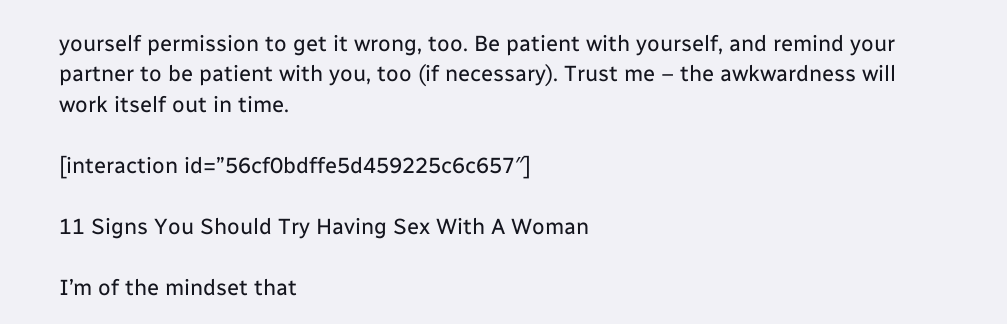yourself permission to get it wrong, too. Be patient with yourself, and remind your partner to be patient with you, too (if necessary). Trust me – the awkwardness will work itself out in time.

[interaction id=”56cf0bdffe5d459225c6c657″]

11 Signs You Should Try Having Sex With A Woman

I’m of the mindset that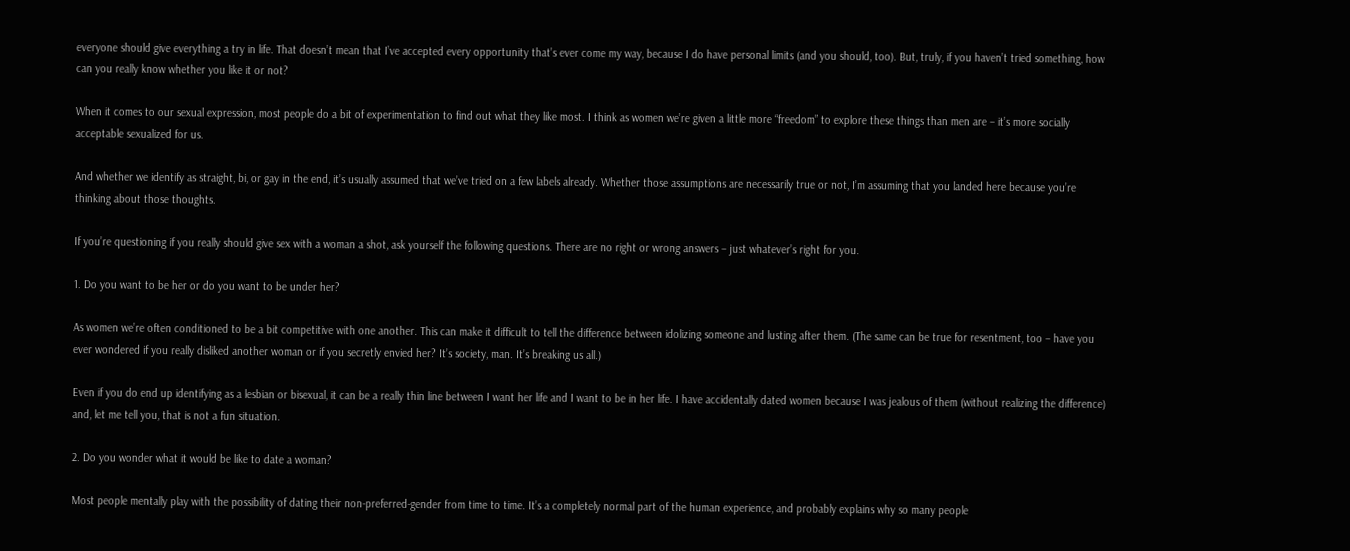everyone should give everything a try in life. That doesn’t mean that I’ve accepted every opportunity that’s ever come my way, because I do have personal limits (and you should, too). But, truly, if you haven’t tried something, how can you really know whether you like it or not?

When it comes to our sexual expression, most people do a bit of experimentation to find out what they like most. I think as women we’re given a little more “freedom” to explore these things than men are – it’s more socially acceptable sexualized for us.

And whether we identify as straight, bi, or gay in the end, it’s usually assumed that we’ve tried on a few labels already. Whether those assumptions are necessarily true or not, I’m assuming that you landed here because you’re thinking about those thoughts.

If you’re questioning if you really should give sex with a woman a shot, ask yourself the following questions. There are no right or wrong answers – just whatever’s right for you.

1. Do you want to be her or do you want to be under her?

As women we’re often conditioned to be a bit competitive with one another. This can make it difficult to tell the difference between idolizing someone and lusting after them. (The same can be true for resentment, too – have you ever wondered if you really disliked another woman or if you secretly envied her? It’s society, man. It’s breaking us all.)

Even if you do end up identifying as a lesbian or bisexual, it can be a really thin line between I want her life and I want to be in her life. I have accidentally dated women because I was jealous of them (without realizing the difference) and, let me tell you, that is not a fun situation.

2. Do you wonder what it would be like to date a woman?

Most people mentally play with the possibility of dating their non-preferred-gender from time to time. It’s a completely normal part of the human experience, and probably explains why so many people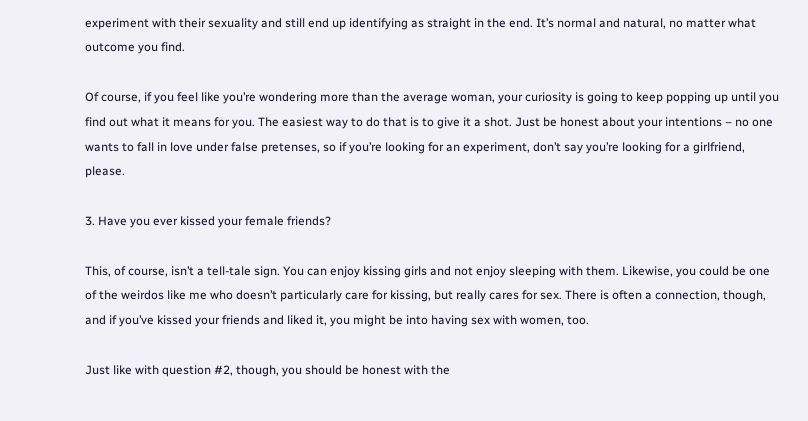experiment with their sexuality and still end up identifying as straight in the end. It’s normal and natural, no matter what outcome you find.

Of course, if you feel like you’re wondering more than the average woman, your curiosity is going to keep popping up until you find out what it means for you. The easiest way to do that is to give it a shot. Just be honest about your intentions – no one wants to fall in love under false pretenses, so if you’re looking for an experiment, don’t say you’re looking for a girlfriend, please.

3. Have you ever kissed your female friends?

This, of course, isn’t a tell-tale sign. You can enjoy kissing girls and not enjoy sleeping with them. Likewise, you could be one of the weirdos like me who doesn’t particularly care for kissing, but really cares for sex. There is often a connection, though, and if you’ve kissed your friends and liked it, you might be into having sex with women, too.

Just like with question #2, though, you should be honest with the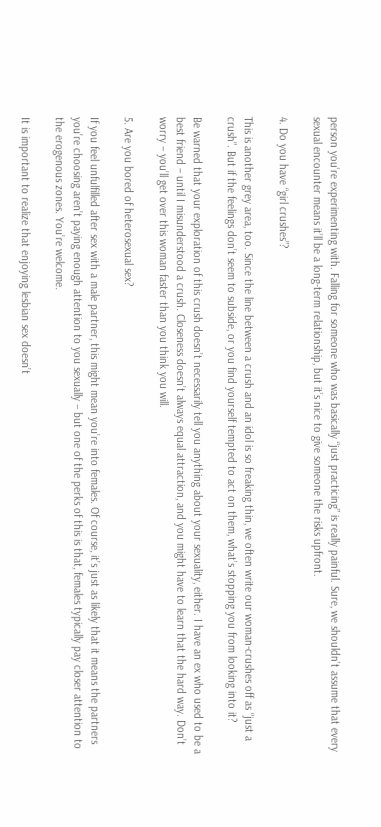person you’re experimenting with. Falling for someone who was basically “just practicing” is really painful. Sure, we shouldn’t assume that every sexual encounter means it’ll be a long-term relationship, but it’s nice to give someone the risks upfront.

4. Do you have “girl crushes”?

This is another grey area, too. Since the line between a crush and an idol is so freaking thin, we often write our woman-crushes off as “just a crush”. But if the feelings don’t seem to subside, or you find yourself tempted to act on them, what’s stopping you from looking into it?

Be warned that your exploration of this crush doesn’t necessarily tell you anything about your sexuality, either. I have an ex who used to be a best friend – until I misunderstood a crush. Closeness doesn’t always equal attraction, and you might have to learn that the hard way. Don’t worry – you’ll get over this woman faster than you think you will.

5. Are you bored of heterosexual sex?

If you feel unfulfilled after sex with a male partner, this might mean you’re into females. Of course, it’s just as likely that it means the partners you’re choosing aren’t paying enough attention to you sexually – but one of the perks of this is that, females typically pay closer attention to the erogenous zones. You’re welcome.

It is important to realize that enjoying lesbian sex doesn’t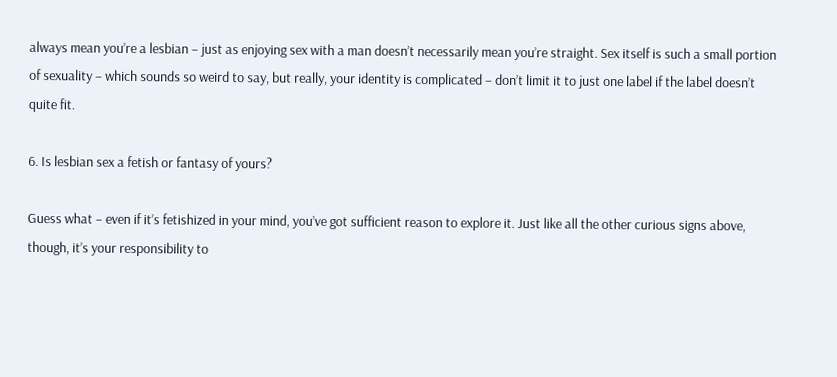always mean you’re a lesbian – just as enjoying sex with a man doesn’t necessarily mean you’re straight. Sex itself is such a small portion of sexuality – which sounds so weird to say, but really, your identity is complicated – don’t limit it to just one label if the label doesn’t quite fit.

6. Is lesbian sex a fetish or fantasy of yours?

Guess what – even if it’s fetishized in your mind, you’ve got sufficient reason to explore it. Just like all the other curious signs above, though, it’s your responsibility to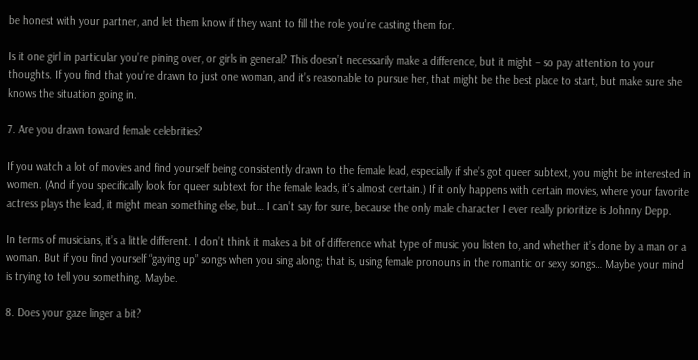be honest with your partner, and let them know if they want to fill the role you’re casting them for.

Is it one girl in particular you’re pining over, or girls in general? This doesn’t necessarily make a difference, but it might – so pay attention to your thoughts. If you find that you’re drawn to just one woman, and it’s reasonable to pursue her, that might be the best place to start, but make sure she knows the situation going in.

7. Are you drawn toward female celebrities?

If you watch a lot of movies and find yourself being consistently drawn to the female lead, especially if she’s got queer subtext, you might be interested in women. (And if you specifically look for queer subtext for the female leads, it’s almost certain.) If it only happens with certain movies, where your favorite actress plays the lead, it might mean something else, but… I can’t say for sure, because the only male character I ever really prioritize is Johnny Depp.

In terms of musicians, it’s a little different. I don’t think it makes a bit of difference what type of music you listen to, and whether it’s done by a man or a woman. But if you find yourself “gaying up” songs when you sing along; that is, using female pronouns in the romantic or sexy songs… Maybe your mind is trying to tell you something. Maybe.

8. Does your gaze linger a bit?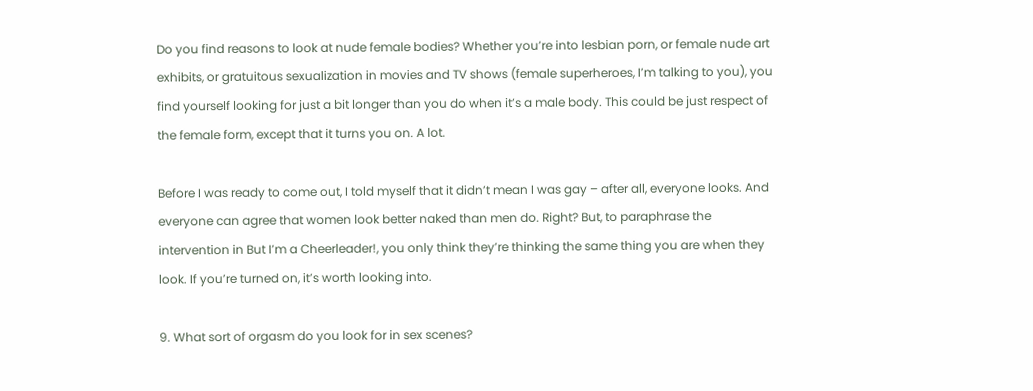Do you find reasons to look at nude female bodies? Whether you’re into lesbian porn, or female nude art exhibits, or gratuitous sexualization in movies and TV shows (female superheroes, I’m talking to you), you find yourself looking for just a bit longer than you do when it’s a male body. This could be just respect of the female form, except that it turns you on. A lot.

Before I was ready to come out, I told myself that it didn’t mean I was gay – after all, everyone looks. And everyone can agree that women look better naked than men do. Right? But, to paraphrase the intervention in But I’m a Cheerleader!, you only think they’re thinking the same thing you are when they look. If you’re turned on, it’s worth looking into.

9. What sort of orgasm do you look for in sex scenes?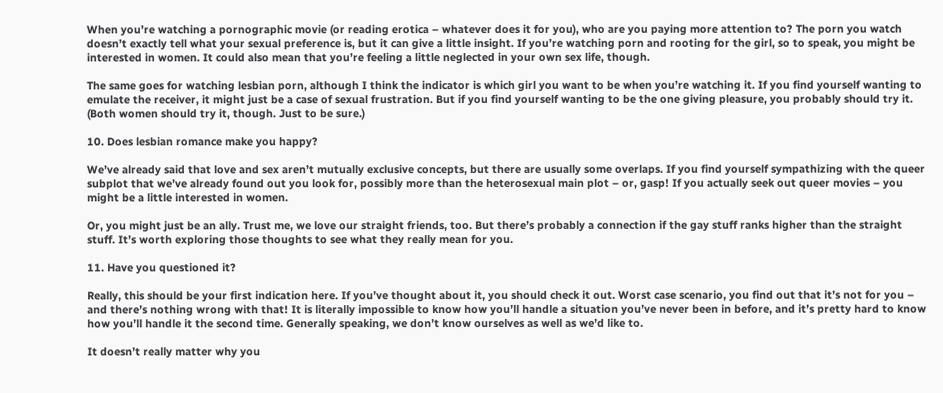When you’re watching a pornographic movie (or reading erotica – whatever does it for you), who are you paying more attention to? The porn you watch doesn’t exactly tell what your sexual preference is, but it can give a little insight. If you’re watching porn and rooting for the girl, so to speak, you might be interested in women. It could also mean that you’re feeling a little neglected in your own sex life, though.

The same goes for watching lesbian porn, although I think the indicator is which girl you want to be when you’re watching it. If you find yourself wanting to emulate the receiver, it might just be a case of sexual frustration. But if you find yourself wanting to be the one giving pleasure, you probably should try it. (Both women should try it, though. Just to be sure.)

10. Does lesbian romance make you happy?

We’ve already said that love and sex aren’t mutually exclusive concepts, but there are usually some overlaps. If you find yourself sympathizing with the queer subplot that we’ve already found out you look for, possibly more than the heterosexual main plot – or, gasp! If you actually seek out queer movies – you might be a little interested in women.

Or, you might just be an ally. Trust me, we love our straight friends, too. But there’s probably a connection if the gay stuff ranks higher than the straight stuff. It’s worth exploring those thoughts to see what they really mean for you.

11. Have you questioned it?

Really, this should be your first indication here. If you’ve thought about it, you should check it out. Worst case scenario, you find out that it’s not for you – and there’s nothing wrong with that! It is literally impossible to know how you’ll handle a situation you’ve never been in before, and it’s pretty hard to know how you’ll handle it the second time. Generally speaking, we don’t know ourselves as well as we’d like to.

It doesn’t really matter why you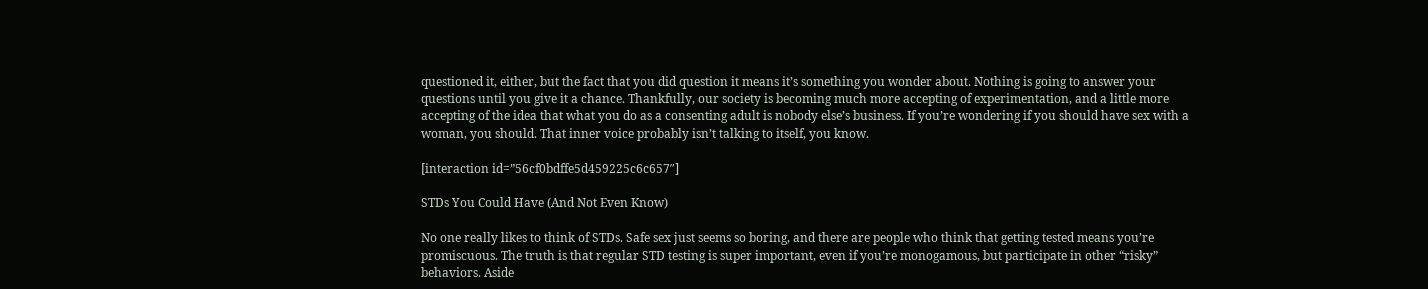questioned it, either, but the fact that you did question it means it’s something you wonder about. Nothing is going to answer your questions until you give it a chance. Thankfully, our society is becoming much more accepting of experimentation, and a little more accepting of the idea that what you do as a consenting adult is nobody else’s business. If you’re wondering if you should have sex with a woman, you should. That inner voice probably isn’t talking to itself, you know.

[interaction id=”56cf0bdffe5d459225c6c657″]

STDs You Could Have (And Not Even Know)

No one really likes to think of STDs. Safe sex just seems so boring, and there are people who think that getting tested means you’re promiscuous. The truth is that regular STD testing is super important, even if you’re monogamous, but participate in other “risky” behaviors. Aside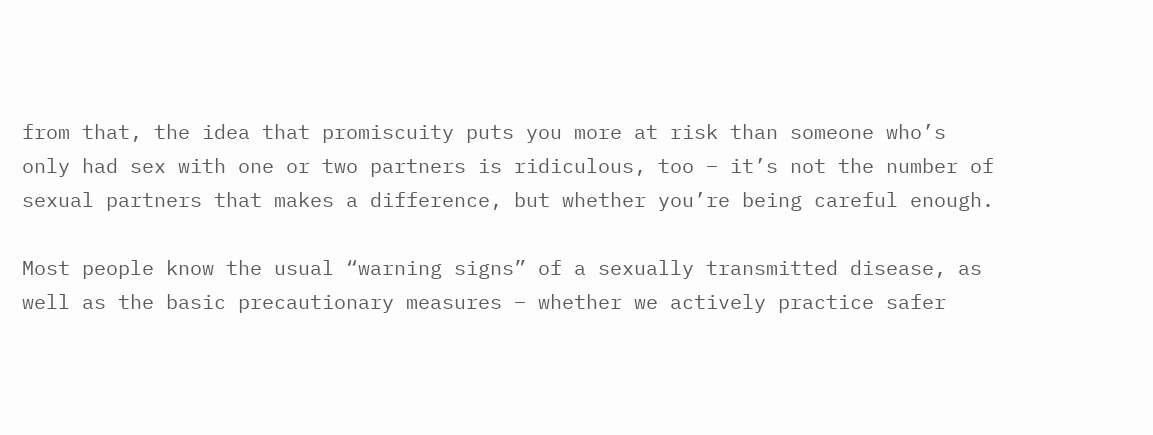from that, the idea that promiscuity puts you more at risk than someone who’s only had sex with one or two partners is ridiculous, too – it’s not the number of sexual partners that makes a difference, but whether you’re being careful enough.

Most people know the usual “warning signs” of a sexually transmitted disease, as well as the basic precautionary measures – whether we actively practice safer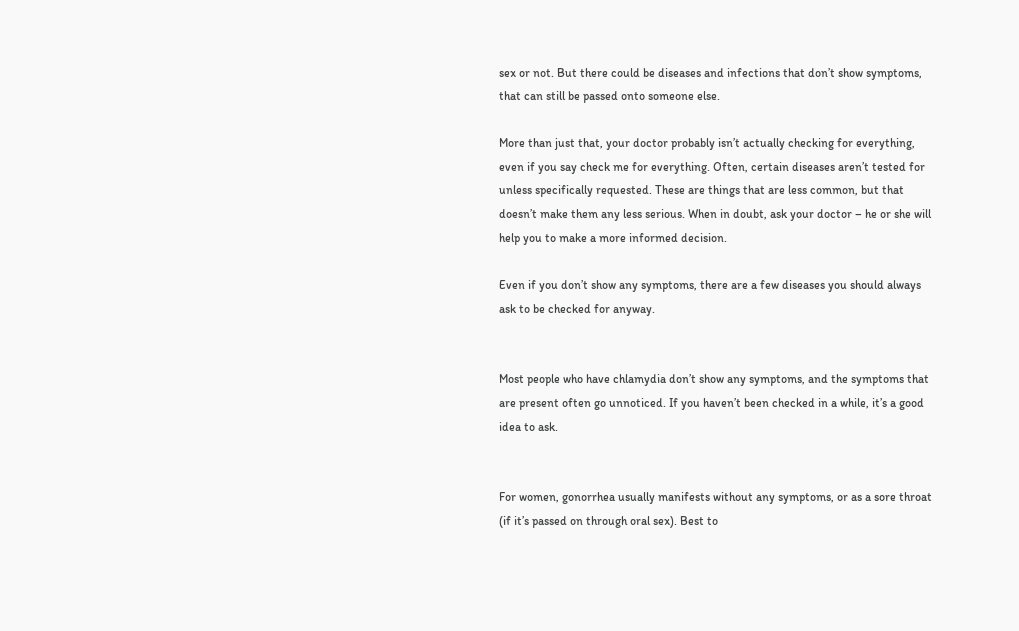sex or not. But there could be diseases and infections that don’t show symptoms, that can still be passed onto someone else.

More than just that, your doctor probably isn’t actually checking for everything, even if you say check me for everything. Often, certain diseases aren’t tested for unless specifically requested. These are things that are less common, but that doesn’t make them any less serious. When in doubt, ask your doctor – he or she will help you to make a more informed decision.

Even if you don’t show any symptoms, there are a few diseases you should always ask to be checked for anyway.


Most people who have chlamydia don’t show any symptoms, and the symptoms that are present often go unnoticed. If you haven’t been checked in a while, it’s a good idea to ask.


For women, gonorrhea usually manifests without any symptoms, or as a sore throat (if it’s passed on through oral sex). Best to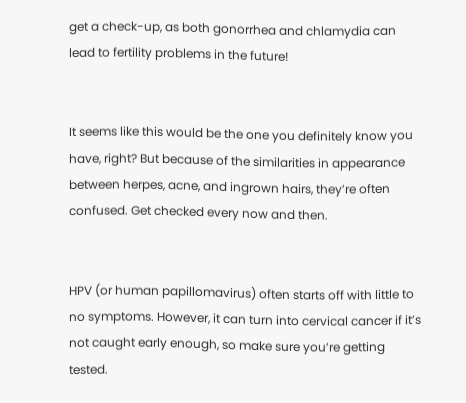get a check-up, as both gonorrhea and chlamydia can lead to fertility problems in the future!


It seems like this would be the one you definitely know you have, right? But because of the similarities in appearance between herpes, acne, and ingrown hairs, they’re often confused. Get checked every now and then.


HPV (or human papillomavirus) often starts off with little to no symptoms. However, it can turn into cervical cancer if it’s not caught early enough, so make sure you’re getting tested.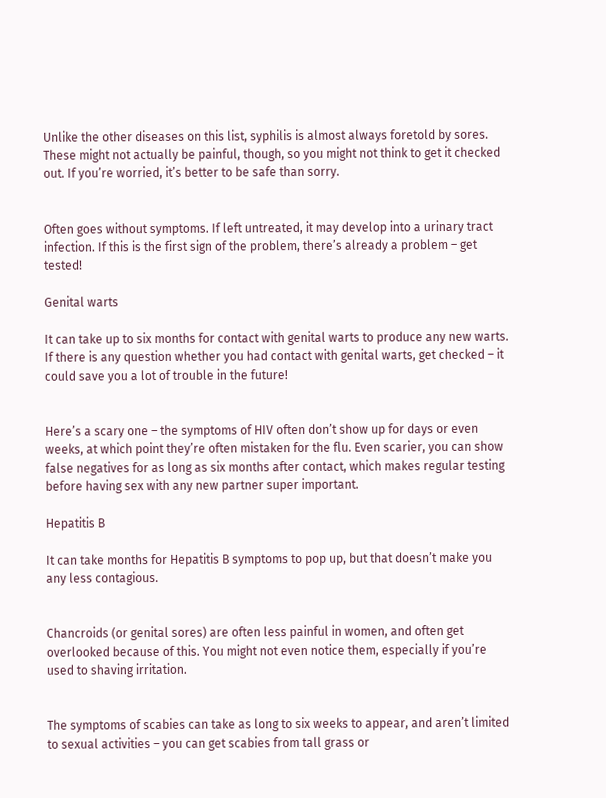Unlike the other diseases on this list, syphilis is almost always foretold by sores. These might not actually be painful, though, so you might not think to get it checked out. If you’re worried, it’s better to be safe than sorry.


Often goes without symptoms. If left untreated, it may develop into a urinary tract infection. If this is the first sign of the problem, there’s already a problem – get tested!

Genital warts

It can take up to six months for contact with genital warts to produce any new warts. If there is any question whether you had contact with genital warts, get checked – it could save you a lot of trouble in the future!


Here’s a scary one – the symptoms of HIV often don’t show up for days or even weeks, at which point they’re often mistaken for the flu. Even scarier, you can show false negatives for as long as six months after contact, which makes regular testing before having sex with any new partner super important.

Hepatitis B

It can take months for Hepatitis B symptoms to pop up, but that doesn’t make you any less contagious.


Chancroids (or genital sores) are often less painful in women, and often get overlooked because of this. You might not even notice them, especially if you’re used to shaving irritation.


The symptoms of scabies can take as long to six weeks to appear, and aren’t limited to sexual activities – you can get scabies from tall grass or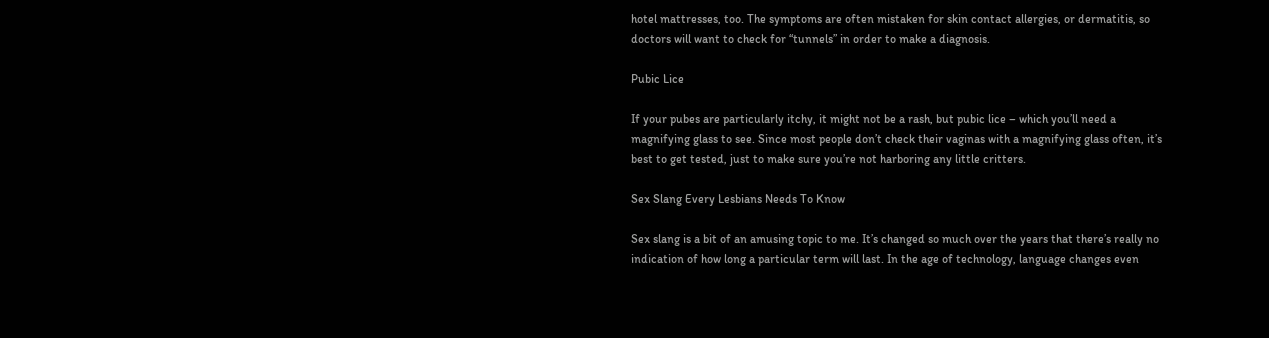hotel mattresses, too. The symptoms are often mistaken for skin contact allergies, or dermatitis, so doctors will want to check for “tunnels” in order to make a diagnosis.

Pubic Lice

If your pubes are particularly itchy, it might not be a rash, but pubic lice – which you’ll need a magnifying glass to see. Since most people don’t check their vaginas with a magnifying glass often, it’s best to get tested, just to make sure you’re not harboring any little critters.

Sex Slang Every Lesbians Needs To Know

Sex slang is a bit of an amusing topic to me. It’s changed so much over the years that there’s really no indication of how long a particular term will last. In the age of technology, language changes even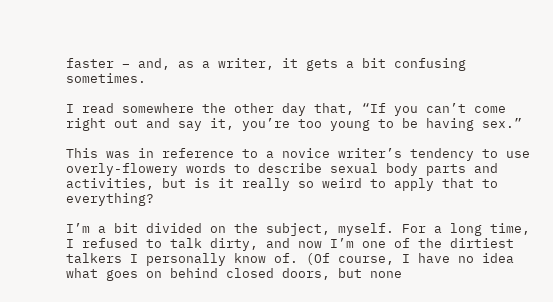faster – and, as a writer, it gets a bit confusing sometimes.

I read somewhere the other day that, “If you can’t come right out and say it, you’re too young to be having sex.”

This was in reference to a novice writer’s tendency to use overly-flowery words to describe sexual body parts and activities, but is it really so weird to apply that to everything?

I’m a bit divided on the subject, myself. For a long time, I refused to talk dirty, and now I’m one of the dirtiest talkers I personally know of. (Of course, I have no idea what goes on behind closed doors, but none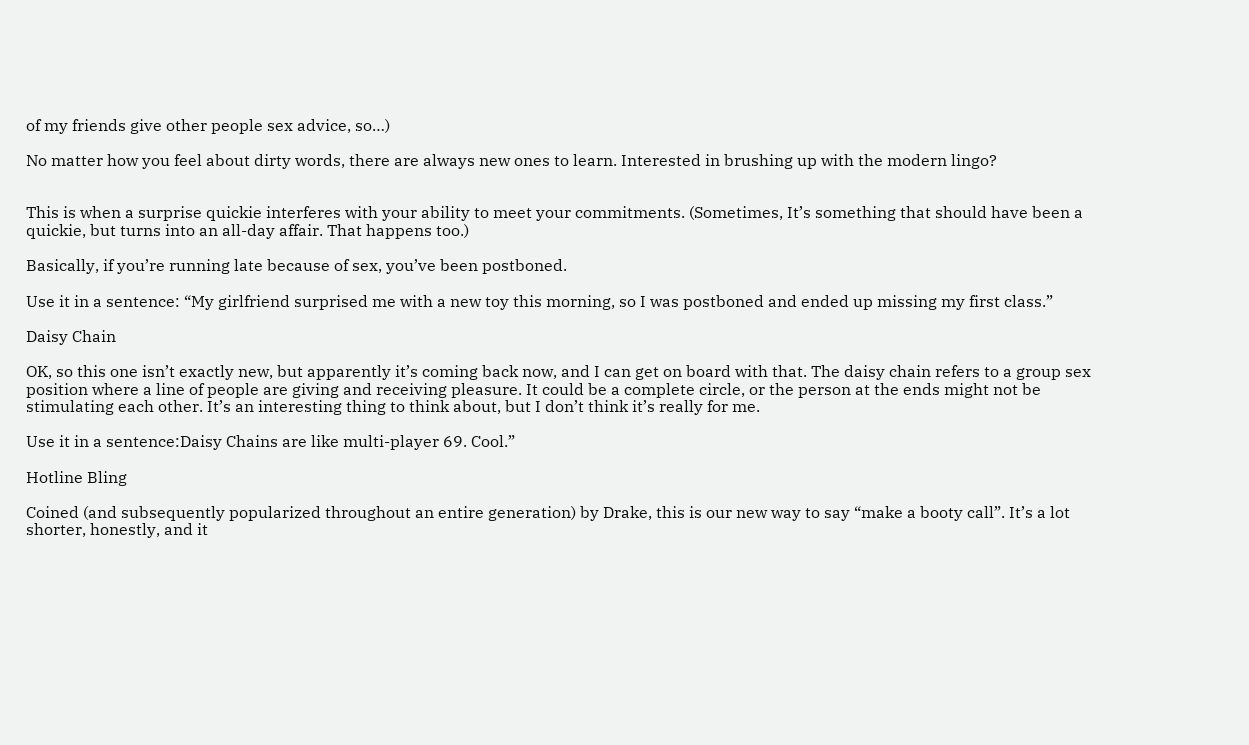of my friends give other people sex advice, so…)

No matter how you feel about dirty words, there are always new ones to learn. Interested in brushing up with the modern lingo?


This is when a surprise quickie interferes with your ability to meet your commitments. (Sometimes, It’s something that should have been a quickie, but turns into an all-day affair. That happens too.)

Basically, if you’re running late because of sex, you’ve been postboned.

Use it in a sentence: “My girlfriend surprised me with a new toy this morning, so I was postboned and ended up missing my first class.”

Daisy Chain

OK, so this one isn’t exactly new, but apparently it’s coming back now, and I can get on board with that. The daisy chain refers to a group sex position where a line of people are giving and receiving pleasure. It could be a complete circle, or the person at the ends might not be stimulating each other. It’s an interesting thing to think about, but I don’t think it’s really for me.

Use it in a sentence:Daisy Chains are like multi-player 69. Cool.”

Hotline Bling

Coined (and subsequently popularized throughout an entire generation) by Drake, this is our new way to say “make a booty call”. It’s a lot shorter, honestly, and it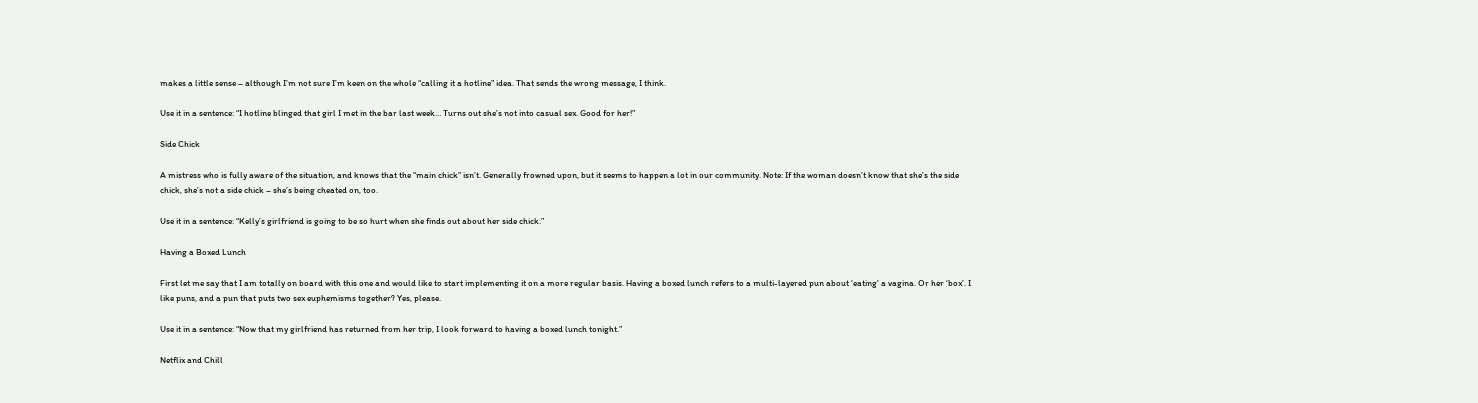makes a little sense – although I’m not sure I’m keen on the whole “calling it a hotline” idea. That sends the wrong message, I think.

Use it in a sentence: “I hotline blinged that girl I met in the bar last week… Turns out she’s not into casual sex. Good for her!”

Side Chick

A mistress who is fully aware of the situation, and knows that the “main chick” isn’t. Generally frowned upon, but it seems to happen a lot in our community. Note: If the woman doesn’t know that she’s the side chick, she’s not a side chick – she’s being cheated on, too.

Use it in a sentence: “Kelly’s girlfriend is going to be so hurt when she finds out about her side chick.”

Having a Boxed Lunch

First let me say that I am totally on board with this one and would like to start implementing it on a more regular basis. Having a boxed lunch refers to a multi-layered pun about ‘eating’ a vagina. Or her ‘box’. I like puns, and a pun that puts two sex euphemisms together? Yes, please.

Use it in a sentence: “Now that my girlfriend has returned from her trip, I look forward to having a boxed lunch tonight.”

Netflix and Chill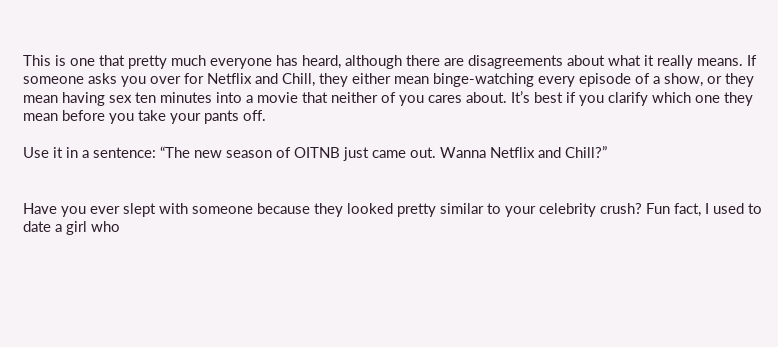This is one that pretty much everyone has heard, although there are disagreements about what it really means. If someone asks you over for Netflix and Chill, they either mean binge-watching every episode of a show, or they mean having sex ten minutes into a movie that neither of you cares about. It’s best if you clarify which one they mean before you take your pants off.

Use it in a sentence: “The new season of OITNB just came out. Wanna Netflix and Chill?”


Have you ever slept with someone because they looked pretty similar to your celebrity crush? Fun fact, I used to date a girl who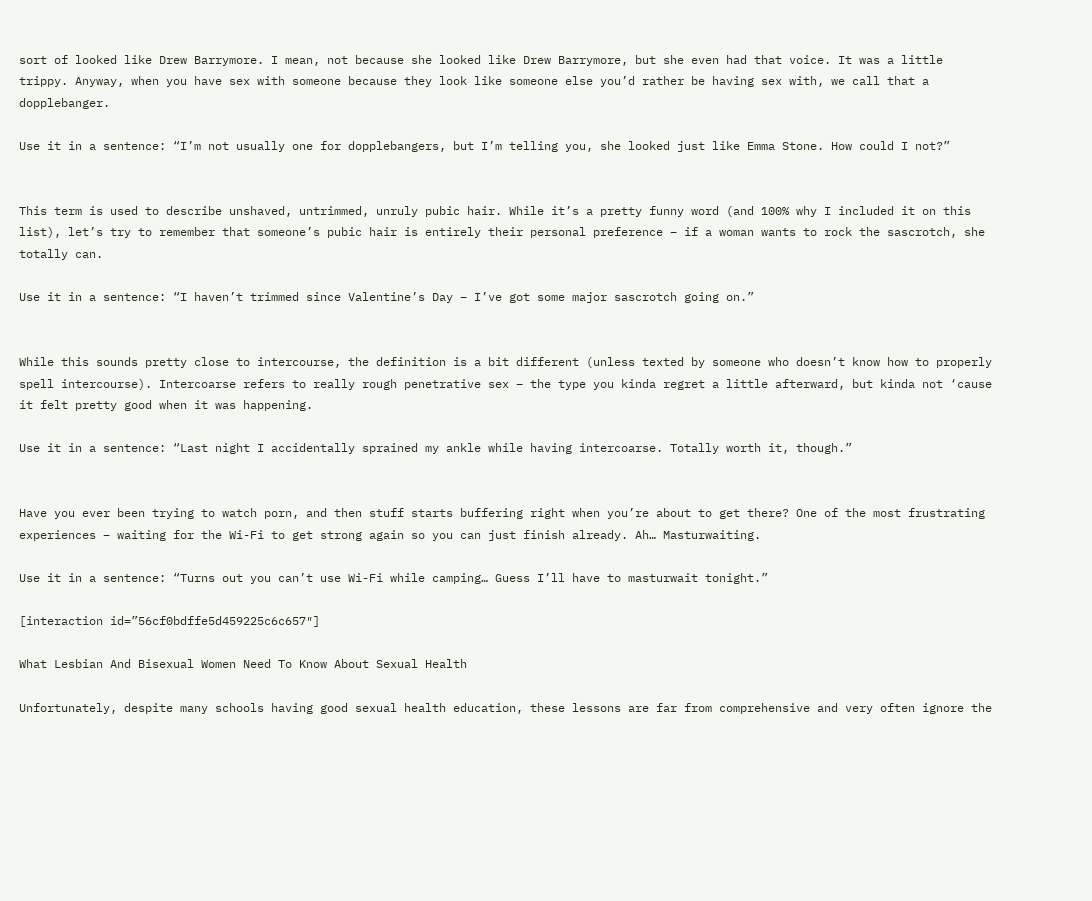sort of looked like Drew Barrymore. I mean, not because she looked like Drew Barrymore, but she even had that voice. It was a little trippy. Anyway, when you have sex with someone because they look like someone else you’d rather be having sex with, we call that a dopplebanger.

Use it in a sentence: “I’m not usually one for dopplebangers, but I’m telling you, she looked just like Emma Stone. How could I not?”


This term is used to describe unshaved, untrimmed, unruly pubic hair. While it’s a pretty funny word (and 100% why I included it on this list), let’s try to remember that someone’s pubic hair is entirely their personal preference – if a woman wants to rock the sascrotch, she totally can.

Use it in a sentence: “I haven’t trimmed since Valentine’s Day – I’ve got some major sascrotch going on.”


While this sounds pretty close to intercourse, the definition is a bit different (unless texted by someone who doesn’t know how to properly spell intercourse). Intercoarse refers to really rough penetrative sex – the type you kinda regret a little afterward, but kinda not ‘cause it felt pretty good when it was happening.

Use it in a sentence: “Last night I accidentally sprained my ankle while having intercoarse. Totally worth it, though.”


Have you ever been trying to watch porn, and then stuff starts buffering right when you’re about to get there? One of the most frustrating experiences – waiting for the Wi-Fi to get strong again so you can just finish already. Ah… Masturwaiting.

Use it in a sentence: “Turns out you can’t use Wi-Fi while camping… Guess I’ll have to masturwait tonight.”

[interaction id=”56cf0bdffe5d459225c6c657″]

What Lesbian And Bisexual Women Need To Know About Sexual Health

Unfortunately, despite many schools having good sexual health education, these lessons are far from comprehensive and very often ignore the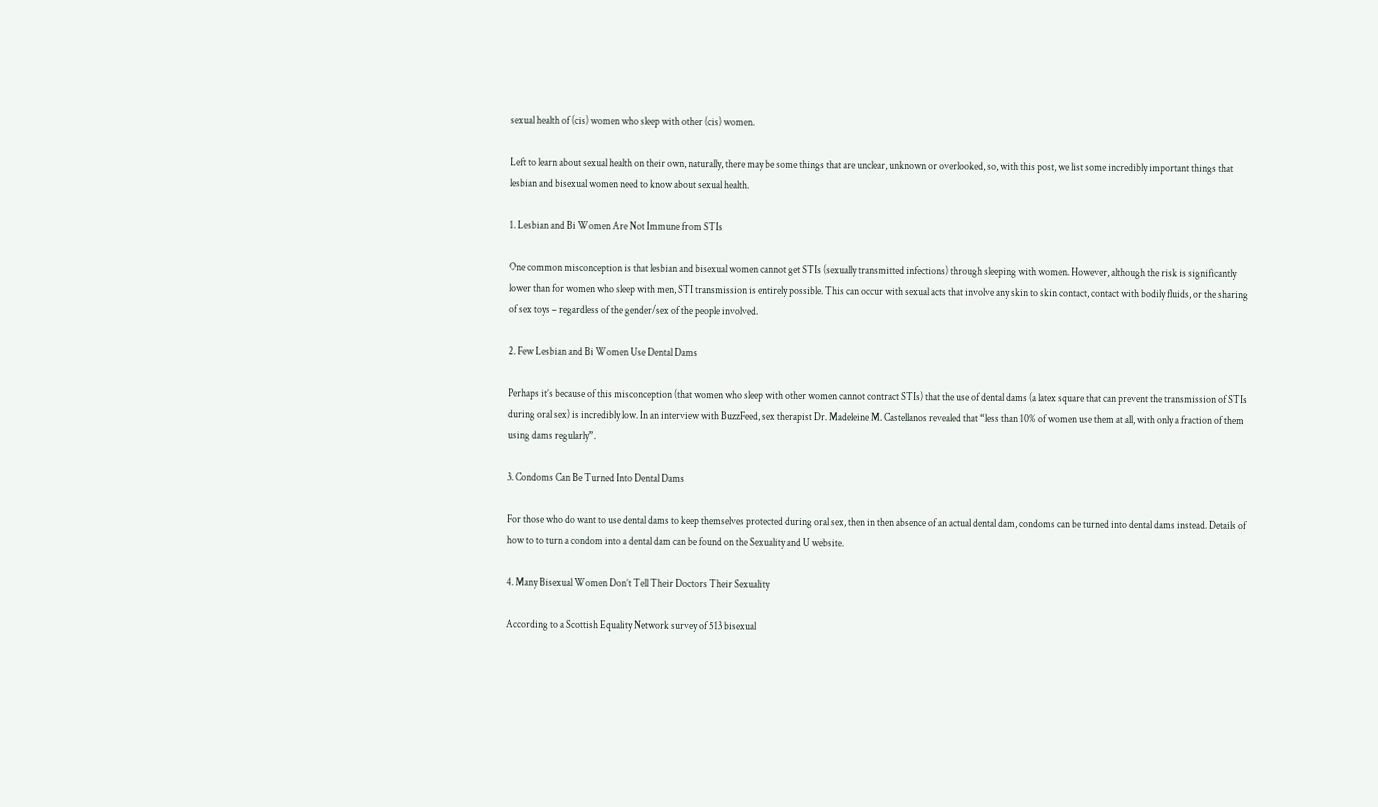sexual health of (cis) women who sleep with other (cis) women.

Left to learn about sexual health on their own, naturally, there may be some things that are unclear, unknown or overlooked, so, with this post, we list some incredibly important things that lesbian and bisexual women need to know about sexual health.

1. Lesbian and Bi Women Are Not Immune from STIs

One common misconception is that lesbian and bisexual women cannot get STIs (sexually transmitted infections) through sleeping with women. However, although the risk is significantly lower than for women who sleep with men, STI transmission is entirely possible. This can occur with sexual acts that involve any skin to skin contact, contact with bodily fluids, or the sharing of sex toys – regardless of the gender/sex of the people involved.

2. Few Lesbian and Bi Women Use Dental Dams

Perhaps it’s because of this misconception (that women who sleep with other women cannot contract STIs) that the use of dental dams (a latex square that can prevent the transmission of STIs during oral sex) is incredibly low. In an interview with BuzzFeed, sex therapist Dr. Madeleine M. Castellanos revealed that “less than 10% of women use them at all, with only a fraction of them using dams regularly”.

3. Condoms Can Be Turned Into Dental Dams

For those who do want to use dental dams to keep themselves protected during oral sex, then in then absence of an actual dental dam, condoms can be turned into dental dams instead. Details of how to to turn a condom into a dental dam can be found on the Sexuality and U website.

4. Many Bisexual Women Don’t Tell Their Doctors Their Sexuality

According to a Scottish Equality Network survey of 513 bisexual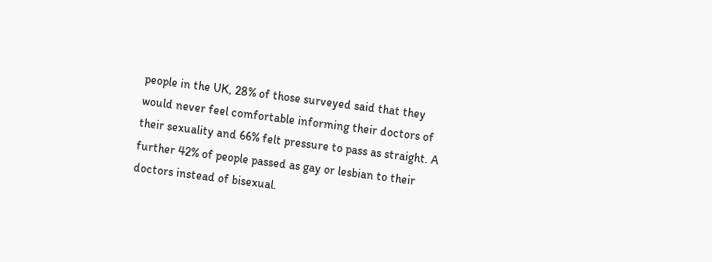people in the UK, 28% of those surveyed said that they would never feel comfortable informing their doctors of their sexuality and 66% felt pressure to pass as straight. A further 42% of people passed as gay or lesbian to their doctors instead of bisexual.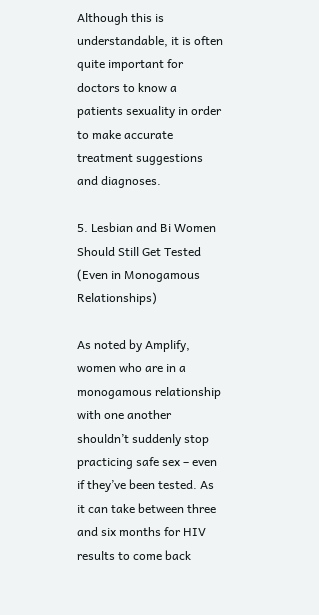Although this is understandable, it is often quite important for doctors to know a patients sexuality in order to make accurate treatment suggestions and diagnoses.

5. Lesbian and Bi Women Should Still Get Tested (Even in Monogamous Relationships)

As noted by Amplify, women who are in a monogamous relationship with one another shouldn’t suddenly stop practicing safe sex – even if they’ve been tested. As it can take between three and six months for HIV results to come back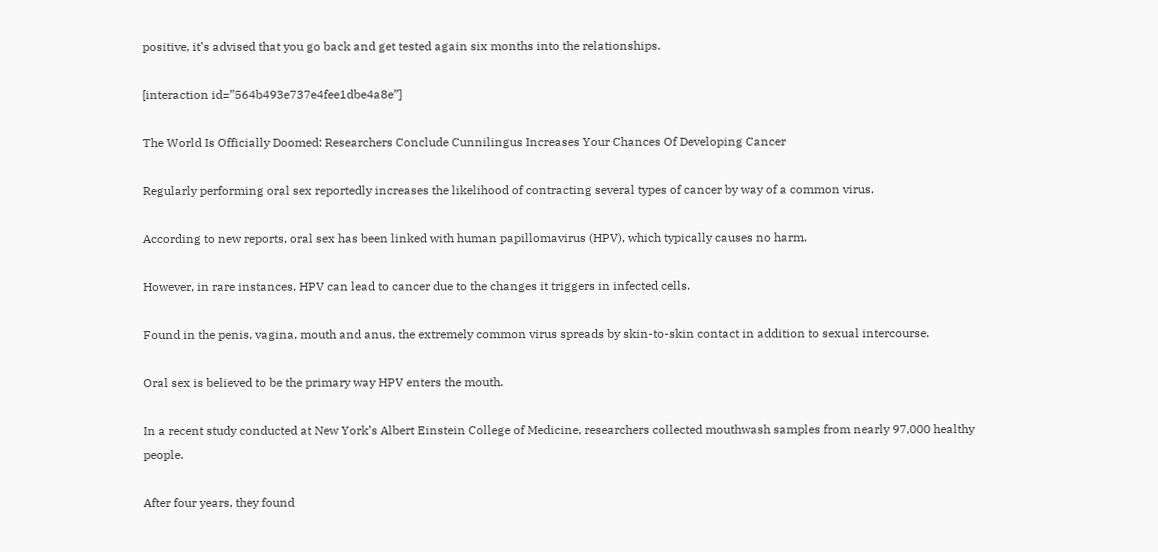positive, it’s advised that you go back and get tested again six months into the relationships.

[interaction id=”564b493e737e4fee1dbe4a8e”]

The World Is Officially Doomed: Researchers Conclude Cunnilingus Increases Your Chances Of Developing Cancer

Regularly performing oral sex reportedly increases the likelihood of contracting several types of cancer by way of a common virus.

According to new reports, oral sex has been linked with human papillomavirus (HPV), which typically causes no harm.

However, in rare instances, HPV can lead to cancer due to the changes it triggers in infected cells.

Found in the penis, vagina, mouth and anus, the extremely common virus spreads by skin-to-skin contact in addition to sexual intercourse.

Oral sex is believed to be the primary way HPV enters the mouth.

In a recent study conducted at New York’s Albert Einstein College of Medicine, researchers collected mouthwash samples from nearly 97,000 healthy people.

After four years, they found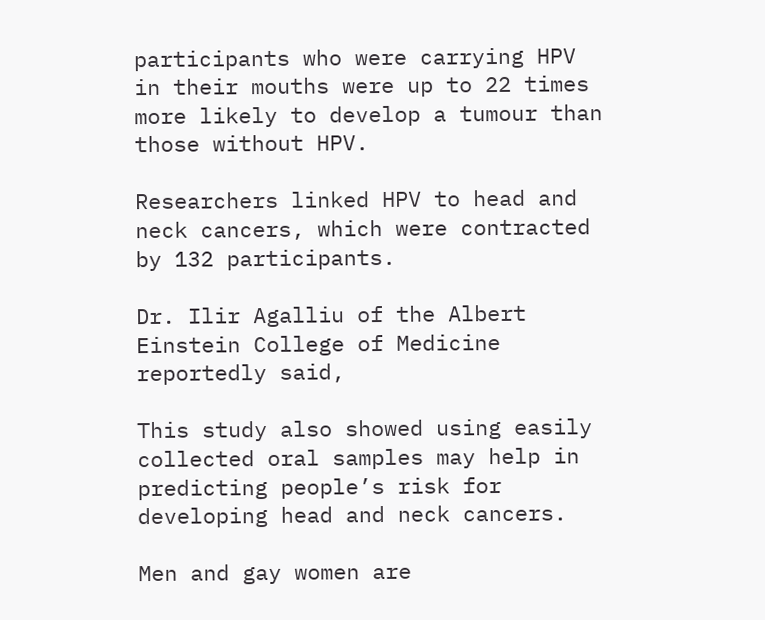participants who were carrying HPV in their mouths were up to 22 times more likely to develop a tumour than those without HPV.

Researchers linked HPV to head and neck cancers, which were contracted by 132 participants.

Dr. Ilir Agalliu of the Albert Einstein College of Medicine reportedly said,

This study also showed using easily collected oral samples may help in predicting people’s risk for developing head and neck cancers.

Men and gay women are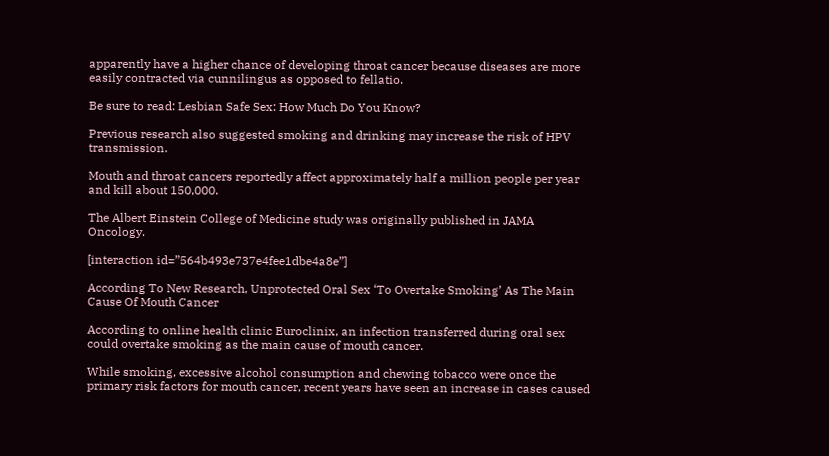apparently have a higher chance of developing throat cancer because diseases are more easily contracted via cunnilingus as opposed to fellatio.

Be sure to read: Lesbian Safe Sex: How Much Do You Know?

Previous research also suggested smoking and drinking may increase the risk of HPV transmission.

Mouth and throat cancers reportedly affect approximately half a million people per year and kill about 150,000.

The Albert Einstein College of Medicine study was originally published in JAMA Oncology.

[interaction id=”564b493e737e4fee1dbe4a8e”]

According To New Research, Unprotected Oral Sex ‘To Overtake Smoking’ As The Main Cause Of Mouth Cancer

According to online health clinic Euroclinix, an infection transferred during oral sex could overtake smoking as the main cause of mouth cancer.

While smoking, excessive alcohol consumption and chewing tobacco were once the primary risk factors for mouth cancer, recent years have seen an increase in cases caused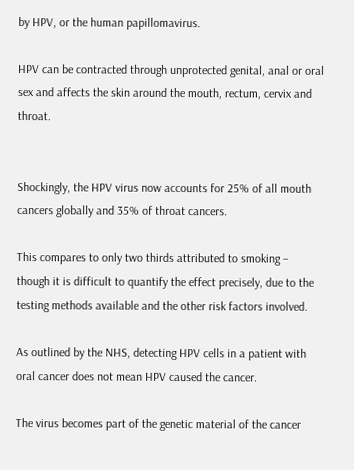by HPV, or the human papillomavirus.

HPV can be contracted through unprotected genital, anal or oral sex and affects the skin around the mouth, rectum, cervix and throat.


Shockingly, the HPV virus now accounts for 25% of all mouth cancers globally and 35% of throat cancers.

This compares to only two thirds attributed to smoking – though it is difficult to quantify the effect precisely, due to the testing methods available and the other risk factors involved.

As outlined by the NHS, detecting HPV cells in a patient with oral cancer does not mean HPV caused the cancer.

The virus becomes part of the genetic material of the cancer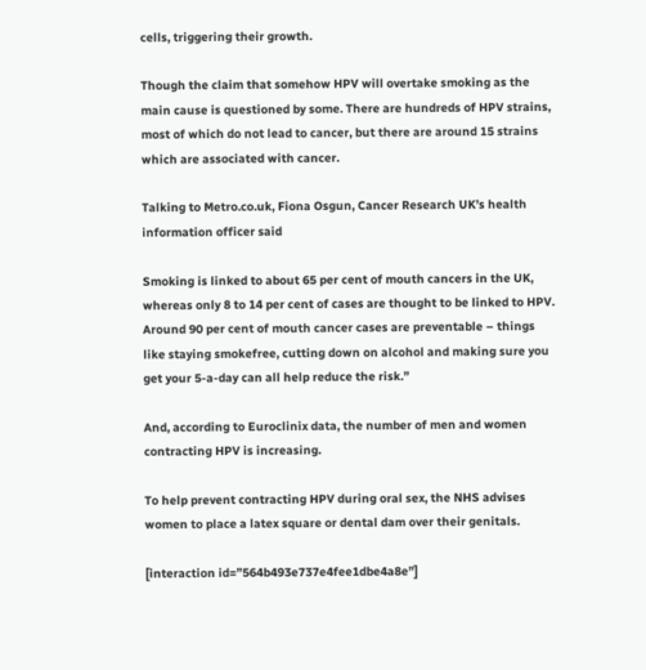cells, triggering their growth.

Though the claim that somehow HPV will overtake smoking as the main cause is questioned by some. There are hundreds of HPV strains, most of which do not lead to cancer, but there are around 15 strains which are associated with cancer.

Talking to Metro.co.uk, Fiona Osgun, Cancer Research UK’s health information officer said

Smoking is linked to about 65 per cent of mouth cancers in the UK, whereas only 8 to 14 per cent of cases are thought to be linked to HPV. Around 90 per cent of mouth cancer cases are preventable – things like staying smokefree, cutting down on alcohol and making sure you get your 5-a-day can all help reduce the risk.”

And, according to Euroclinix data, the number of men and women contracting HPV is increasing.

To help prevent contracting HPV during oral sex, the NHS advises women to place a latex square or dental dam over their genitals.

[interaction id=”564b493e737e4fee1dbe4a8e”]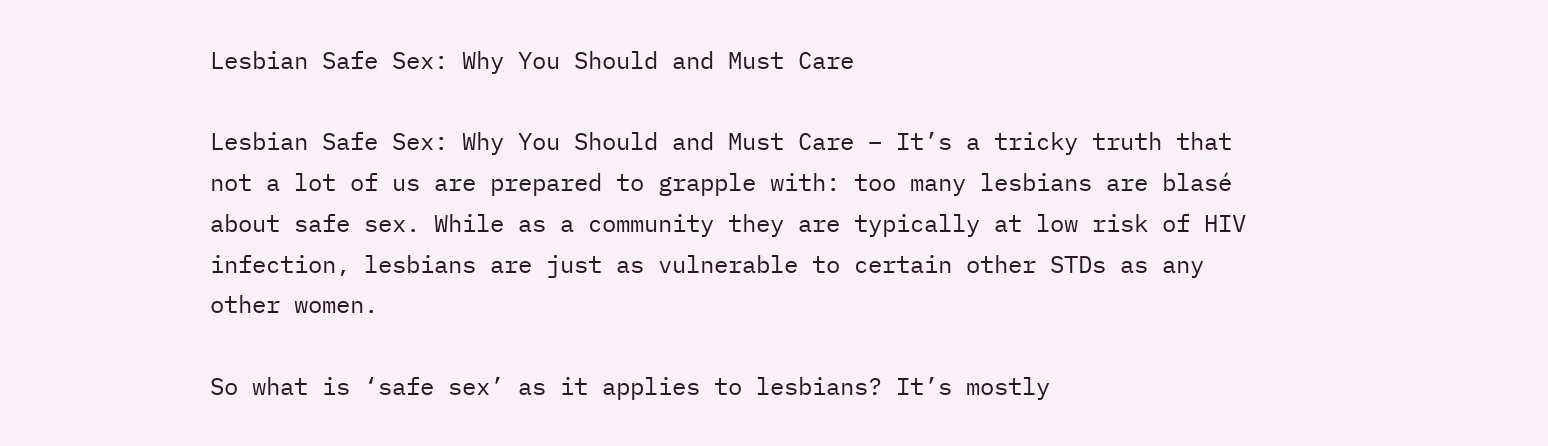Lesbian Safe Sex: Why You Should and Must Care

Lesbian Safe Sex: Why You Should and Must Care – It’s a tricky truth that not a lot of us are prepared to grapple with: too many lesbians are blasé about safe sex. While as a community they are typically at low risk of HIV infection, lesbians are just as vulnerable to certain other STDs as any other women.

So what is ‘safe sex’ as it applies to lesbians? It’s mostly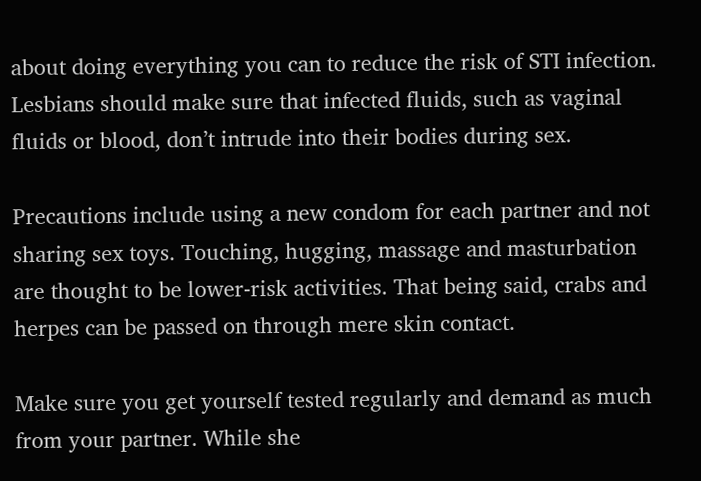about doing everything you can to reduce the risk of STI infection. Lesbians should make sure that infected fluids, such as vaginal fluids or blood, don’t intrude into their bodies during sex.

Precautions include using a new condom for each partner and not sharing sex toys. Touching, hugging, massage and masturbation are thought to be lower-risk activities. That being said, crabs and herpes can be passed on through mere skin contact.

Make sure you get yourself tested regularly and demand as much from your partner. While she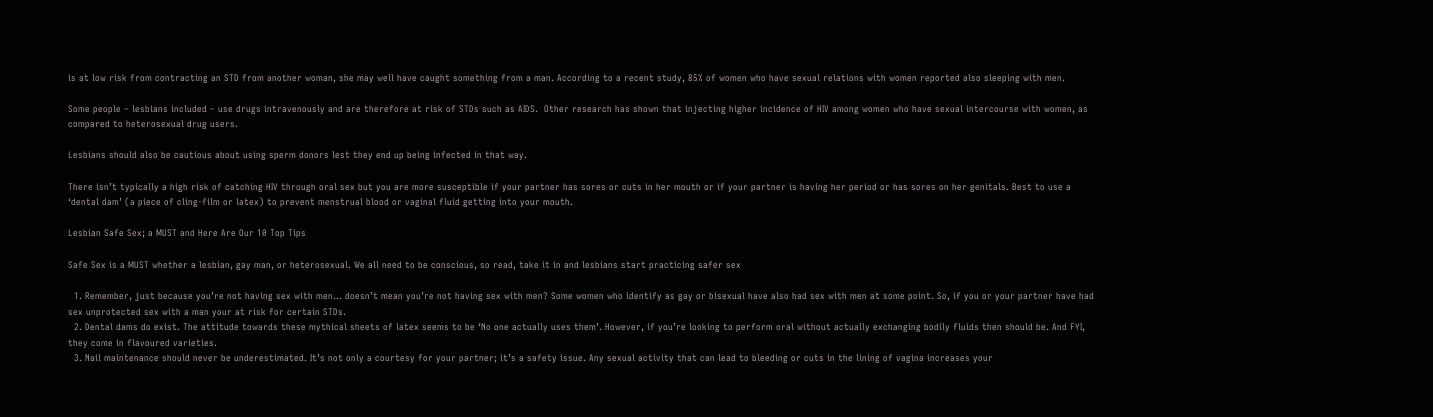is at low risk from contracting an STD from another woman, she may well have caught something from a man. According to a recent study, 85% of women who have sexual relations with women reported also sleeping with men.

Some people – lesbians included – use drugs intravenously and are therefore at risk of STDs such as AIDS.  Other research has shown that injecting higher incidence of HIV among women who have sexual intercourse with women, as compared to heterosexual drug users.

Lesbians should also be cautious about using sperm donors lest they end up being infected in that way.

There isn’t typically a high risk of catching HIV through oral sex but you are more susceptible if your partner has sores or cuts in her mouth or if your partner is having her period or has sores on her genitals. Best to use a ‘dental dam’ (a piece of cling-film or latex) to prevent menstrual blood or vaginal fluid getting into your mouth.

Lesbian Safe Sex; a MUST and Here Are Our 10 Top Tips

Safe Sex is a MUST whether a lesbian, gay man, or heterosexual. We all need to be conscious, so read, take it in and lesbians start practicing safer sex

  1. Remember, just because you’re not having sex with men… doesn’t mean you’re not having sex with men? Some women who identify as gay or bisexual have also had sex with men at some point. So, if you or your partner have had sex unprotected sex with a man your at risk for certain STDs.
  2. Dental dams do exist. The attitude towards these mythical sheets of latex seems to be ‘No one actually uses them’. However, if you’re looking to perform oral without actually exchanging bodily fluids then should be. And FYI, they come in flavoured varieties.
  3. Nail maintenance should never be underestimated. It’s not only a courtesy for your partner; it’s a safety issue. Any sexual activity that can lead to bleeding or cuts in the lining of vagina increases your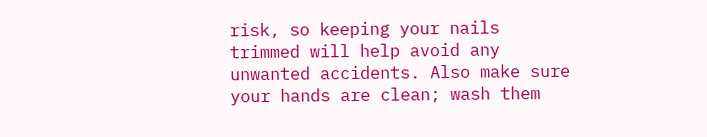risk, so keeping your nails trimmed will help avoid any unwanted accidents. Also make sure your hands are clean; wash them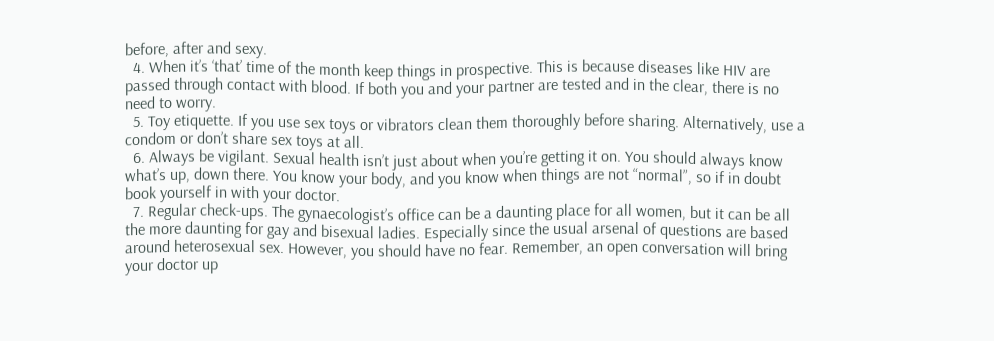before, after and sexy.
  4. When it’s ‘that’ time of the month keep things in prospective. This is because diseases like HIV are passed through contact with blood. If both you and your partner are tested and in the clear, there is no need to worry.
  5. Toy etiquette. If you use sex toys or vibrators clean them thoroughly before sharing. Alternatively, use a condom or don’t share sex toys at all.
  6. Always be vigilant. Sexual health isn’t just about when you’re getting it on. You should always know what’s up, down there. You know your body, and you know when things are not “normal”, so if in doubt book yourself in with your doctor.
  7. Regular check-ups. The gynaecologist’s office can be a daunting place for all women, but it can be all the more daunting for gay and bisexual ladies. Especially since the usual arsenal of questions are based around heterosexual sex. However, you should have no fear. Remember, an open conversation will bring your doctor up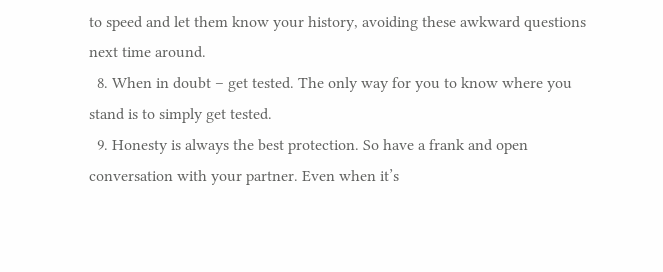to speed and let them know your history, avoiding these awkward questions next time around.
  8. When in doubt – get tested. The only way for you to know where you stand is to simply get tested.
  9. Honesty is always the best protection. So have a frank and open conversation with your partner. Even when it’s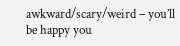awkward/scary/weird – you’ll be happy you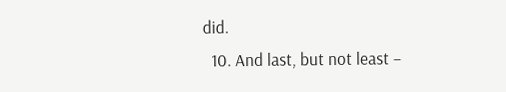did.
  10. And last, but not least –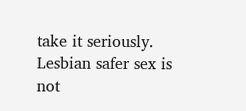take it seriously. Lesbian safer sex is not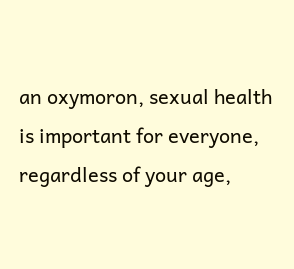an oxymoron, sexual health is important for everyone, regardless of your age,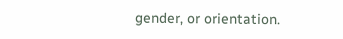gender, or orientation.